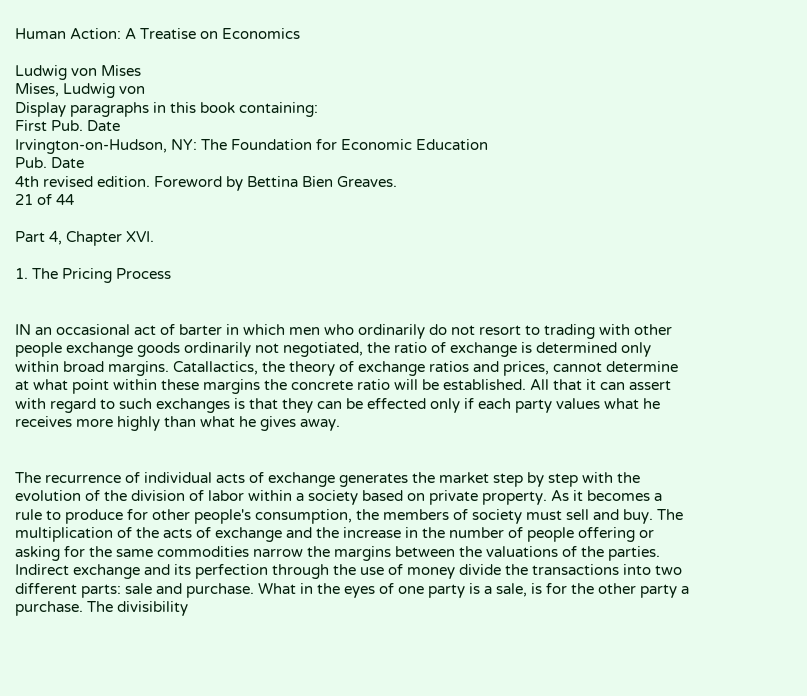Human Action: A Treatise on Economics

Ludwig von Mises
Mises, Ludwig von
Display paragraphs in this book containing:
First Pub. Date
Irvington-on-Hudson, NY: The Foundation for Economic Education
Pub. Date
4th revised edition. Foreword by Bettina Bien Greaves.
21 of 44

Part 4, Chapter XVI.

1. The Pricing Process


IN an occasional act of barter in which men who ordinarily do not resort to trading with other people exchange goods ordinarily not negotiated, the ratio of exchange is determined only within broad margins. Catallactics, the theory of exchange ratios and prices, cannot determine at what point within these margins the concrete ratio will be established. All that it can assert with regard to such exchanges is that they can be effected only if each party values what he receives more highly than what he gives away.


The recurrence of individual acts of exchange generates the market step by step with the evolution of the division of labor within a society based on private property. As it becomes a rule to produce for other people's consumption, the members of society must sell and buy. The multiplication of the acts of exchange and the increase in the number of people offering or asking for the same commodities narrow the margins between the valuations of the parties. Indirect exchange and its perfection through the use of money divide the transactions into two different parts: sale and purchase. What in the eyes of one party is a sale, is for the other party a purchase. The divisibility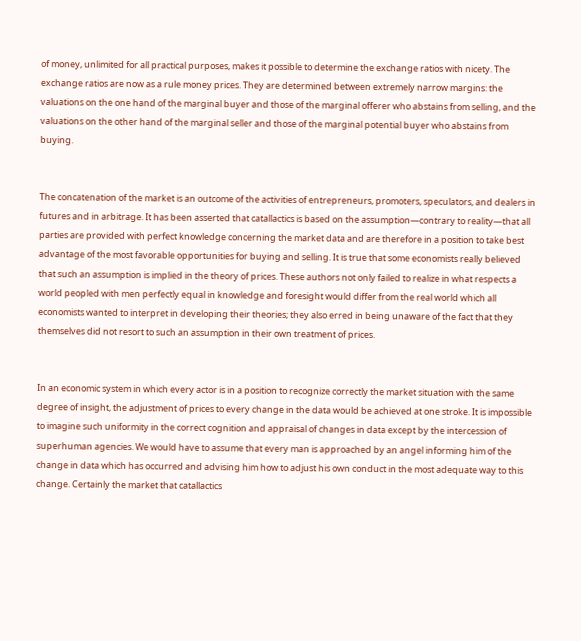of money, unlimited for all practical purposes, makes it possible to determine the exchange ratios with nicety. The exchange ratios are now as a rule money prices. They are determined between extremely narrow margins: the valuations on the one hand of the marginal buyer and those of the marginal offerer who abstains from selling, and the valuations on the other hand of the marginal seller and those of the marginal potential buyer who abstains from buying.


The concatenation of the market is an outcome of the activities of entrepreneurs, promoters, speculators, and dealers in futures and in arbitrage. It has been asserted that catallactics is based on the assumption—contrary to reality—that all parties are provided with perfect knowledge concerning the market data and are therefore in a position to take best advantage of the most favorable opportunities for buying and selling. It is true that some economists really believed that such an assumption is implied in the theory of prices. These authors not only failed to realize in what respects a world peopled with men perfectly equal in knowledge and foresight would differ from the real world which all economists wanted to interpret in developing their theories; they also erred in being unaware of the fact that they themselves did not resort to such an assumption in their own treatment of prices.


In an economic system in which every actor is in a position to recognize correctly the market situation with the same degree of insight, the adjustment of prices to every change in the data would be achieved at one stroke. It is impossible to imagine such uniformity in the correct cognition and appraisal of changes in data except by the intercession of superhuman agencies. We would have to assume that every man is approached by an angel informing him of the change in data which has occurred and advising him how to adjust his own conduct in the most adequate way to this change. Certainly the market that catallactics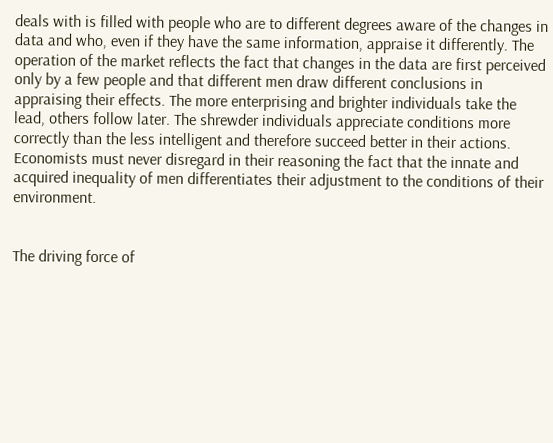deals with is filled with people who are to different degrees aware of the changes in data and who, even if they have the same information, appraise it differently. The operation of the market reflects the fact that changes in the data are first perceived only by a few people and that different men draw different conclusions in appraising their effects. The more enterprising and brighter individuals take the lead, others follow later. The shrewder individuals appreciate conditions more correctly than the less intelligent and therefore succeed better in their actions. Economists must never disregard in their reasoning the fact that the innate and acquired inequality of men differentiates their adjustment to the conditions of their environment.


The driving force of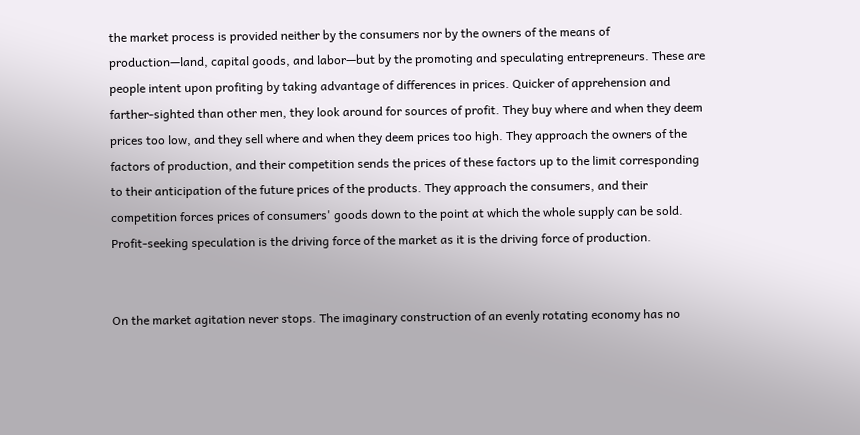the market process is provided neither by the consumers nor by the owners of the means of production—land, capital goods, and labor—but by the promoting and speculating entrepreneurs. These are people intent upon profiting by taking advantage of differences in prices. Quicker of apprehension and farther-sighted than other men, they look around for sources of profit. They buy where and when they deem prices too low, and they sell where and when they deem prices too high. They approach the owners of the factors of production, and their competition sends the prices of these factors up to the limit corresponding to their anticipation of the future prices of the products. They approach the consumers, and their competition forces prices of consumers' goods down to the point at which the whole supply can be sold. Profit-seeking speculation is the driving force of the market as it is the driving force of production.


On the market agitation never stops. The imaginary construction of an evenly rotating economy has no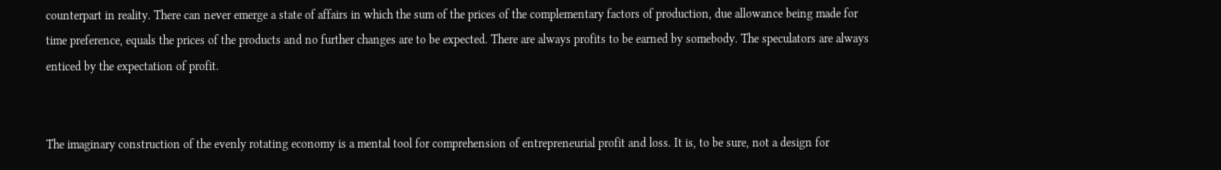counterpart in reality. There can never emerge a state of affairs in which the sum of the prices of the complementary factors of production, due allowance being made for time preference, equals the prices of the products and no further changes are to be expected. There are always profits to be earned by somebody. The speculators are always enticed by the expectation of profit.


The imaginary construction of the evenly rotating economy is a mental tool for comprehension of entrepreneurial profit and loss. It is, to be sure, not a design for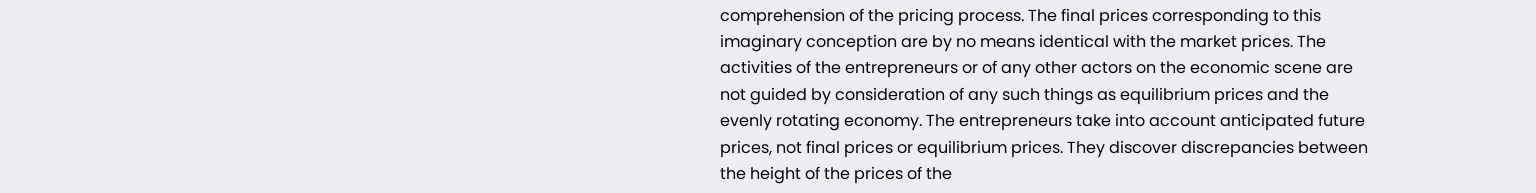comprehension of the pricing process. The final prices corresponding to this imaginary conception are by no means identical with the market prices. The activities of the entrepreneurs or of any other actors on the economic scene are not guided by consideration of any such things as equilibrium prices and the evenly rotating economy. The entrepreneurs take into account anticipated future prices, not final prices or equilibrium prices. They discover discrepancies between the height of the prices of the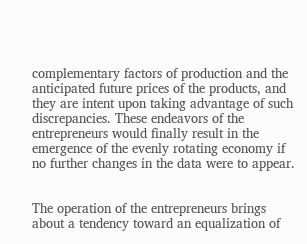complementary factors of production and the anticipated future prices of the products, and they are intent upon taking advantage of such discrepancies. These endeavors of the entrepreneurs would finally result in the emergence of the evenly rotating economy if no further changes in the data were to appear.


The operation of the entrepreneurs brings about a tendency toward an equalization of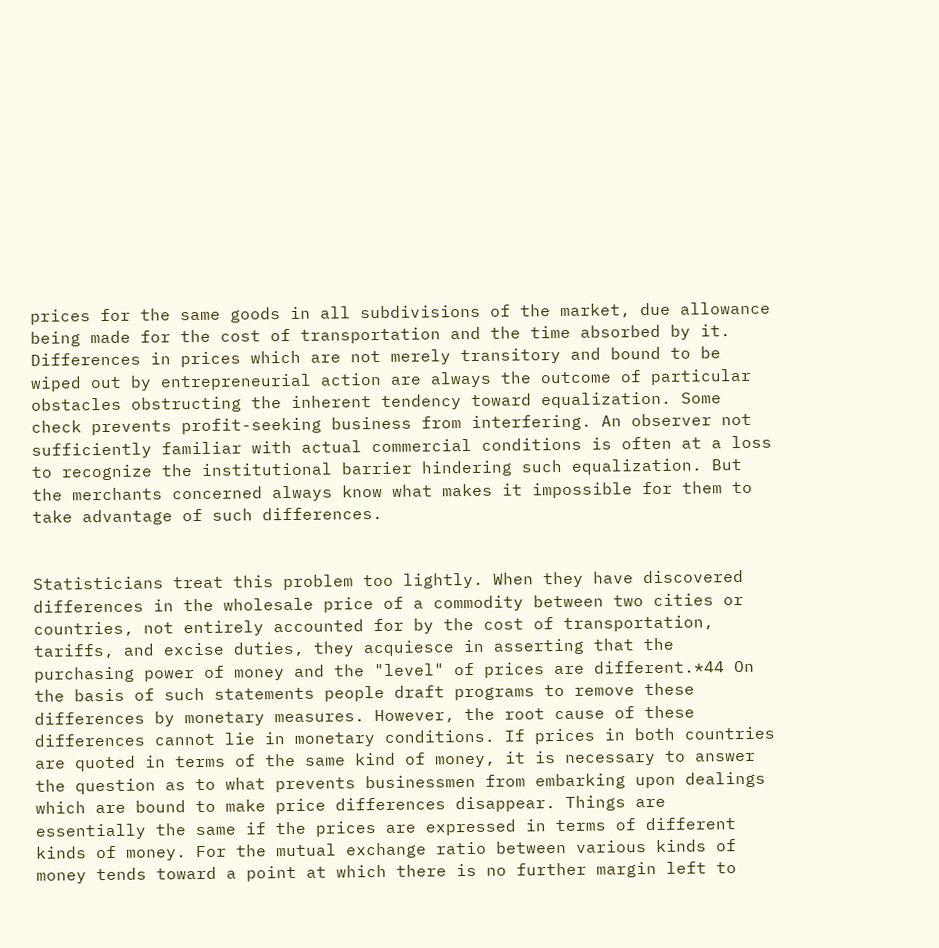prices for the same goods in all subdivisions of the market, due allowance being made for the cost of transportation and the time absorbed by it. Differences in prices which are not merely transitory and bound to be wiped out by entrepreneurial action are always the outcome of particular obstacles obstructing the inherent tendency toward equalization. Some check prevents profit-seeking business from interfering. An observer not sufficiently familiar with actual commercial conditions is often at a loss to recognize the institutional barrier hindering such equalization. But the merchants concerned always know what makes it impossible for them to take advantage of such differences.


Statisticians treat this problem too lightly. When they have discovered differences in the wholesale price of a commodity between two cities or countries, not entirely accounted for by the cost of transportation, tariffs, and excise duties, they acquiesce in asserting that the purchasing power of money and the "level" of prices are different.*44 On the basis of such statements people draft programs to remove these differences by monetary measures. However, the root cause of these differences cannot lie in monetary conditions. If prices in both countries are quoted in terms of the same kind of money, it is necessary to answer the question as to what prevents businessmen from embarking upon dealings which are bound to make price differences disappear. Things are essentially the same if the prices are expressed in terms of different kinds of money. For the mutual exchange ratio between various kinds of money tends toward a point at which there is no further margin left to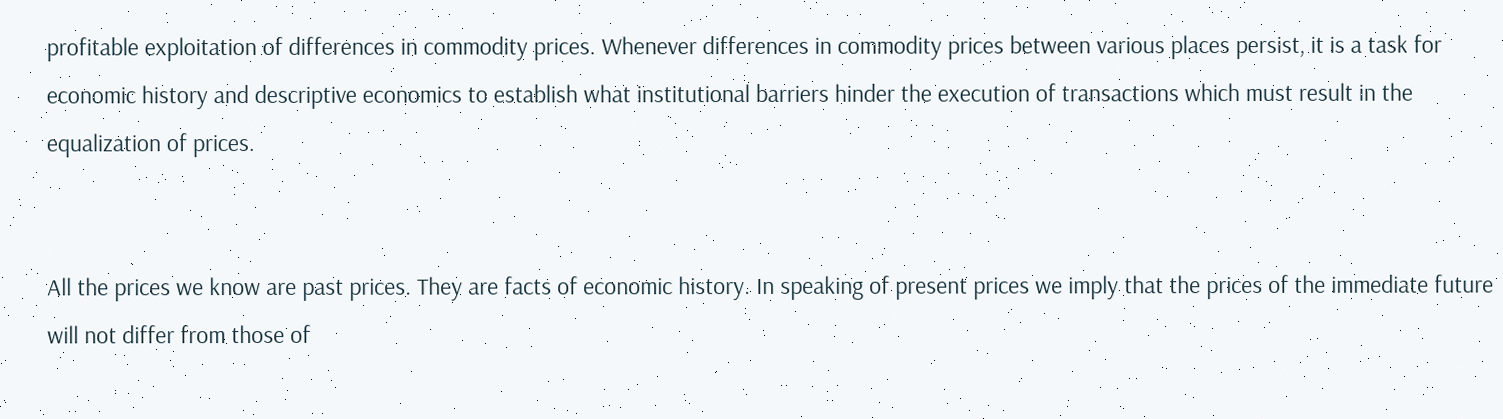profitable exploitation of differences in commodity prices. Whenever differences in commodity prices between various places persist, it is a task for economic history and descriptive economics to establish what institutional barriers hinder the execution of transactions which must result in the equalization of prices.


All the prices we know are past prices. They are facts of economic history. In speaking of present prices we imply that the prices of the immediate future will not differ from those of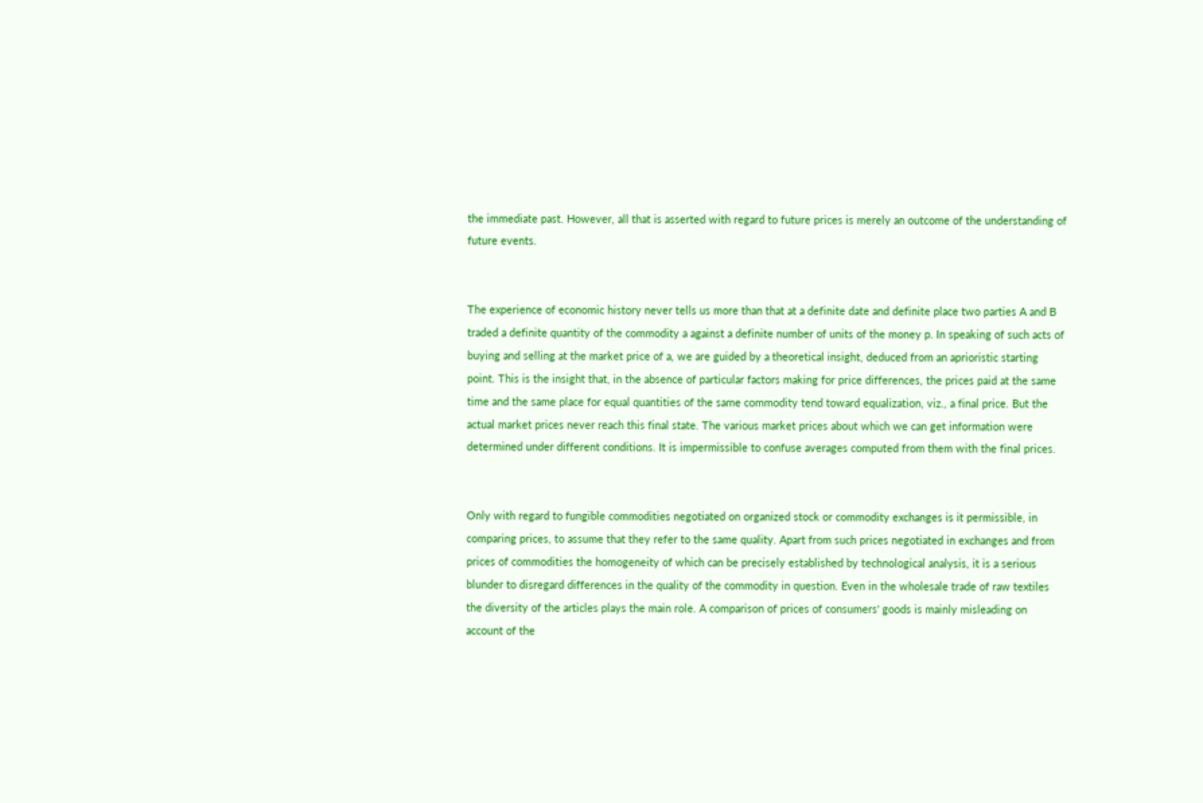the immediate past. However, all that is asserted with regard to future prices is merely an outcome of the understanding of future events.


The experience of economic history never tells us more than that at a definite date and definite place two parties A and B traded a definite quantity of the commodity a against a definite number of units of the money p. In speaking of such acts of buying and selling at the market price of a, we are guided by a theoretical insight, deduced from an aprioristic starting point. This is the insight that, in the absence of particular factors making for price differences, the prices paid at the same time and the same place for equal quantities of the same commodity tend toward equalization, viz., a final price. But the actual market prices never reach this final state. The various market prices about which we can get information were determined under different conditions. It is impermissible to confuse averages computed from them with the final prices.


Only with regard to fungible commodities negotiated on organized stock or commodity exchanges is it permissible, in comparing prices, to assume that they refer to the same quality. Apart from such prices negotiated in exchanges and from prices of commodities the homogeneity of which can be precisely established by technological analysis, it is a serious blunder to disregard differences in the quality of the commodity in question. Even in the wholesale trade of raw textiles the diversity of the articles plays the main role. A comparison of prices of consumers' goods is mainly misleading on account of the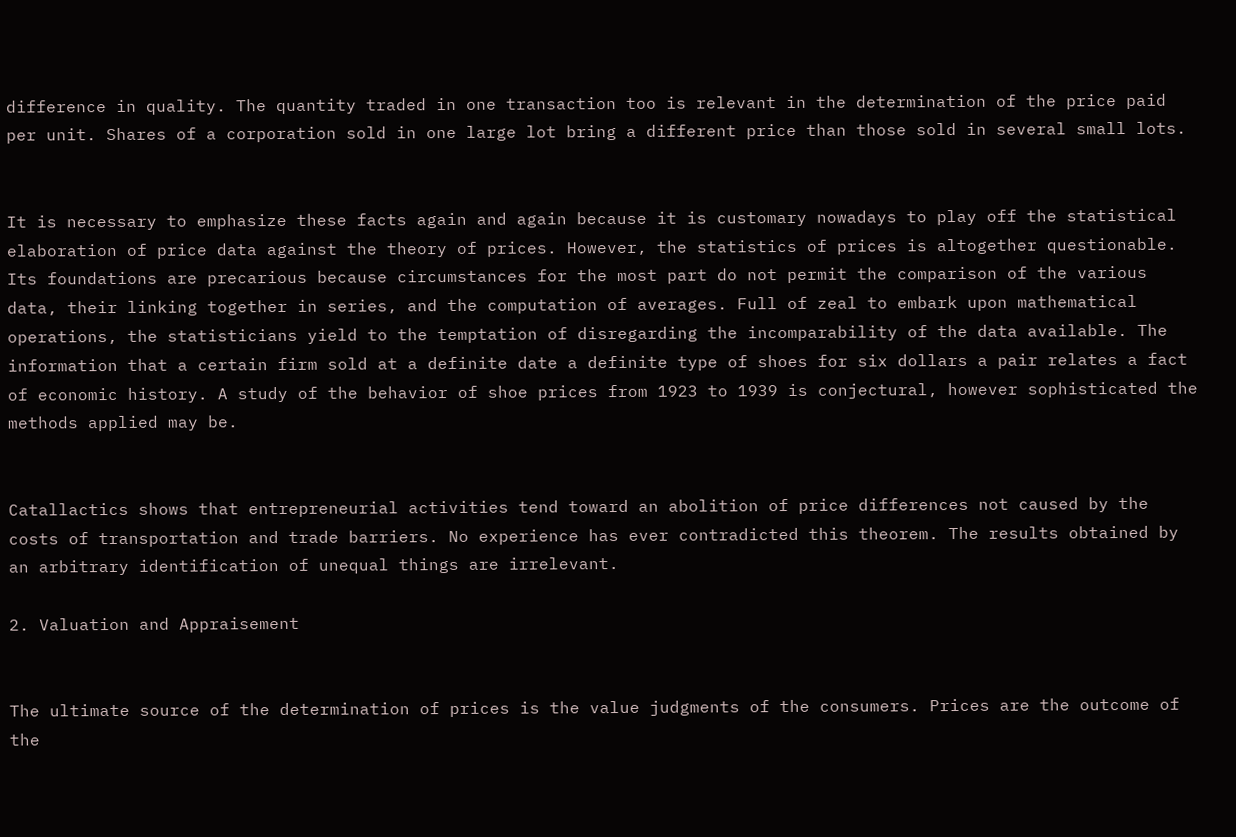difference in quality. The quantity traded in one transaction too is relevant in the determination of the price paid per unit. Shares of a corporation sold in one large lot bring a different price than those sold in several small lots.


It is necessary to emphasize these facts again and again because it is customary nowadays to play off the statistical elaboration of price data against the theory of prices. However, the statistics of prices is altogether questionable. Its foundations are precarious because circumstances for the most part do not permit the comparison of the various data, their linking together in series, and the computation of averages. Full of zeal to embark upon mathematical operations, the statisticians yield to the temptation of disregarding the incomparability of the data available. The information that a certain firm sold at a definite date a definite type of shoes for six dollars a pair relates a fact of economic history. A study of the behavior of shoe prices from 1923 to 1939 is conjectural, however sophisticated the methods applied may be.


Catallactics shows that entrepreneurial activities tend toward an abolition of price differences not caused by the costs of transportation and trade barriers. No experience has ever contradicted this theorem. The results obtained by an arbitrary identification of unequal things are irrelevant.

2. Valuation and Appraisement


The ultimate source of the determination of prices is the value judgments of the consumers. Prices are the outcome of the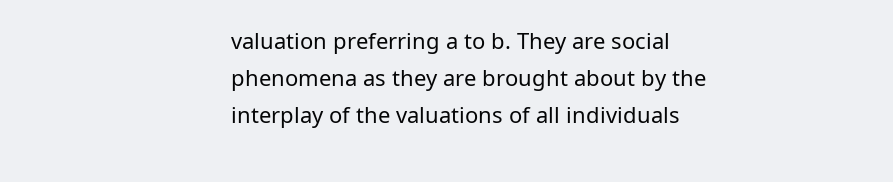valuation preferring a to b. They are social phenomena as they are brought about by the interplay of the valuations of all individuals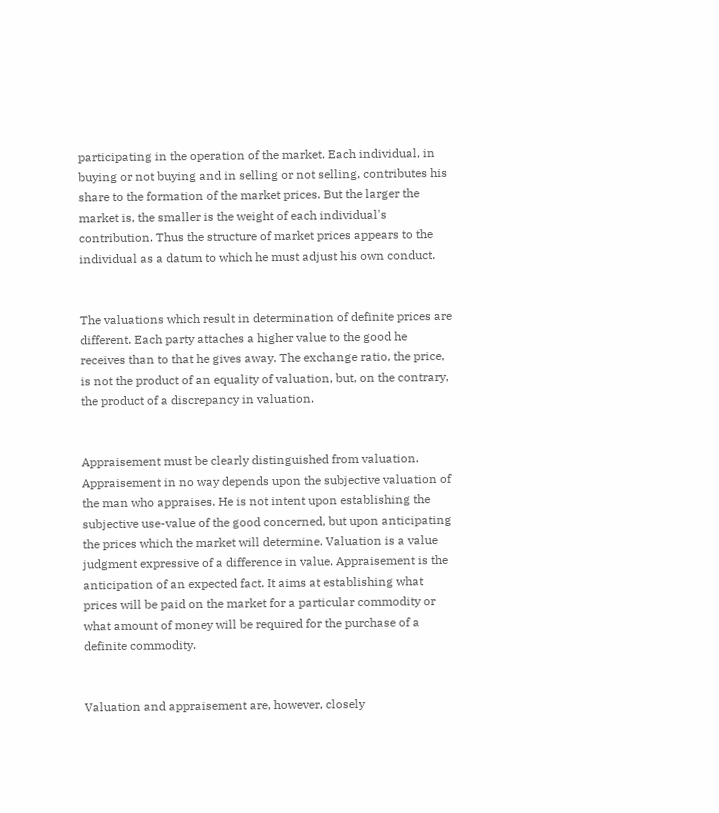participating in the operation of the market. Each individual, in buying or not buying and in selling or not selling, contributes his share to the formation of the market prices. But the larger the market is, the smaller is the weight of each individual's contribution. Thus the structure of market prices appears to the individual as a datum to which he must adjust his own conduct.


The valuations which result in determination of definite prices are different. Each party attaches a higher value to the good he receives than to that he gives away. The exchange ratio, the price, is not the product of an equality of valuation, but, on the contrary, the product of a discrepancy in valuation.


Appraisement must be clearly distinguished from valuation. Appraisement in no way depends upon the subjective valuation of the man who appraises. He is not intent upon establishing the subjective use-value of the good concerned, but upon anticipating the prices which the market will determine. Valuation is a value judgment expressive of a difference in value. Appraisement is the anticipation of an expected fact. It aims at establishing what prices will be paid on the market for a particular commodity or what amount of money will be required for the purchase of a definite commodity.


Valuation and appraisement are, however, closely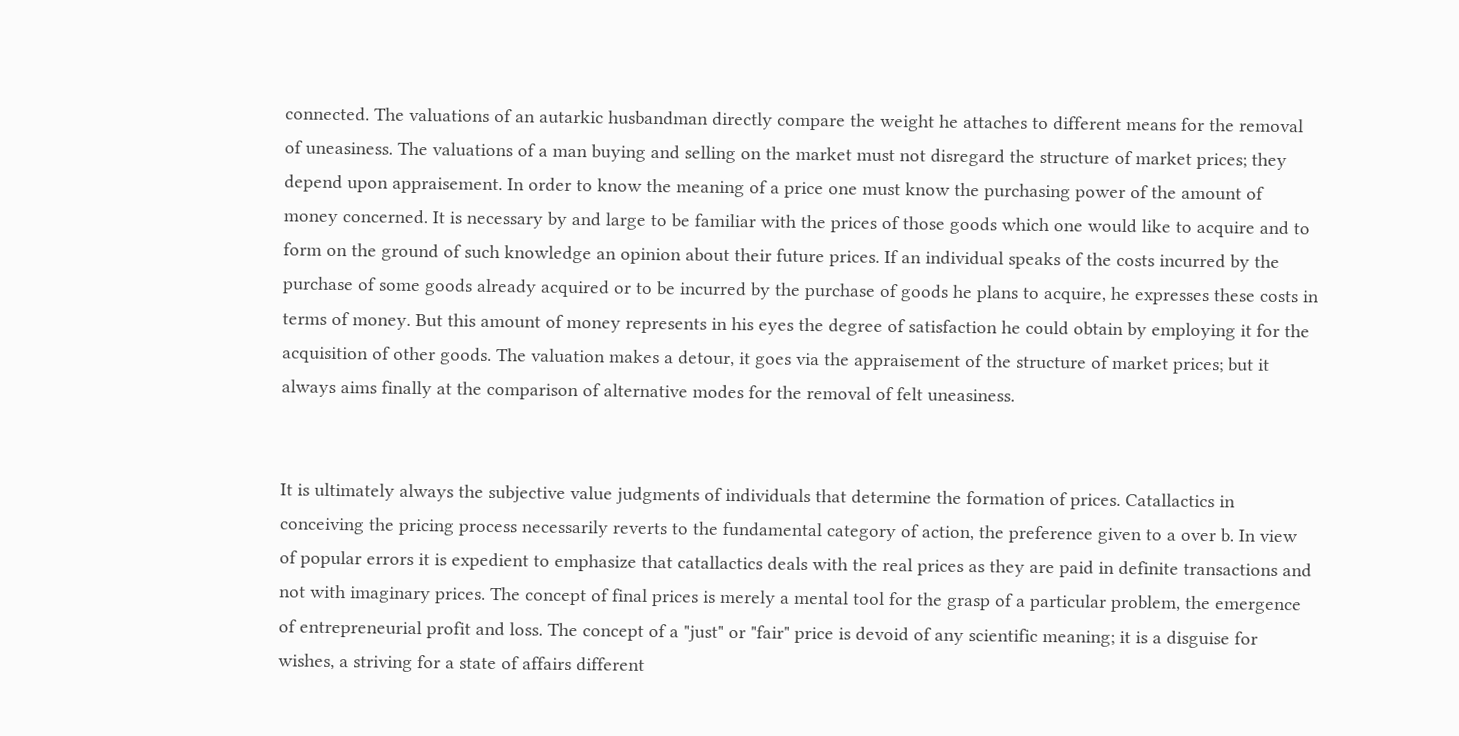connected. The valuations of an autarkic husbandman directly compare the weight he attaches to different means for the removal of uneasiness. The valuations of a man buying and selling on the market must not disregard the structure of market prices; they depend upon appraisement. In order to know the meaning of a price one must know the purchasing power of the amount of money concerned. It is necessary by and large to be familiar with the prices of those goods which one would like to acquire and to form on the ground of such knowledge an opinion about their future prices. If an individual speaks of the costs incurred by the purchase of some goods already acquired or to be incurred by the purchase of goods he plans to acquire, he expresses these costs in terms of money. But this amount of money represents in his eyes the degree of satisfaction he could obtain by employing it for the acquisition of other goods. The valuation makes a detour, it goes via the appraisement of the structure of market prices; but it always aims finally at the comparison of alternative modes for the removal of felt uneasiness.


It is ultimately always the subjective value judgments of individuals that determine the formation of prices. Catallactics in conceiving the pricing process necessarily reverts to the fundamental category of action, the preference given to a over b. In view of popular errors it is expedient to emphasize that catallactics deals with the real prices as they are paid in definite transactions and not with imaginary prices. The concept of final prices is merely a mental tool for the grasp of a particular problem, the emergence of entrepreneurial profit and loss. The concept of a "just" or "fair" price is devoid of any scientific meaning; it is a disguise for wishes, a striving for a state of affairs different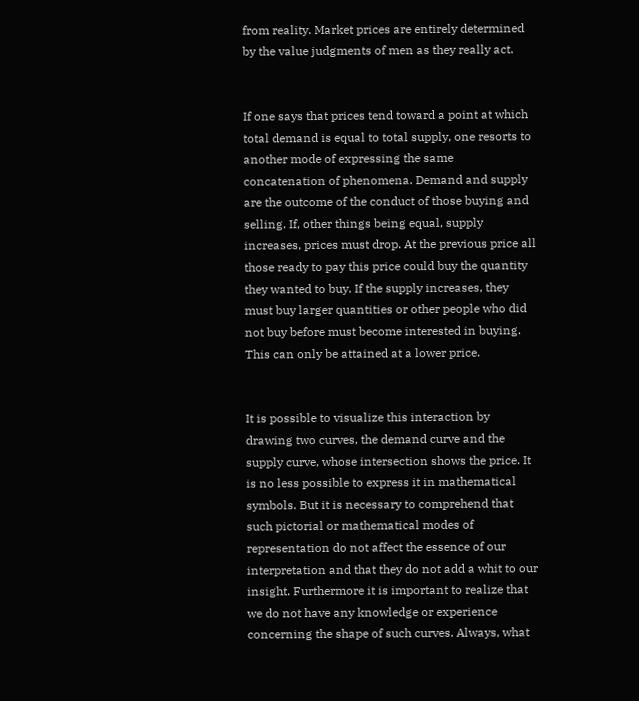from reality. Market prices are entirely determined by the value judgments of men as they really act.


If one says that prices tend toward a point at which total demand is equal to total supply, one resorts to another mode of expressing the same concatenation of phenomena. Demand and supply are the outcome of the conduct of those buying and selling. If, other things being equal, supply increases, prices must drop. At the previous price all those ready to pay this price could buy the quantity they wanted to buy. If the supply increases, they must buy larger quantities or other people who did not buy before must become interested in buying. This can only be attained at a lower price.


It is possible to visualize this interaction by drawing two curves, the demand curve and the supply curve, whose intersection shows the price. It is no less possible to express it in mathematical symbols. But it is necessary to comprehend that such pictorial or mathematical modes of representation do not affect the essence of our interpretation and that they do not add a whit to our insight. Furthermore it is important to realize that we do not have any knowledge or experience concerning the shape of such curves. Always, what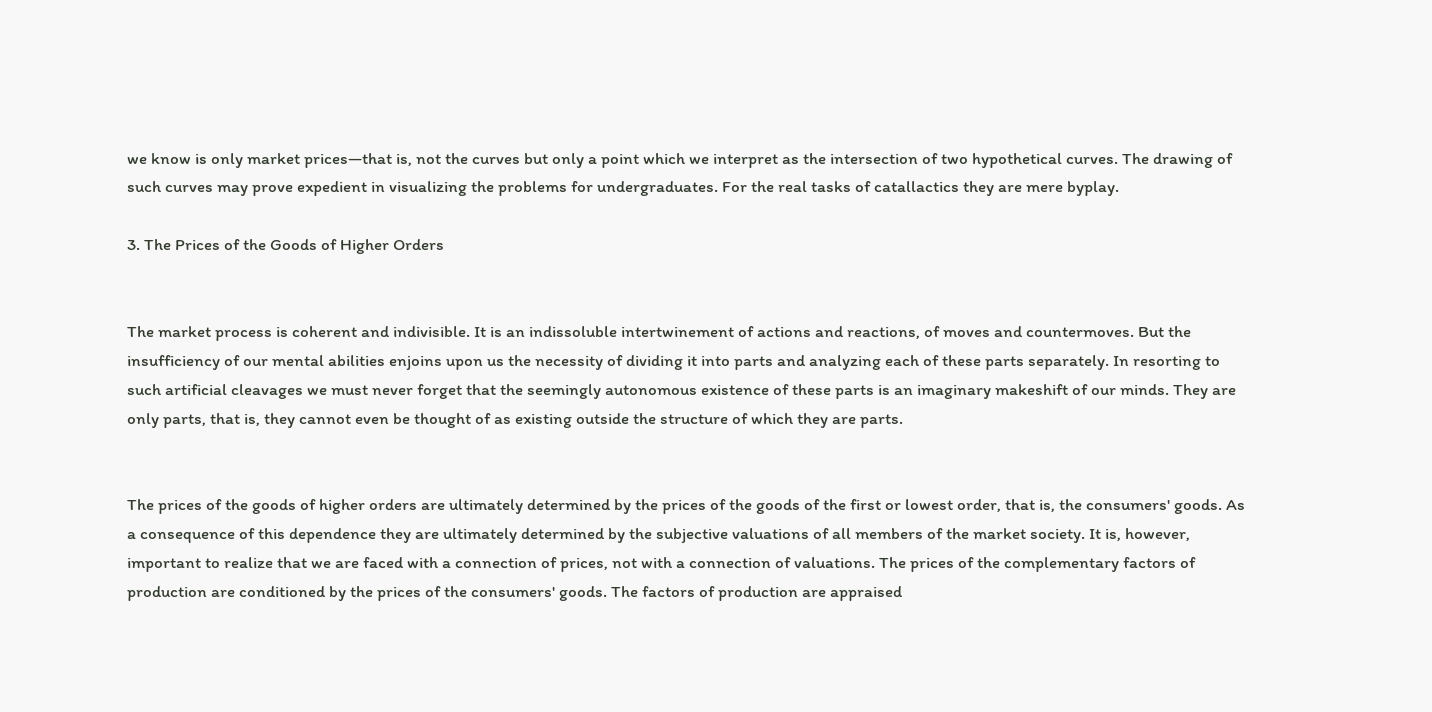we know is only market prices—that is, not the curves but only a point which we interpret as the intersection of two hypothetical curves. The drawing of such curves may prove expedient in visualizing the problems for undergraduates. For the real tasks of catallactics they are mere byplay.

3. The Prices of the Goods of Higher Orders


The market process is coherent and indivisible. It is an indissoluble intertwinement of actions and reactions, of moves and countermoves. But the insufficiency of our mental abilities enjoins upon us the necessity of dividing it into parts and analyzing each of these parts separately. In resorting to such artificial cleavages we must never forget that the seemingly autonomous existence of these parts is an imaginary makeshift of our minds. They are only parts, that is, they cannot even be thought of as existing outside the structure of which they are parts.


The prices of the goods of higher orders are ultimately determined by the prices of the goods of the first or lowest order, that is, the consumers' goods. As a consequence of this dependence they are ultimately determined by the subjective valuations of all members of the market society. It is, however, important to realize that we are faced with a connection of prices, not with a connection of valuations. The prices of the complementary factors of production are conditioned by the prices of the consumers' goods. The factors of production are appraised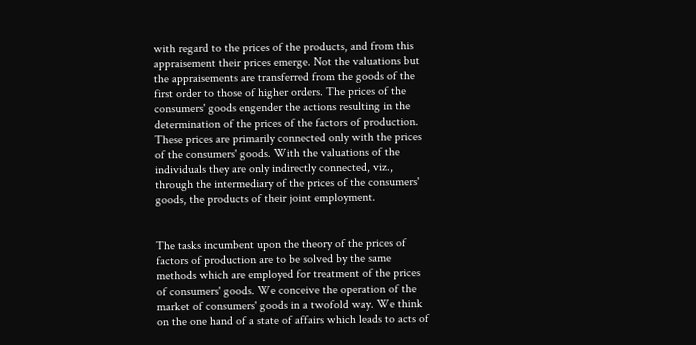with regard to the prices of the products, and from this appraisement their prices emerge. Not the valuations but the appraisements are transferred from the goods of the first order to those of higher orders. The prices of the consumers' goods engender the actions resulting in the determination of the prices of the factors of production. These prices are primarily connected only with the prices of the consumers' goods. With the valuations of the individuals they are only indirectly connected, viz., through the intermediary of the prices of the consumers' goods, the products of their joint employment.


The tasks incumbent upon the theory of the prices of factors of production are to be solved by the same methods which are employed for treatment of the prices of consumers' goods. We conceive the operation of the market of consumers' goods in a twofold way. We think on the one hand of a state of affairs which leads to acts of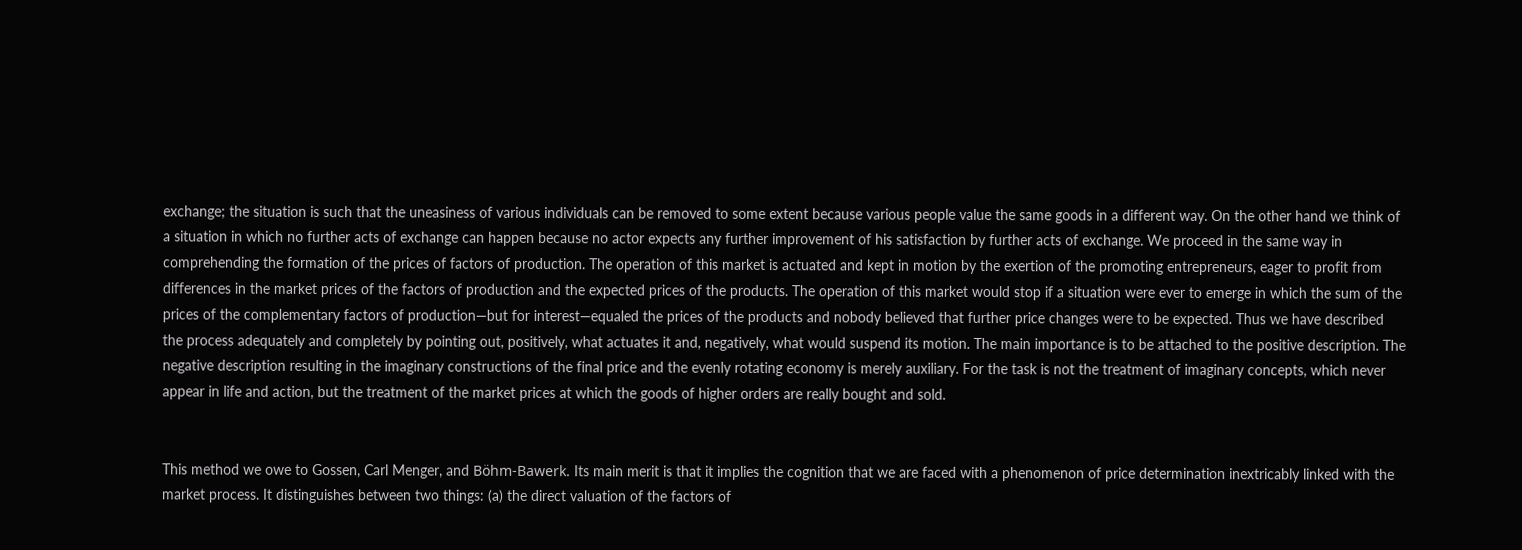exchange; the situation is such that the uneasiness of various individuals can be removed to some extent because various people value the same goods in a different way. On the other hand we think of a situation in which no further acts of exchange can happen because no actor expects any further improvement of his satisfaction by further acts of exchange. We proceed in the same way in comprehending the formation of the prices of factors of production. The operation of this market is actuated and kept in motion by the exertion of the promoting entrepreneurs, eager to profit from differences in the market prices of the factors of production and the expected prices of the products. The operation of this market would stop if a situation were ever to emerge in which the sum of the prices of the complementary factors of production—but for interest—equaled the prices of the products and nobody believed that further price changes were to be expected. Thus we have described the process adequately and completely by pointing out, positively, what actuates it and, negatively, what would suspend its motion. The main importance is to be attached to the positive description. The negative description resulting in the imaginary constructions of the final price and the evenly rotating economy is merely auxiliary. For the task is not the treatment of imaginary concepts, which never appear in life and action, but the treatment of the market prices at which the goods of higher orders are really bought and sold.


This method we owe to Gossen, Carl Menger, and Böhm-Bawerk. Its main merit is that it implies the cognition that we are faced with a phenomenon of price determination inextricably linked with the market process. It distinguishes between two things: (a) the direct valuation of the factors of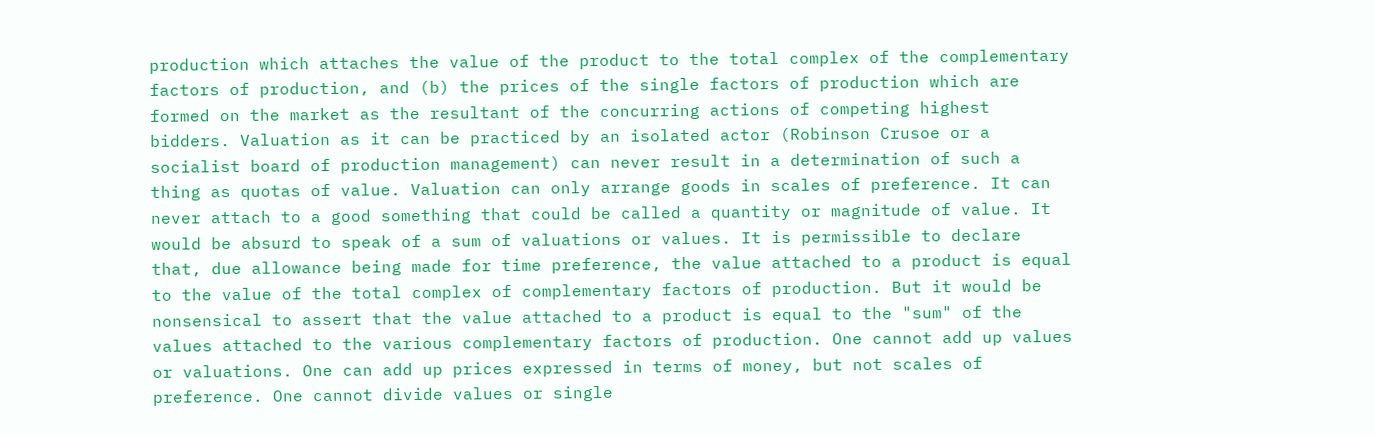production which attaches the value of the product to the total complex of the complementary factors of production, and (b) the prices of the single factors of production which are formed on the market as the resultant of the concurring actions of competing highest bidders. Valuation as it can be practiced by an isolated actor (Robinson Crusoe or a socialist board of production management) can never result in a determination of such a thing as quotas of value. Valuation can only arrange goods in scales of preference. It can never attach to a good something that could be called a quantity or magnitude of value. It would be absurd to speak of a sum of valuations or values. It is permissible to declare that, due allowance being made for time preference, the value attached to a product is equal to the value of the total complex of complementary factors of production. But it would be nonsensical to assert that the value attached to a product is equal to the "sum" of the values attached to the various complementary factors of production. One cannot add up values or valuations. One can add up prices expressed in terms of money, but not scales of preference. One cannot divide values or single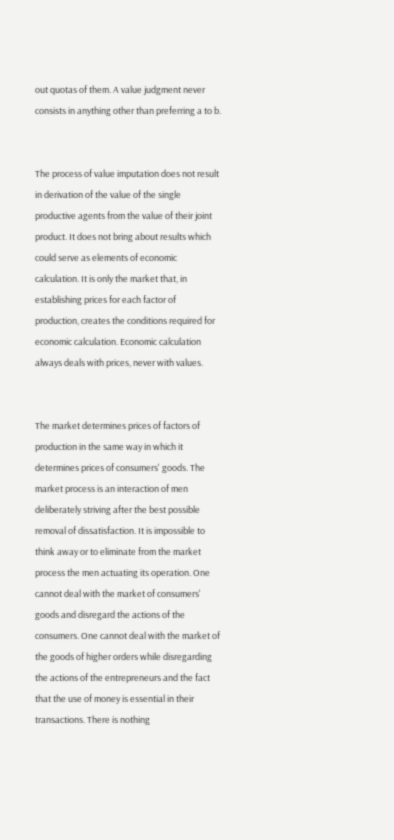out quotas of them. A value judgment never consists in anything other than preferring a to b.


The process of value imputation does not result in derivation of the value of the single productive agents from the value of their joint product. It does not bring about results which could serve as elements of economic calculation. It is only the market that, in establishing prices for each factor of production, creates the conditions required for economic calculation. Economic calculation always deals with prices, never with values.


The market determines prices of factors of production in the same way in which it determines prices of consumers' goods. The market process is an interaction of men deliberately striving after the best possible removal of dissatisfaction. It is impossible to think away or to eliminate from the market process the men actuating its operation. One cannot deal with the market of consumers' goods and disregard the actions of the consumers. One cannot deal with the market of the goods of higher orders while disregarding the actions of the entrepreneurs and the fact that the use of money is essential in their transactions. There is nothing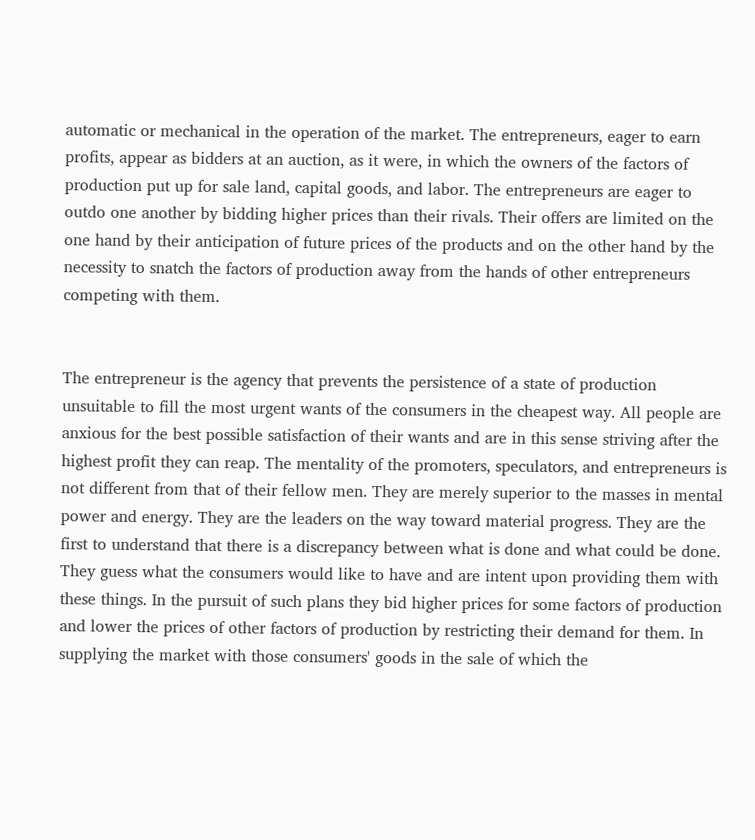automatic or mechanical in the operation of the market. The entrepreneurs, eager to earn profits, appear as bidders at an auction, as it were, in which the owners of the factors of production put up for sale land, capital goods, and labor. The entrepreneurs are eager to outdo one another by bidding higher prices than their rivals. Their offers are limited on the one hand by their anticipation of future prices of the products and on the other hand by the necessity to snatch the factors of production away from the hands of other entrepreneurs competing with them.


The entrepreneur is the agency that prevents the persistence of a state of production unsuitable to fill the most urgent wants of the consumers in the cheapest way. All people are anxious for the best possible satisfaction of their wants and are in this sense striving after the highest profit they can reap. The mentality of the promoters, speculators, and entrepreneurs is not different from that of their fellow men. They are merely superior to the masses in mental power and energy. They are the leaders on the way toward material progress. They are the first to understand that there is a discrepancy between what is done and what could be done. They guess what the consumers would like to have and are intent upon providing them with these things. In the pursuit of such plans they bid higher prices for some factors of production and lower the prices of other factors of production by restricting their demand for them. In supplying the market with those consumers' goods in the sale of which the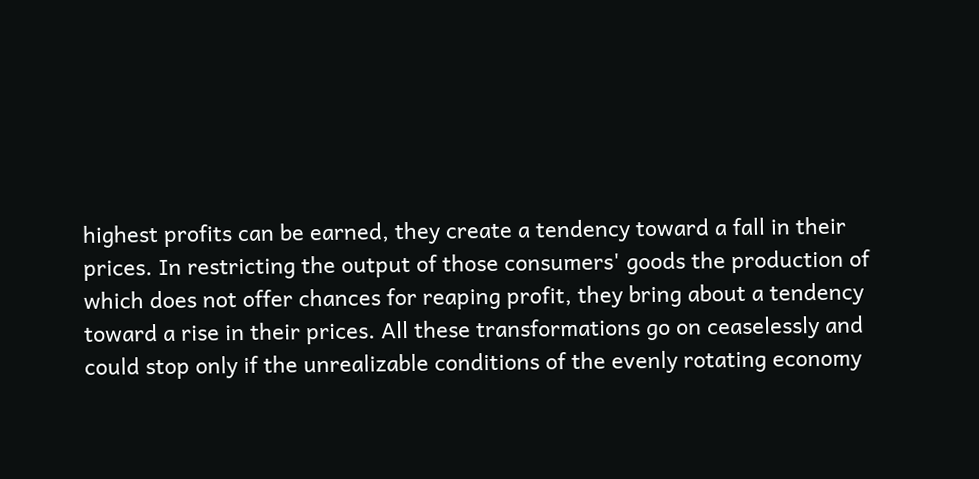highest profits can be earned, they create a tendency toward a fall in their prices. In restricting the output of those consumers' goods the production of which does not offer chances for reaping profit, they bring about a tendency toward a rise in their prices. All these transformations go on ceaselessly and could stop only if the unrealizable conditions of the evenly rotating economy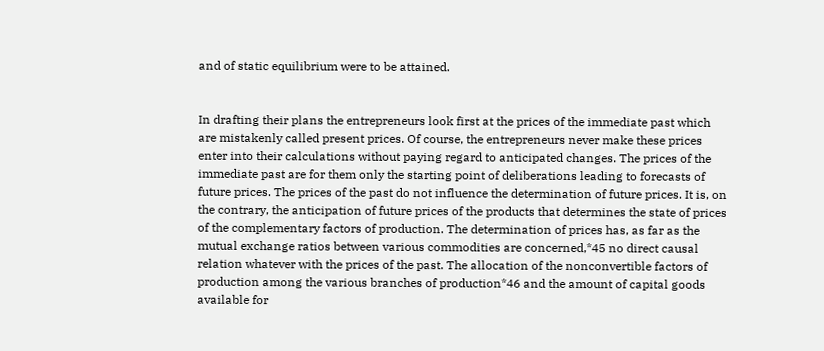and of static equilibrium were to be attained.


In drafting their plans the entrepreneurs look first at the prices of the immediate past which are mistakenly called present prices. Of course, the entrepreneurs never make these prices enter into their calculations without paying regard to anticipated changes. The prices of the immediate past are for them only the starting point of deliberations leading to forecasts of future prices. The prices of the past do not influence the determination of future prices. It is, on the contrary, the anticipation of future prices of the products that determines the state of prices of the complementary factors of production. The determination of prices has, as far as the mutual exchange ratios between various commodities are concerned,*45 no direct causal relation whatever with the prices of the past. The allocation of the nonconvertible factors of production among the various branches of production*46 and the amount of capital goods available for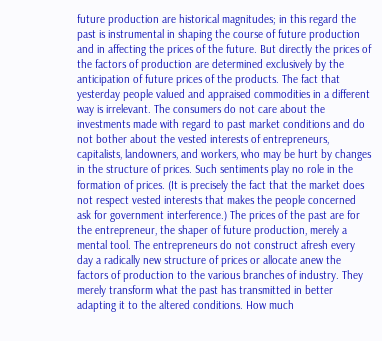future production are historical magnitudes; in this regard the past is instrumental in shaping the course of future production and in affecting the prices of the future. But directly the prices of the factors of production are determined exclusively by the anticipation of future prices of the products. The fact that yesterday people valued and appraised commodities in a different way is irrelevant. The consumers do not care about the investments made with regard to past market conditions and do not bother about the vested interests of entrepreneurs, capitalists, landowners, and workers, who may be hurt by changes in the structure of prices. Such sentiments play no role in the formation of prices. (It is precisely the fact that the market does not respect vested interests that makes the people concerned ask for government interference.) The prices of the past are for the entrepreneur, the shaper of future production, merely a mental tool. The entrepreneurs do not construct afresh every day a radically new structure of prices or allocate anew the factors of production to the various branches of industry. They merely transform what the past has transmitted in better adapting it to the altered conditions. How much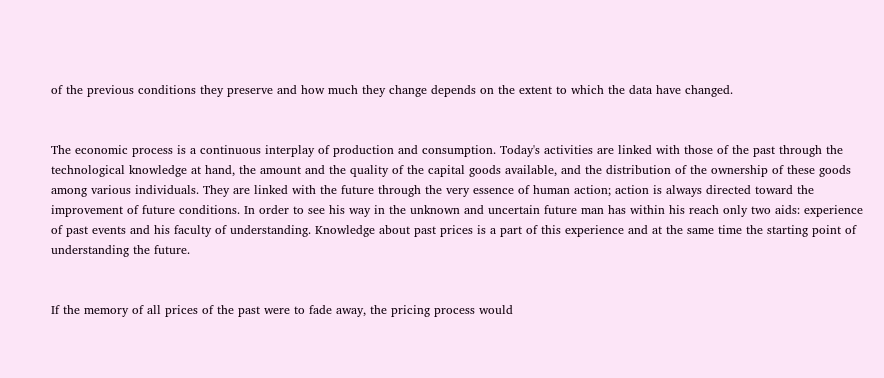of the previous conditions they preserve and how much they change depends on the extent to which the data have changed.


The economic process is a continuous interplay of production and consumption. Today's activities are linked with those of the past through the technological knowledge at hand, the amount and the quality of the capital goods available, and the distribution of the ownership of these goods among various individuals. They are linked with the future through the very essence of human action; action is always directed toward the improvement of future conditions. In order to see his way in the unknown and uncertain future man has within his reach only two aids: experience of past events and his faculty of understanding. Knowledge about past prices is a part of this experience and at the same time the starting point of understanding the future.


If the memory of all prices of the past were to fade away, the pricing process would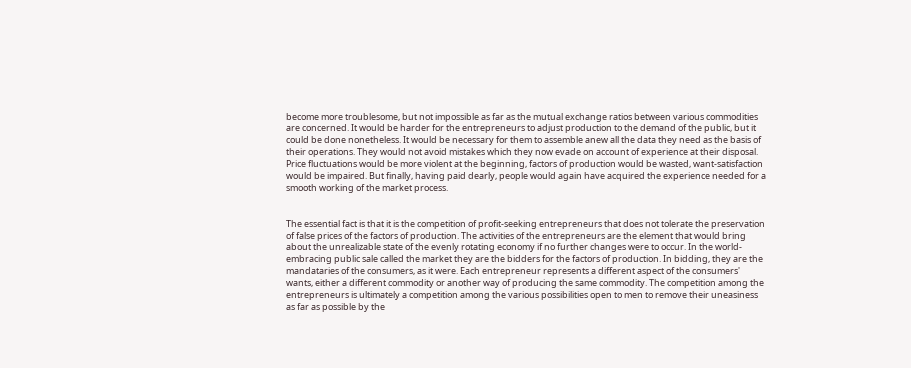become more troublesome, but not impossible as far as the mutual exchange ratios between various commodities are concerned. It would be harder for the entrepreneurs to adjust production to the demand of the public, but it could be done nonetheless. It would be necessary for them to assemble anew all the data they need as the basis of their operations. They would not avoid mistakes which they now evade on account of experience at their disposal. Price fluctuations would be more violent at the beginning, factors of production would be wasted, want-satisfaction would be impaired. But finally, having paid dearly, people would again have acquired the experience needed for a smooth working of the market process.


The essential fact is that it is the competition of profit-seeking entrepreneurs that does not tolerate the preservation of false prices of the factors of production. The activities of the entrepreneurs are the element that would bring about the unrealizable state of the evenly rotating economy if no further changes were to occur. In the world-embracing public sale called the market they are the bidders for the factors of production. In bidding, they are the mandataries of the consumers, as it were. Each entrepreneur represents a different aspect of the consumers' wants, either a different commodity or another way of producing the same commodity. The competition among the entrepreneurs is ultimately a competition among the various possibilities open to men to remove their uneasiness as far as possible by the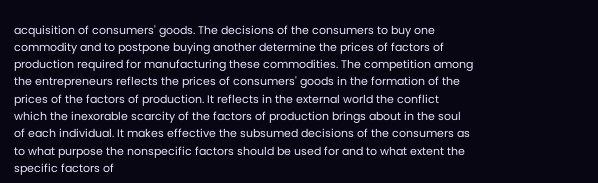acquisition of consumers' goods. The decisions of the consumers to buy one commodity and to postpone buying another determine the prices of factors of production required for manufacturing these commodities. The competition among the entrepreneurs reflects the prices of consumers' goods in the formation of the prices of the factors of production. It reflects in the external world the conflict which the inexorable scarcity of the factors of production brings about in the soul of each individual. It makes effective the subsumed decisions of the consumers as to what purpose the nonspecific factors should be used for and to what extent the specific factors of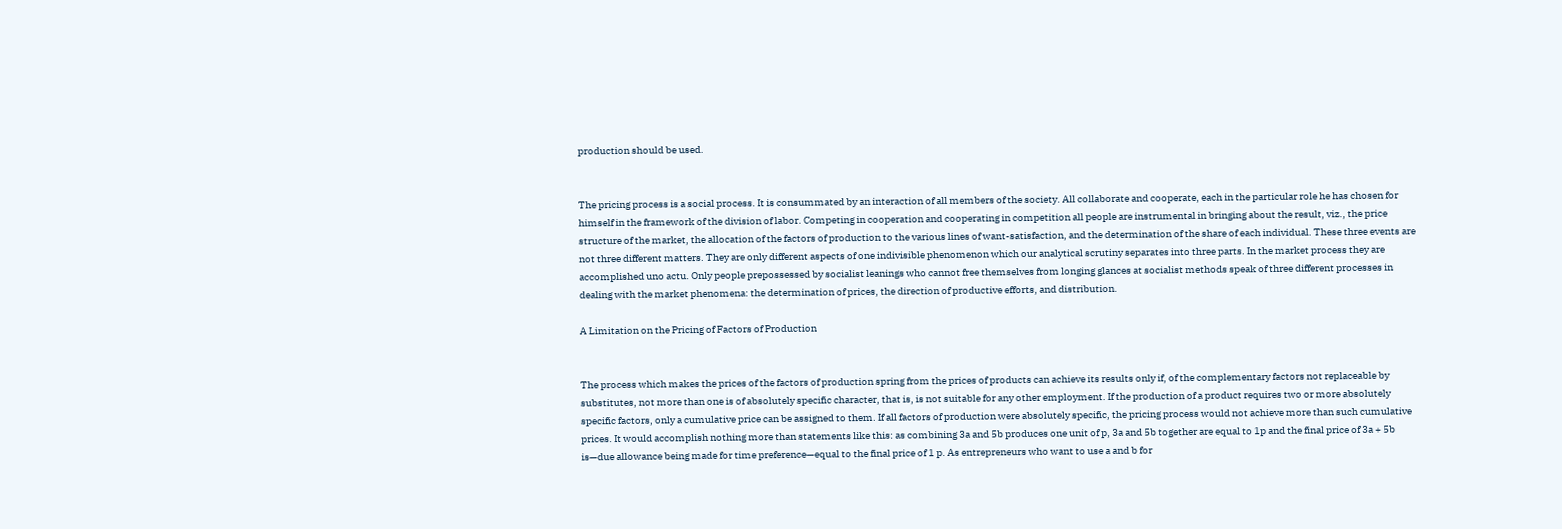production should be used.


The pricing process is a social process. It is consummated by an interaction of all members of the society. All collaborate and cooperate, each in the particular role he has chosen for himself in the framework of the division of labor. Competing in cooperation and cooperating in competition all people are instrumental in bringing about the result, viz., the price structure of the market, the allocation of the factors of production to the various lines of want-satisfaction, and the determination of the share of each individual. These three events are not three different matters. They are only different aspects of one indivisible phenomenon which our analytical scrutiny separates into three parts. In the market process they are accomplished uno actu. Only people prepossessed by socialist leanings who cannot free themselves from longing glances at socialist methods speak of three different processes in dealing with the market phenomena: the determination of prices, the direction of productive efforts, and distribution.

A Limitation on the Pricing of Factors of Production


The process which makes the prices of the factors of production spring from the prices of products can achieve its results only if, of the complementary factors not replaceable by substitutes, not more than one is of absolutely specific character, that is, is not suitable for any other employment. If the production of a product requires two or more absolutely specific factors, only a cumulative price can be assigned to them. If all factors of production were absolutely specific, the pricing process would not achieve more than such cumulative prices. It would accomplish nothing more than statements like this: as combining 3a and 5b produces one unit of p, 3a and 5b together are equal to 1p and the final price of 3a + 5b is—due allowance being made for time preference—equal to the final price of 1 p. As entrepreneurs who want to use a and b for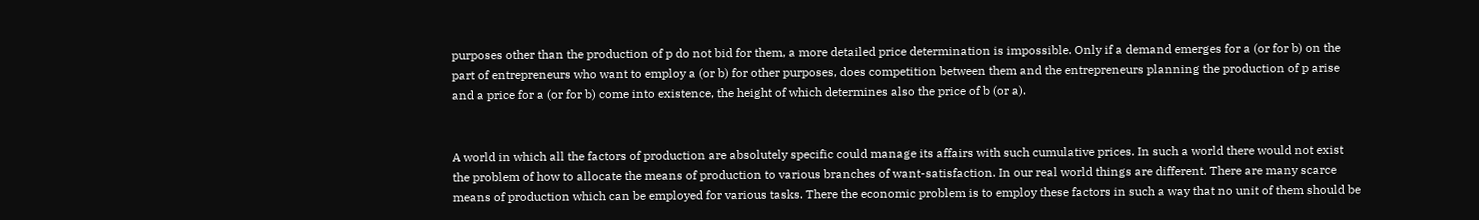purposes other than the production of p do not bid for them, a more detailed price determination is impossible. Only if a demand emerges for a (or for b) on the part of entrepreneurs who want to employ a (or b) for other purposes, does competition between them and the entrepreneurs planning the production of p arise and a price for a (or for b) come into existence, the height of which determines also the price of b (or a).


A world in which all the factors of production are absolutely specific could manage its affairs with such cumulative prices. In such a world there would not exist the problem of how to allocate the means of production to various branches of want-satisfaction. In our real world things are different. There are many scarce means of production which can be employed for various tasks. There the economic problem is to employ these factors in such a way that no unit of them should be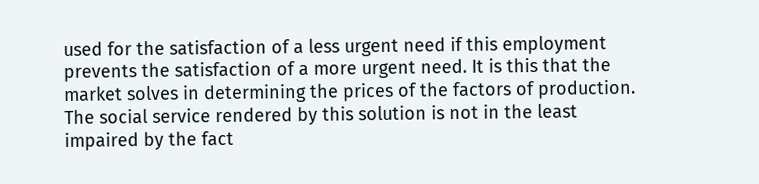used for the satisfaction of a less urgent need if this employment prevents the satisfaction of a more urgent need. It is this that the market solves in determining the prices of the factors of production. The social service rendered by this solution is not in the least impaired by the fact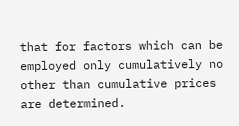that for factors which can be employed only cumulatively no other than cumulative prices are determined.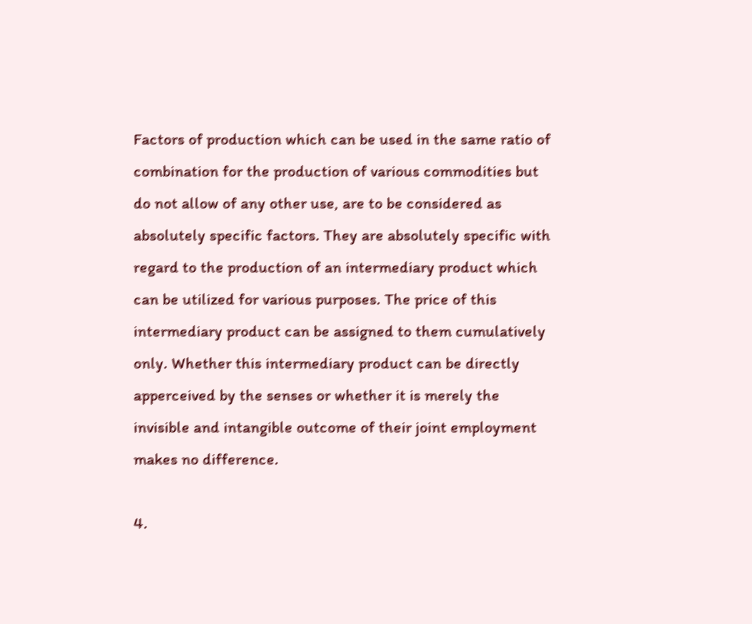Factors of production which can be used in the same ratio of combination for the production of various commodities but do not allow of any other use, are to be considered as absolutely specific factors. They are absolutely specific with regard to the production of an intermediary product which can be utilized for various purposes. The price of this intermediary product can be assigned to them cumulatively only. Whether this intermediary product can be directly apperceived by the senses or whether it is merely the invisible and intangible outcome of their joint employment makes no difference.

4.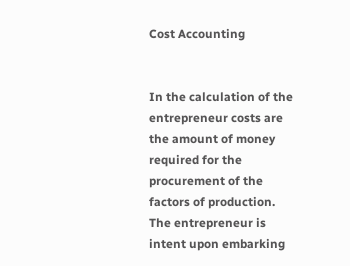Cost Accounting


In the calculation of the entrepreneur costs are the amount of money required for the procurement of the factors of production. The entrepreneur is intent upon embarking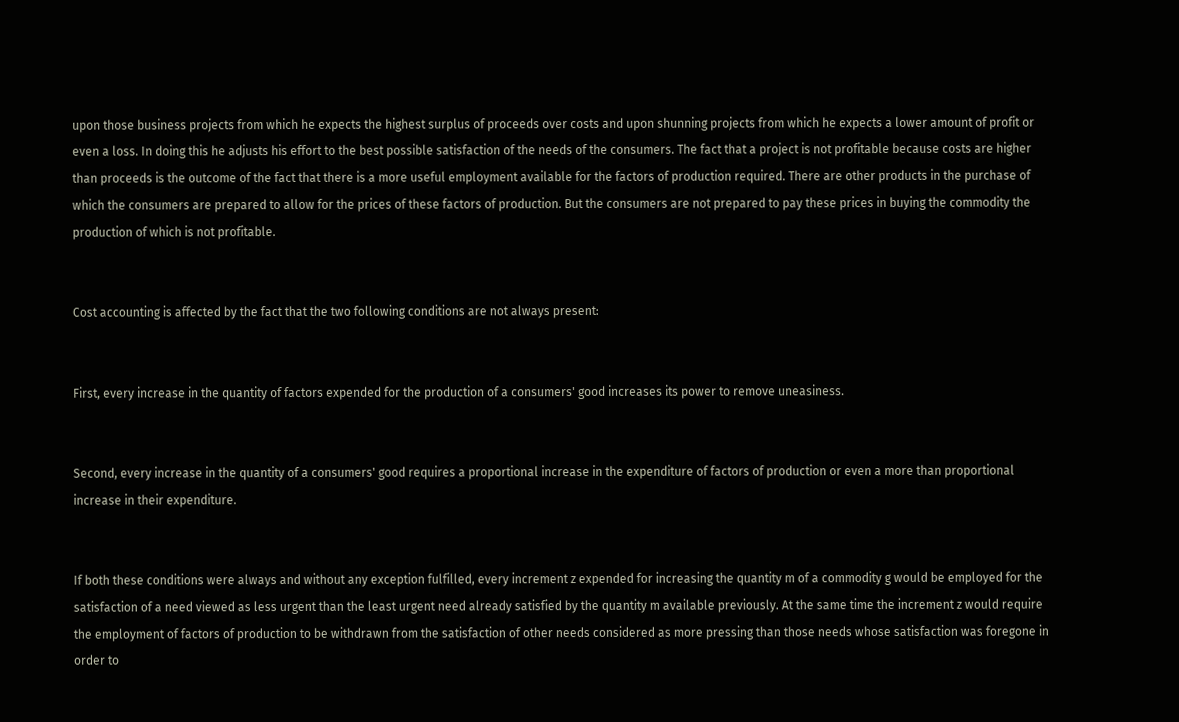upon those business projects from which he expects the highest surplus of proceeds over costs and upon shunning projects from which he expects a lower amount of profit or even a loss. In doing this he adjusts his effort to the best possible satisfaction of the needs of the consumers. The fact that a project is not profitable because costs are higher than proceeds is the outcome of the fact that there is a more useful employment available for the factors of production required. There are other products in the purchase of which the consumers are prepared to allow for the prices of these factors of production. But the consumers are not prepared to pay these prices in buying the commodity the production of which is not profitable.


Cost accounting is affected by the fact that the two following conditions are not always present:


First, every increase in the quantity of factors expended for the production of a consumers' good increases its power to remove uneasiness.


Second, every increase in the quantity of a consumers' good requires a proportional increase in the expenditure of factors of production or even a more than proportional increase in their expenditure.


If both these conditions were always and without any exception fulfilled, every increment z expended for increasing the quantity m of a commodity g would be employed for the satisfaction of a need viewed as less urgent than the least urgent need already satisfied by the quantity m available previously. At the same time the increment z would require the employment of factors of production to be withdrawn from the satisfaction of other needs considered as more pressing than those needs whose satisfaction was foregone in order to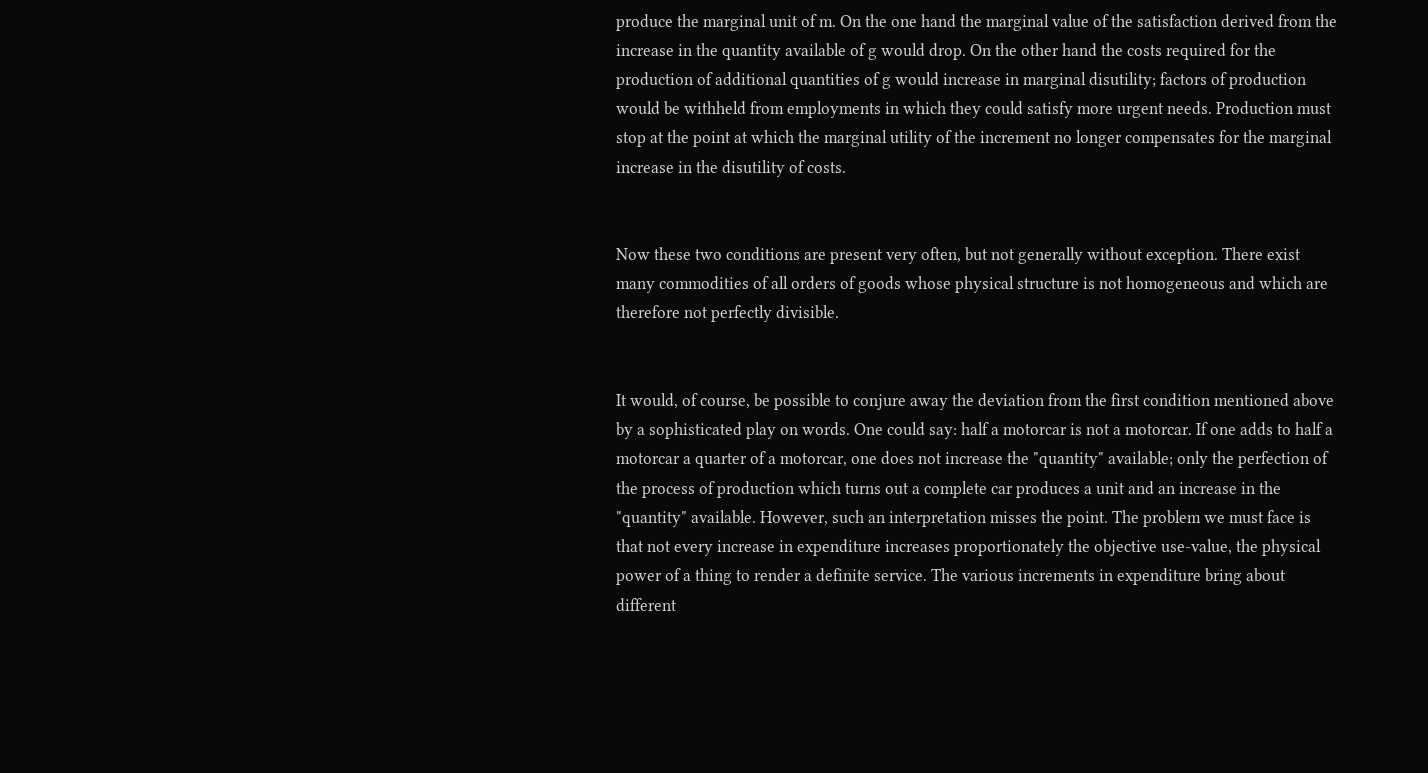produce the marginal unit of m. On the one hand the marginal value of the satisfaction derived from the increase in the quantity available of g would drop. On the other hand the costs required for the production of additional quantities of g would increase in marginal disutility; factors of production would be withheld from employments in which they could satisfy more urgent needs. Production must stop at the point at which the marginal utility of the increment no longer compensates for the marginal increase in the disutility of costs.


Now these two conditions are present very often, but not generally without exception. There exist many commodities of all orders of goods whose physical structure is not homogeneous and which are therefore not perfectly divisible.


It would, of course, be possible to conjure away the deviation from the first condition mentioned above by a sophisticated play on words. One could say: half a motorcar is not a motorcar. If one adds to half a motorcar a quarter of a motorcar, one does not increase the "quantity" available; only the perfection of the process of production which turns out a complete car produces a unit and an increase in the "quantity" available. However, such an interpretation misses the point. The problem we must face is that not every increase in expenditure increases proportionately the objective use-value, the physical power of a thing to render a definite service. The various increments in expenditure bring about different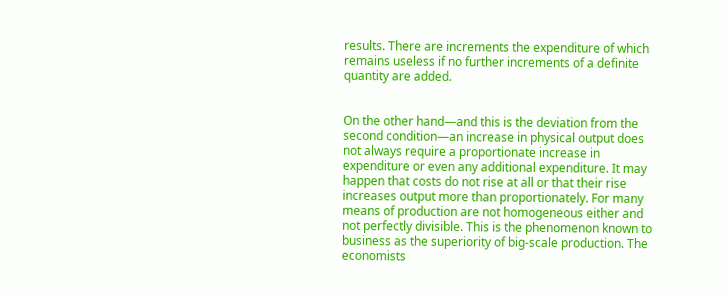results. There are increments the expenditure of which remains useless if no further increments of a definite quantity are added.


On the other hand—and this is the deviation from the second condition—an increase in physical output does not always require a proportionate increase in expenditure or even any additional expenditure. It may happen that costs do not rise at all or that their rise increases output more than proportionately. For many means of production are not homogeneous either and not perfectly divisible. This is the phenomenon known to business as the superiority of big-scale production. The economists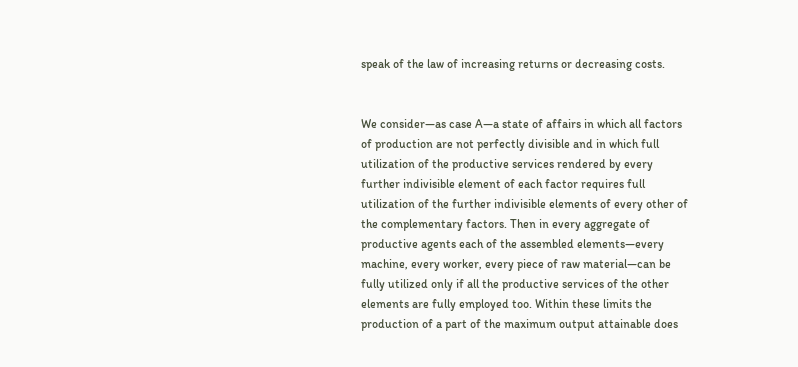speak of the law of increasing returns or decreasing costs.


We consider—as case A—a state of affairs in which all factors of production are not perfectly divisible and in which full utilization of the productive services rendered by every further indivisible element of each factor requires full utilization of the further indivisible elements of every other of the complementary factors. Then in every aggregate of productive agents each of the assembled elements—every machine, every worker, every piece of raw material—can be fully utilized only if all the productive services of the other elements are fully employed too. Within these limits the production of a part of the maximum output attainable does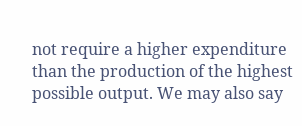not require a higher expenditure than the production of the highest possible output. We may also say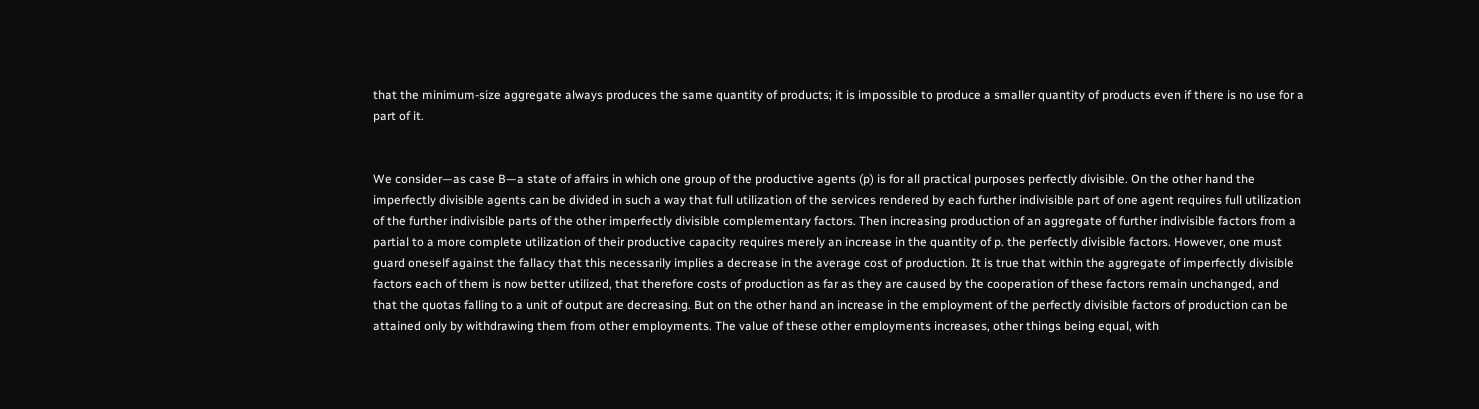that the minimum-size aggregate always produces the same quantity of products; it is impossible to produce a smaller quantity of products even if there is no use for a part of it.


We consider—as case B—a state of affairs in which one group of the productive agents (p) is for all practical purposes perfectly divisible. On the other hand the imperfectly divisible agents can be divided in such a way that full utilization of the services rendered by each further indivisible part of one agent requires full utilization of the further indivisible parts of the other imperfectly divisible complementary factors. Then increasing production of an aggregate of further indivisible factors from a partial to a more complete utilization of their productive capacity requires merely an increase in the quantity of p. the perfectly divisible factors. However, one must guard oneself against the fallacy that this necessarily implies a decrease in the average cost of production. It is true that within the aggregate of imperfectly divisible factors each of them is now better utilized, that therefore costs of production as far as they are caused by the cooperation of these factors remain unchanged, and that the quotas falling to a unit of output are decreasing. But on the other hand an increase in the employment of the perfectly divisible factors of production can be attained only by withdrawing them from other employments. The value of these other employments increases, other things being equal, with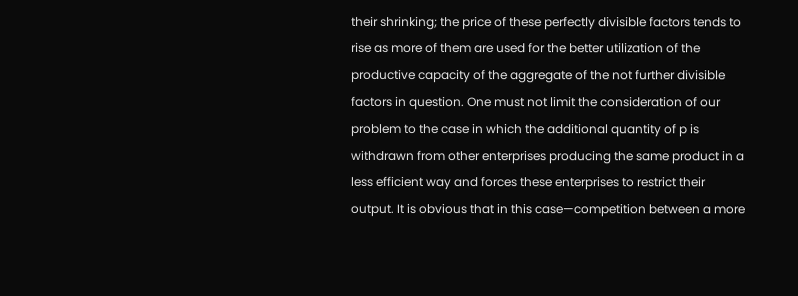their shrinking; the price of these perfectly divisible factors tends to rise as more of them are used for the better utilization of the productive capacity of the aggregate of the not further divisible factors in question. One must not limit the consideration of our problem to the case in which the additional quantity of p is withdrawn from other enterprises producing the same product in a less efficient way and forces these enterprises to restrict their output. It is obvious that in this case—competition between a more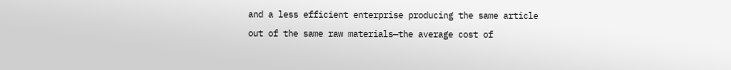and a less efficient enterprise producing the same article out of the same raw materials—the average cost of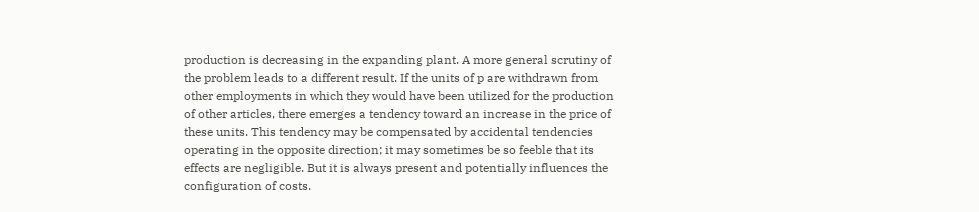production is decreasing in the expanding plant. A more general scrutiny of the problem leads to a different result. If the units of p are withdrawn from other employments in which they would have been utilized for the production of other articles, there emerges a tendency toward an increase in the price of these units. This tendency may be compensated by accidental tendencies operating in the opposite direction; it may sometimes be so feeble that its effects are negligible. But it is always present and potentially influences the configuration of costs.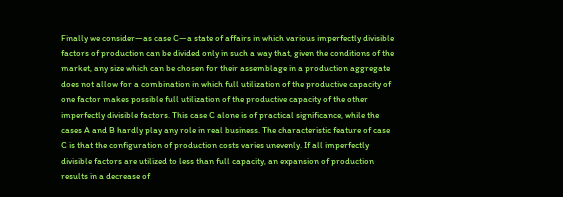Finally we consider—as case C—a state of affairs in which various imperfectly divisible factors of production can be divided only in such a way that, given the conditions of the market, any size which can be chosen for their assemblage in a production aggregate does not allow for a combination in which full utilization of the productive capacity of one factor makes possible full utilization of the productive capacity of the other imperfectly divisible factors. This case C alone is of practical significance, while the cases A and B hardly play any role in real business. The characteristic feature of case C is that the configuration of production costs varies unevenly. If all imperfectly divisible factors are utilized to less than full capacity, an expansion of production results in a decrease of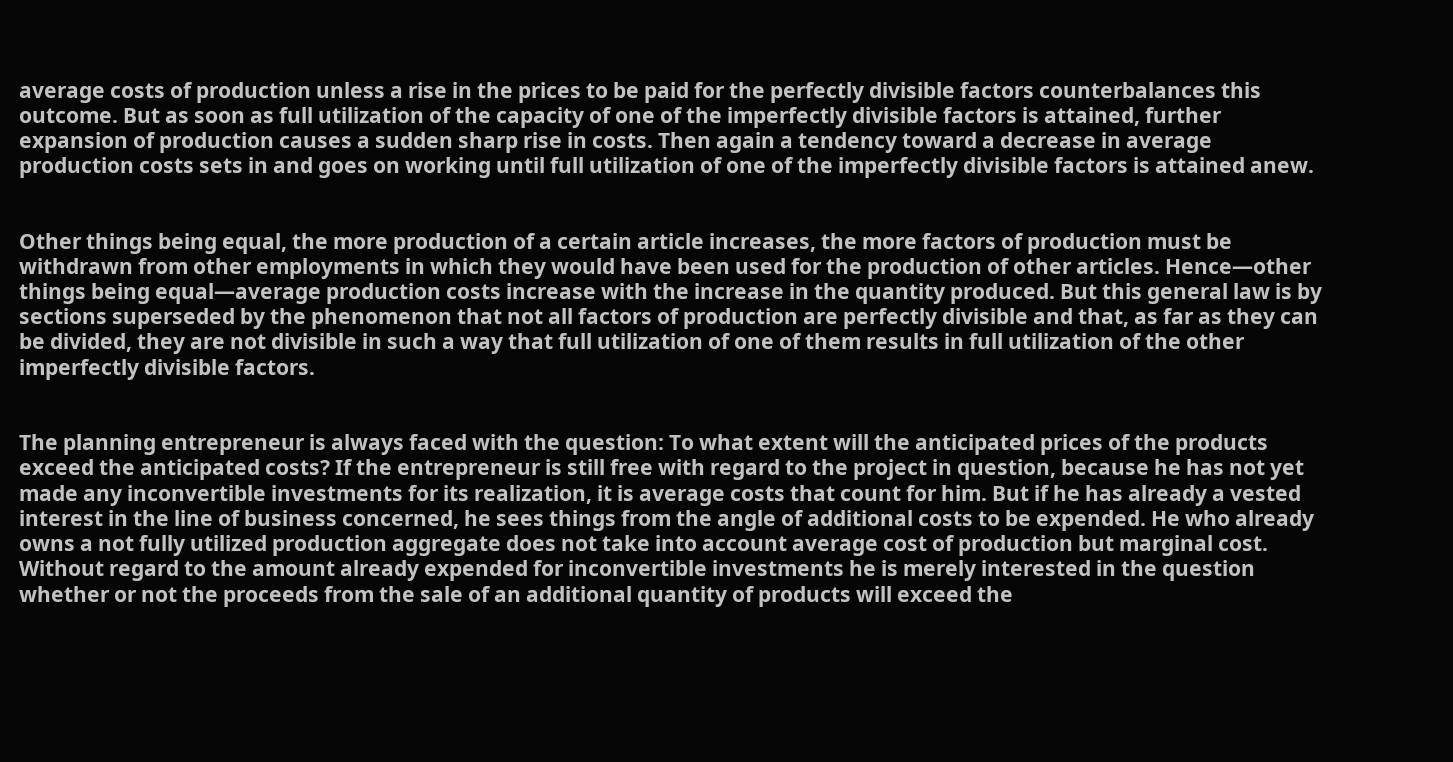average costs of production unless a rise in the prices to be paid for the perfectly divisible factors counterbalances this outcome. But as soon as full utilization of the capacity of one of the imperfectly divisible factors is attained, further expansion of production causes a sudden sharp rise in costs. Then again a tendency toward a decrease in average production costs sets in and goes on working until full utilization of one of the imperfectly divisible factors is attained anew.


Other things being equal, the more production of a certain article increases, the more factors of production must be withdrawn from other employments in which they would have been used for the production of other articles. Hence—other things being equal—average production costs increase with the increase in the quantity produced. But this general law is by sections superseded by the phenomenon that not all factors of production are perfectly divisible and that, as far as they can be divided, they are not divisible in such a way that full utilization of one of them results in full utilization of the other imperfectly divisible factors.


The planning entrepreneur is always faced with the question: To what extent will the anticipated prices of the products exceed the anticipated costs? If the entrepreneur is still free with regard to the project in question, because he has not yet made any inconvertible investments for its realization, it is average costs that count for him. But if he has already a vested interest in the line of business concerned, he sees things from the angle of additional costs to be expended. He who already owns a not fully utilized production aggregate does not take into account average cost of production but marginal cost. Without regard to the amount already expended for inconvertible investments he is merely interested in the question whether or not the proceeds from the sale of an additional quantity of products will exceed the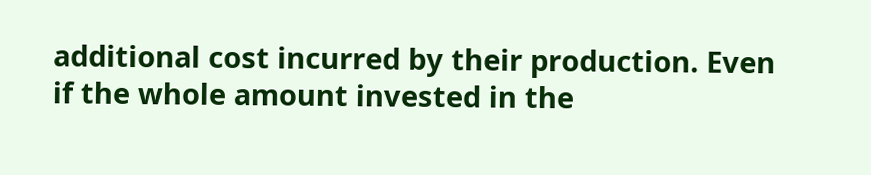additional cost incurred by their production. Even if the whole amount invested in the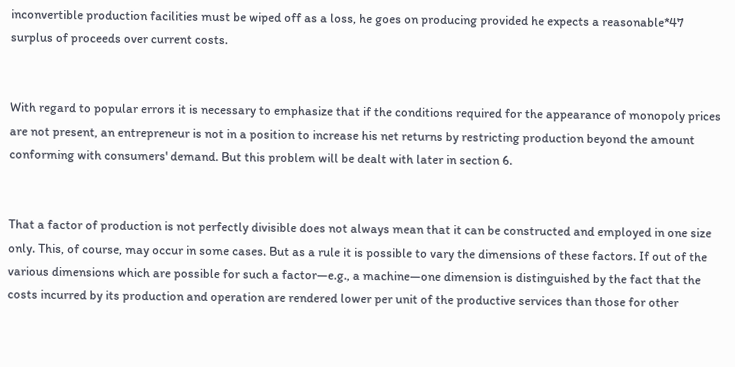inconvertible production facilities must be wiped off as a loss, he goes on producing provided he expects a reasonable*47 surplus of proceeds over current costs.


With regard to popular errors it is necessary to emphasize that if the conditions required for the appearance of monopoly prices are not present, an entrepreneur is not in a position to increase his net returns by restricting production beyond the amount conforming with consumers' demand. But this problem will be dealt with later in section 6.


That a factor of production is not perfectly divisible does not always mean that it can be constructed and employed in one size only. This, of course, may occur in some cases. But as a rule it is possible to vary the dimensions of these factors. If out of the various dimensions which are possible for such a factor—e.g., a machine—one dimension is distinguished by the fact that the costs incurred by its production and operation are rendered lower per unit of the productive services than those for other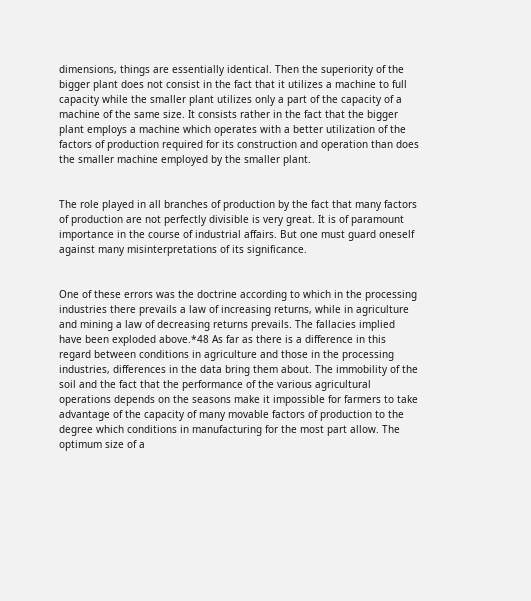dimensions, things are essentially identical. Then the superiority of the bigger plant does not consist in the fact that it utilizes a machine to full capacity while the smaller plant utilizes only a part of the capacity of a machine of the same size. It consists rather in the fact that the bigger plant employs a machine which operates with a better utilization of the factors of production required for its construction and operation than does the smaller machine employed by the smaller plant.


The role played in all branches of production by the fact that many factors of production are not perfectly divisible is very great. It is of paramount importance in the course of industrial affairs. But one must guard oneself against many misinterpretations of its significance.


One of these errors was the doctrine according to which in the processing industries there prevails a law of increasing returns, while in agriculture and mining a law of decreasing returns prevails. The fallacies implied have been exploded above.*48 As far as there is a difference in this regard between conditions in agriculture and those in the processing industries, differences in the data bring them about. The immobility of the soil and the fact that the performance of the various agricultural operations depends on the seasons make it impossible for farmers to take advantage of the capacity of many movable factors of production to the degree which conditions in manufacturing for the most part allow. The optimum size of a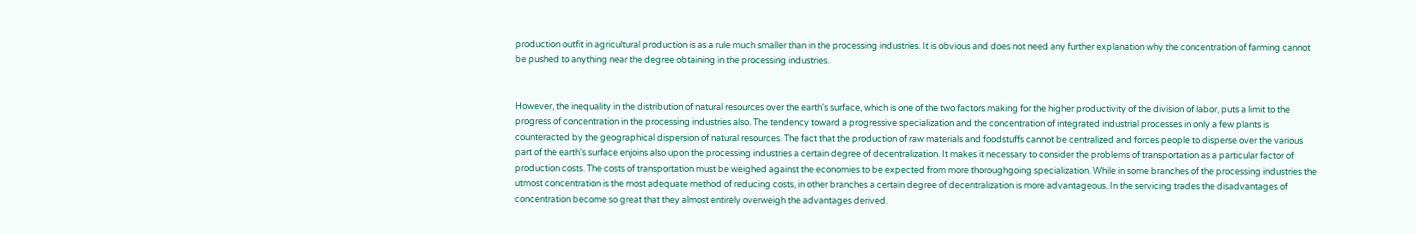production outfit in agricultural production is as a rule much smaller than in the processing industries. It is obvious and does not need any further explanation why the concentration of farming cannot be pushed to anything near the degree obtaining in the processing industries.


However, the inequality in the distribution of natural resources over the earth's surface, which is one of the two factors making for the higher productivity of the division of labor, puts a limit to the progress of concentration in the processing industries also. The tendency toward a progressive specialization and the concentration of integrated industrial processes in only a few plants is counteracted by the geographical dispersion of natural resources. The fact that the production of raw materials and foodstuffs cannot be centralized and forces people to disperse over the various part of the earth's surface enjoins also upon the processing industries a certain degree of decentralization. It makes it necessary to consider the problems of transportation as a particular factor of production costs. The costs of transportation must be weighed against the economies to be expected from more thoroughgoing specialization. While in some branches of the processing industries the utmost concentration is the most adequate method of reducing costs, in other branches a certain degree of decentralization is more advantageous. In the servicing trades the disadvantages of concentration become so great that they almost entirely overweigh the advantages derived.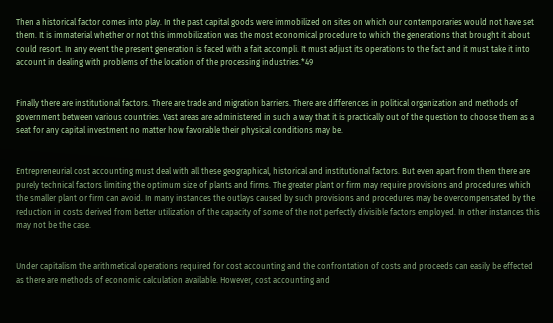Then a historical factor comes into play. In the past capital goods were immobilized on sites on which our contemporaries would not have set them. It is immaterial whether or not this immobilization was the most economical procedure to which the generations that brought it about could resort. In any event the present generation is faced with a fait accompli. It must adjust its operations to the fact and it must take it into account in dealing with problems of the location of the processing industries.*49


Finally there are institutional factors. There are trade and migration barriers. There are differences in political organization and methods of government between various countries. Vast areas are administered in such a way that it is practically out of the question to choose them as a seat for any capital investment no matter how favorable their physical conditions may be.


Entrepreneurial cost accounting must deal with all these geographical, historical and institutional factors. But even apart from them there are purely technical factors limiting the optimum size of plants and firms. The greater plant or firm may require provisions and procedures which the smaller plant or firm can avoid. In many instances the outlays caused by such provisions and procedures may be overcompensated by the reduction in costs derived from better utilization of the capacity of some of the not perfectly divisible factors employed. In other instances this may not be the case.


Under capitalism the arithmetical operations required for cost accounting and the confrontation of costs and proceeds can easily be effected as there are methods of economic calculation available. However, cost accounting and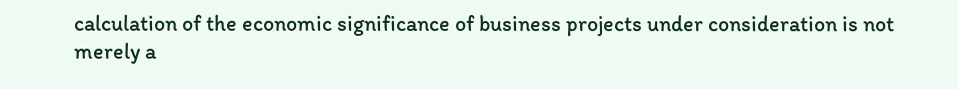calculation of the economic significance of business projects under consideration is not merely a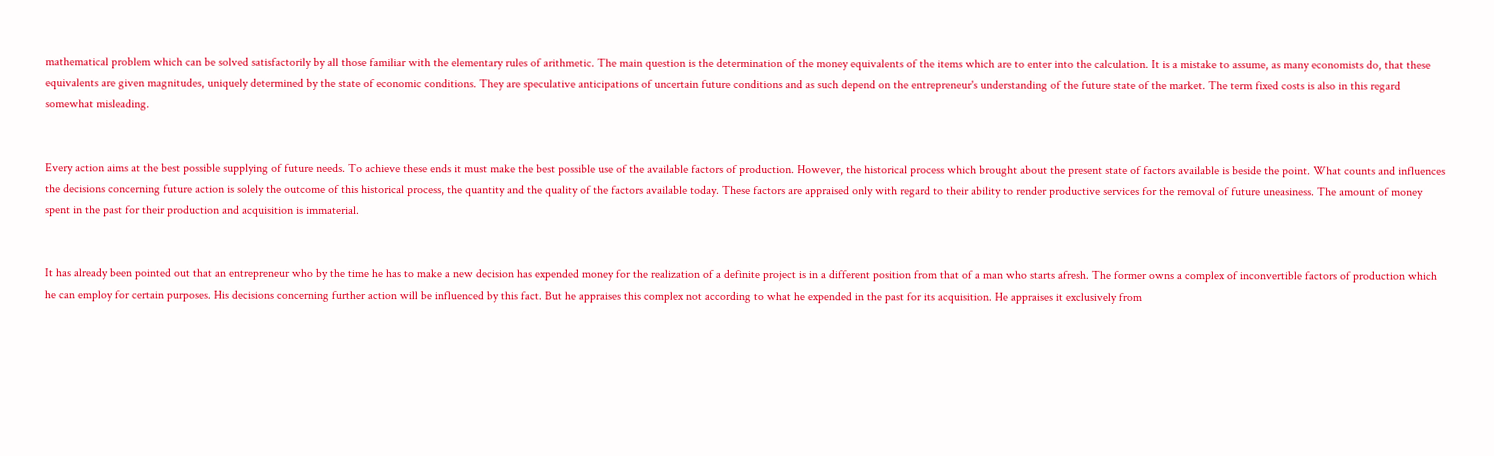mathematical problem which can be solved satisfactorily by all those familiar with the elementary rules of arithmetic. The main question is the determination of the money equivalents of the items which are to enter into the calculation. It is a mistake to assume, as many economists do, that these equivalents are given magnitudes, uniquely determined by the state of economic conditions. They are speculative anticipations of uncertain future conditions and as such depend on the entrepreneur's understanding of the future state of the market. The term fixed costs is also in this regard somewhat misleading.


Every action aims at the best possible supplying of future needs. To achieve these ends it must make the best possible use of the available factors of production. However, the historical process which brought about the present state of factors available is beside the point. What counts and influences the decisions concerning future action is solely the outcome of this historical process, the quantity and the quality of the factors available today. These factors are appraised only with regard to their ability to render productive services for the removal of future uneasiness. The amount of money spent in the past for their production and acquisition is immaterial.


It has already been pointed out that an entrepreneur who by the time he has to make a new decision has expended money for the realization of a definite project is in a different position from that of a man who starts afresh. The former owns a complex of inconvertible factors of production which he can employ for certain purposes. His decisions concerning further action will be influenced by this fact. But he appraises this complex not according to what he expended in the past for its acquisition. He appraises it exclusively from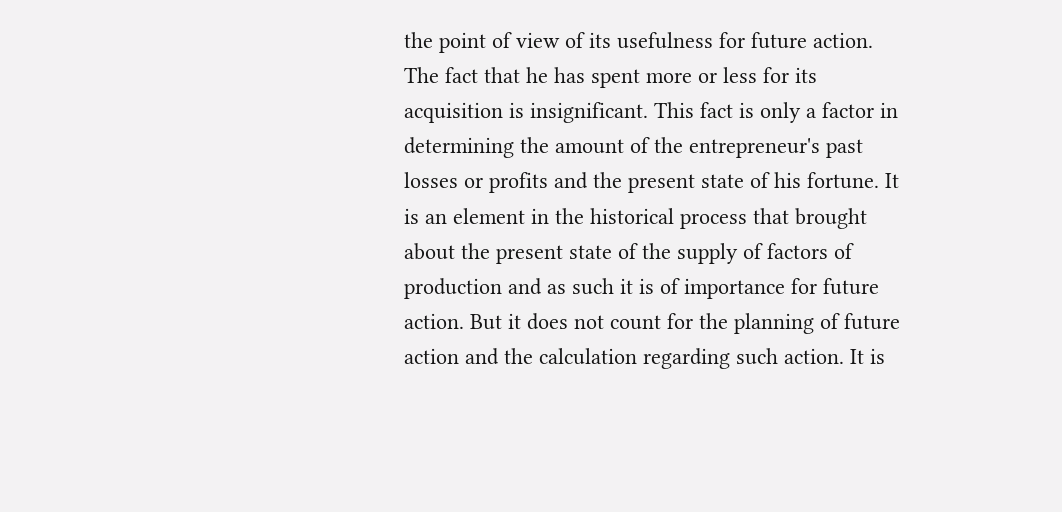the point of view of its usefulness for future action. The fact that he has spent more or less for its acquisition is insignificant. This fact is only a factor in determining the amount of the entrepreneur's past losses or profits and the present state of his fortune. It is an element in the historical process that brought about the present state of the supply of factors of production and as such it is of importance for future action. But it does not count for the planning of future action and the calculation regarding such action. It is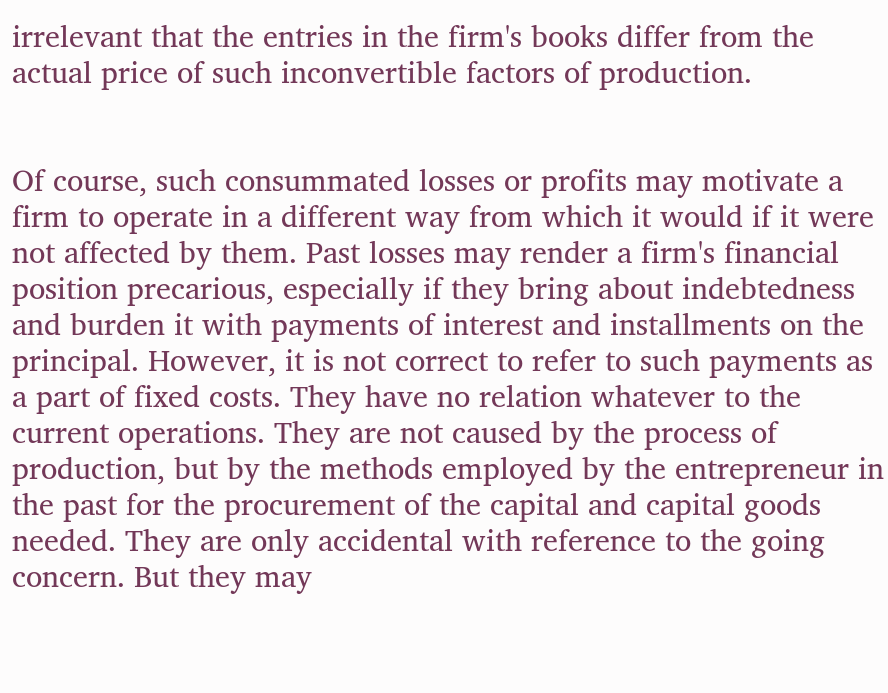irrelevant that the entries in the firm's books differ from the actual price of such inconvertible factors of production.


Of course, such consummated losses or profits may motivate a firm to operate in a different way from which it would if it were not affected by them. Past losses may render a firm's financial position precarious, especially if they bring about indebtedness and burden it with payments of interest and installments on the principal. However, it is not correct to refer to such payments as a part of fixed costs. They have no relation whatever to the current operations. They are not caused by the process of production, but by the methods employed by the entrepreneur in the past for the procurement of the capital and capital goods needed. They are only accidental with reference to the going concern. But they may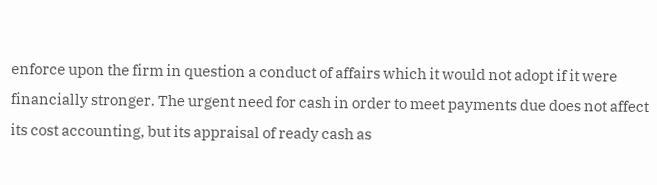enforce upon the firm in question a conduct of affairs which it would not adopt if it were financially stronger. The urgent need for cash in order to meet payments due does not affect its cost accounting, but its appraisal of ready cash as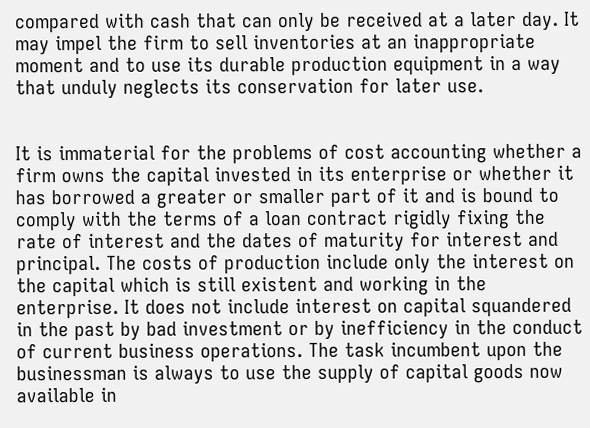compared with cash that can only be received at a later day. It may impel the firm to sell inventories at an inappropriate moment and to use its durable production equipment in a way that unduly neglects its conservation for later use.


It is immaterial for the problems of cost accounting whether a firm owns the capital invested in its enterprise or whether it has borrowed a greater or smaller part of it and is bound to comply with the terms of a loan contract rigidly fixing the rate of interest and the dates of maturity for interest and principal. The costs of production include only the interest on the capital which is still existent and working in the enterprise. It does not include interest on capital squandered in the past by bad investment or by inefficiency in the conduct of current business operations. The task incumbent upon the businessman is always to use the supply of capital goods now available in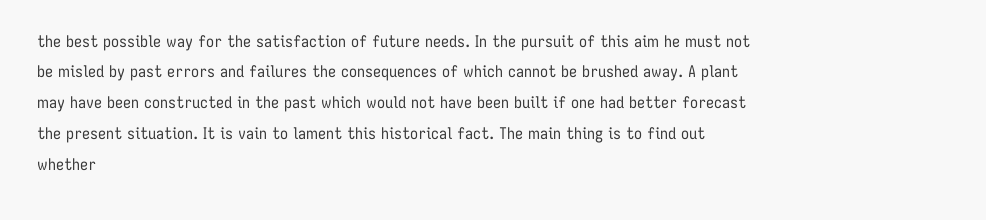the best possible way for the satisfaction of future needs. In the pursuit of this aim he must not be misled by past errors and failures the consequences of which cannot be brushed away. A plant may have been constructed in the past which would not have been built if one had better forecast the present situation. It is vain to lament this historical fact. The main thing is to find out whether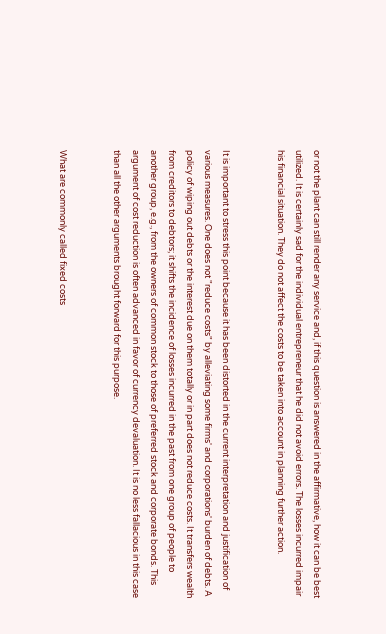or not the plant can still render any service and, if this question is answered in the affirmative, how it can be best utilized. It is certainly sad for the individual entrepreneur that he did not avoid errors. The losses incurred impair his financial situation. They do not affect the costs to be taken into account in planning further action.


It is important to stress this point because it has been distorted in the current interpretation and justification of various measures. One does not "reduce costs" by alleviating some firms' and corporations' burden of debts. A policy of wiping out debts or the interest due on them totally or in part does not reduce costs. It transfers wealth from creditors to debtors; it shifts the incidence of losses incurred in the past from one group of people to another group, e.g., from the owners of common stock to those of preferred stock and corporate bonds. This argument of cost reduction is often advanced in favor of currency devaluation. It is no less fallacious in this case than all the other arguments brought forward for this purpose.


What are commonly called fixed costs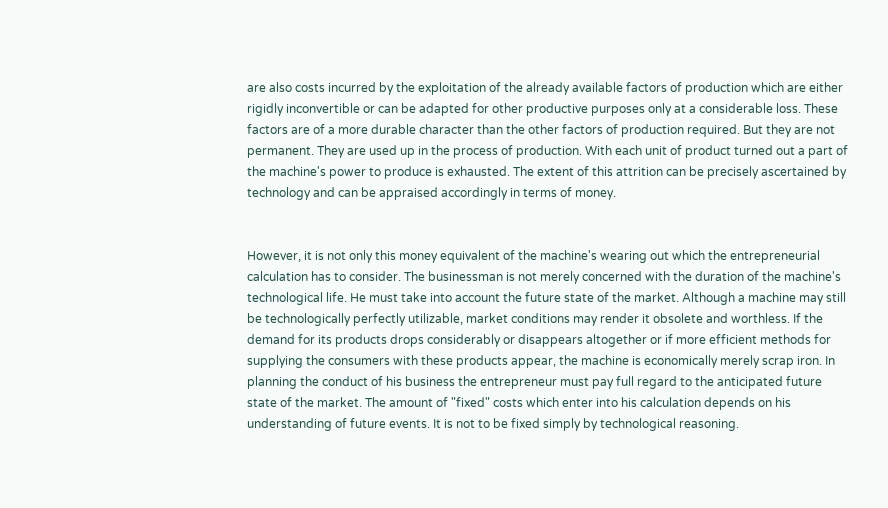are also costs incurred by the exploitation of the already available factors of production which are either rigidly inconvertible or can be adapted for other productive purposes only at a considerable loss. These factors are of a more durable character than the other factors of production required. But they are not permanent. They are used up in the process of production. With each unit of product turned out a part of the machine's power to produce is exhausted. The extent of this attrition can be precisely ascertained by technology and can be appraised accordingly in terms of money.


However, it is not only this money equivalent of the machine's wearing out which the entrepreneurial calculation has to consider. The businessman is not merely concerned with the duration of the machine's technological life. He must take into account the future state of the market. Although a machine may still be technologically perfectly utilizable, market conditions may render it obsolete and worthless. If the demand for its products drops considerably or disappears altogether or if more efficient methods for supplying the consumers with these products appear, the machine is economically merely scrap iron. In planning the conduct of his business the entrepreneur must pay full regard to the anticipated future state of the market. The amount of "fixed" costs which enter into his calculation depends on his understanding of future events. It is not to be fixed simply by technological reasoning.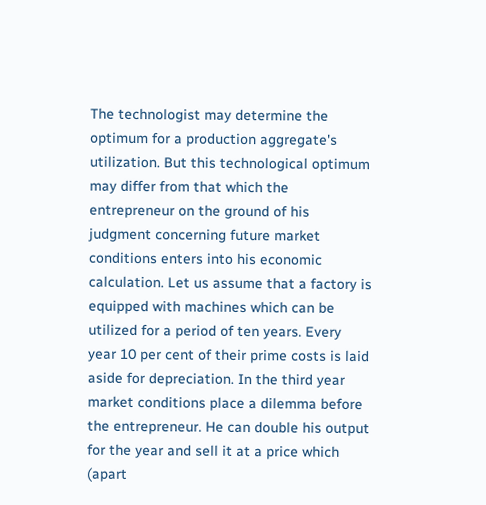The technologist may determine the optimum for a production aggregate's utilization. But this technological optimum may differ from that which the entrepreneur on the ground of his judgment concerning future market conditions enters into his economic calculation. Let us assume that a factory is equipped with machines which can be utilized for a period of ten years. Every year 10 per cent of their prime costs is laid aside for depreciation. In the third year market conditions place a dilemma before the entrepreneur. He can double his output for the year and sell it at a price which (apart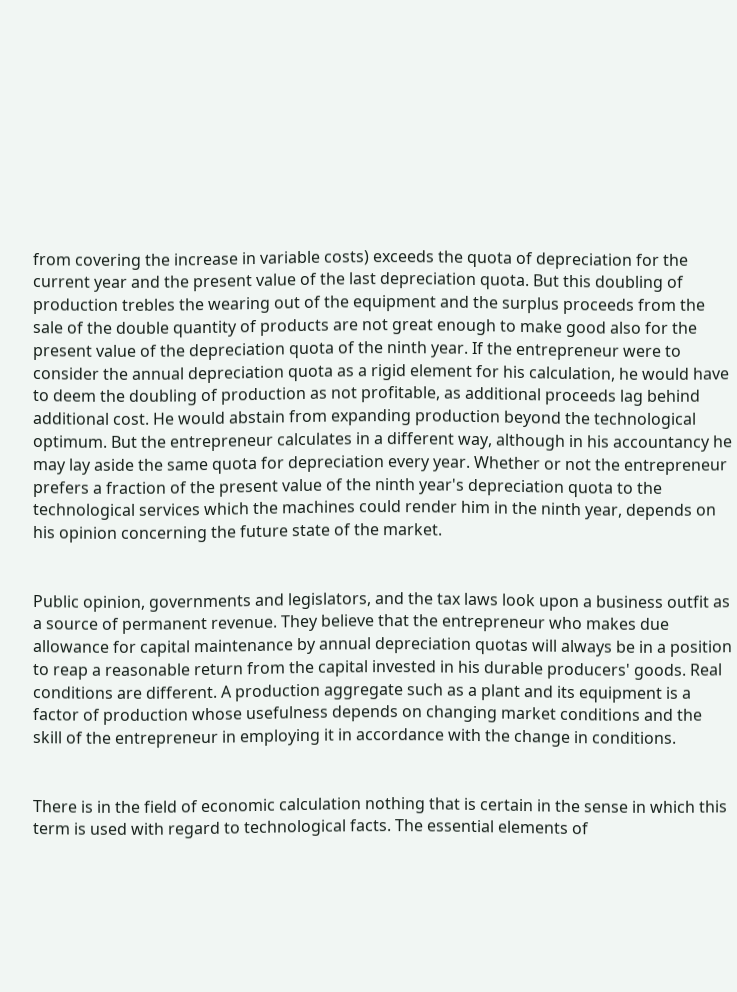from covering the increase in variable costs) exceeds the quota of depreciation for the current year and the present value of the last depreciation quota. But this doubling of production trebles the wearing out of the equipment and the surplus proceeds from the sale of the double quantity of products are not great enough to make good also for the present value of the depreciation quota of the ninth year. If the entrepreneur were to consider the annual depreciation quota as a rigid element for his calculation, he would have to deem the doubling of production as not profitable, as additional proceeds lag behind additional cost. He would abstain from expanding production beyond the technological optimum. But the entrepreneur calculates in a different way, although in his accountancy he may lay aside the same quota for depreciation every year. Whether or not the entrepreneur prefers a fraction of the present value of the ninth year's depreciation quota to the technological services which the machines could render him in the ninth year, depends on his opinion concerning the future state of the market.


Public opinion, governments and legislators, and the tax laws look upon a business outfit as a source of permanent revenue. They believe that the entrepreneur who makes due allowance for capital maintenance by annual depreciation quotas will always be in a position to reap a reasonable return from the capital invested in his durable producers' goods. Real conditions are different. A production aggregate such as a plant and its equipment is a factor of production whose usefulness depends on changing market conditions and the skill of the entrepreneur in employing it in accordance with the change in conditions.


There is in the field of economic calculation nothing that is certain in the sense in which this term is used with regard to technological facts. The essential elements of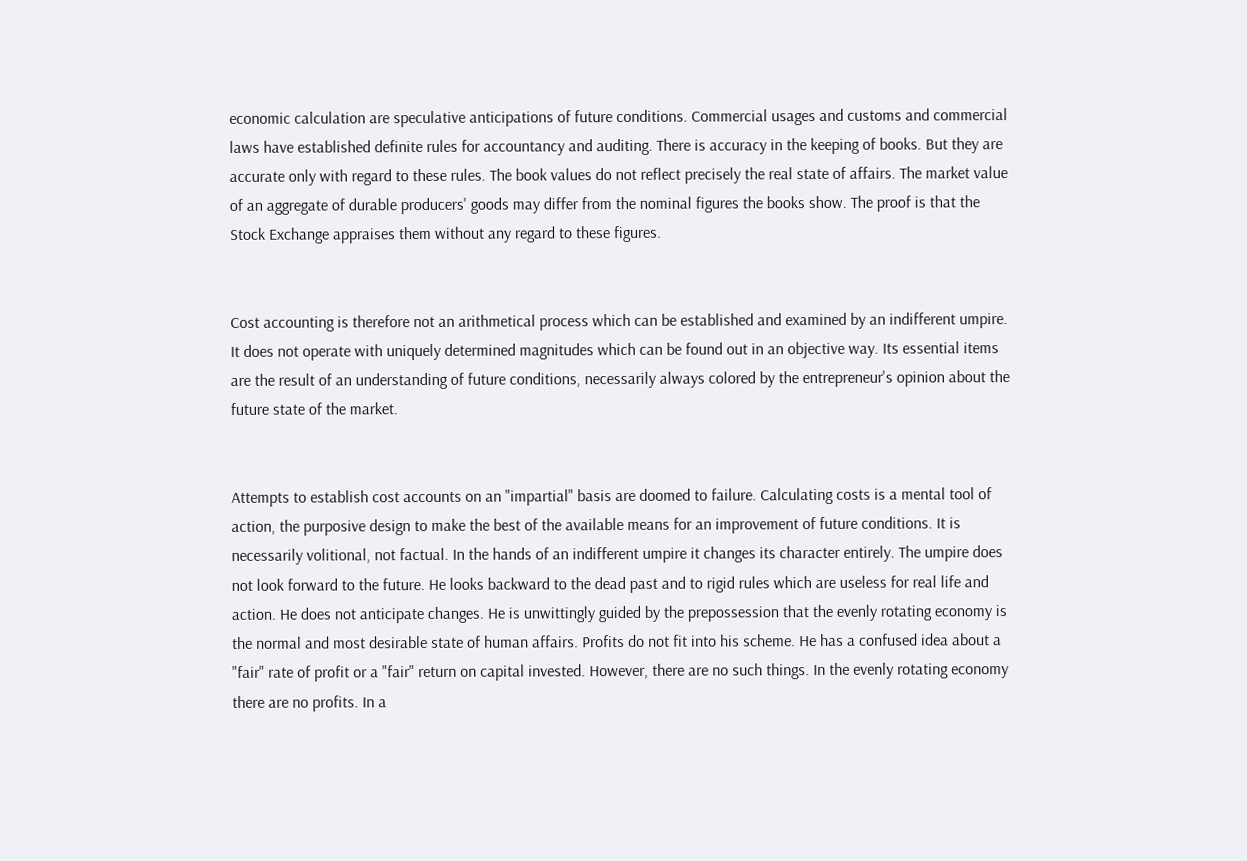economic calculation are speculative anticipations of future conditions. Commercial usages and customs and commercial laws have established definite rules for accountancy and auditing. There is accuracy in the keeping of books. But they are accurate only with regard to these rules. The book values do not reflect precisely the real state of affairs. The market value of an aggregate of durable producers' goods may differ from the nominal figures the books show. The proof is that the Stock Exchange appraises them without any regard to these figures.


Cost accounting is therefore not an arithmetical process which can be established and examined by an indifferent umpire. It does not operate with uniquely determined magnitudes which can be found out in an objective way. Its essential items are the result of an understanding of future conditions, necessarily always colored by the entrepreneur's opinion about the future state of the market.


Attempts to establish cost accounts on an "impartial" basis are doomed to failure. Calculating costs is a mental tool of action, the purposive design to make the best of the available means for an improvement of future conditions. It is necessarily volitional, not factual. In the hands of an indifferent umpire it changes its character entirely. The umpire does not look forward to the future. He looks backward to the dead past and to rigid rules which are useless for real life and action. He does not anticipate changes. He is unwittingly guided by the prepossession that the evenly rotating economy is the normal and most desirable state of human affairs. Profits do not fit into his scheme. He has a confused idea about a "fair" rate of profit or a "fair" return on capital invested. However, there are no such things. In the evenly rotating economy there are no profits. In a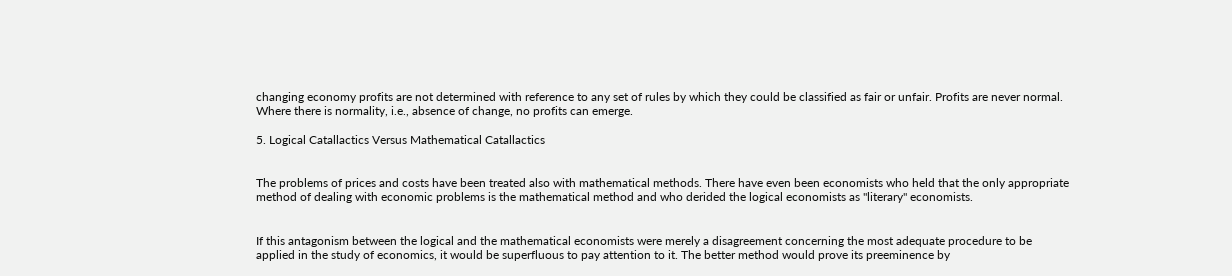changing economy profits are not determined with reference to any set of rules by which they could be classified as fair or unfair. Profits are never normal. Where there is normality, i.e., absence of change, no profits can emerge.

5. Logical Catallactics Versus Mathematical Catallactics


The problems of prices and costs have been treated also with mathematical methods. There have even been economists who held that the only appropriate method of dealing with economic problems is the mathematical method and who derided the logical economists as "literary" economists.


If this antagonism between the logical and the mathematical economists were merely a disagreement concerning the most adequate procedure to be applied in the study of economics, it would be superfluous to pay attention to it. The better method would prove its preeminence by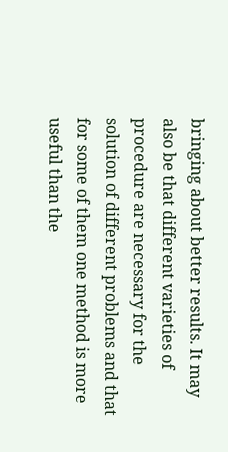bringing about better results. It may also be that different varieties of procedure are necessary for the solution of different problems and that for some of them one method is more useful than the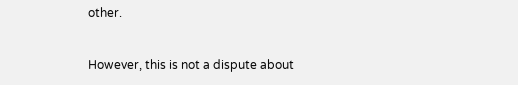other.


However, this is not a dispute about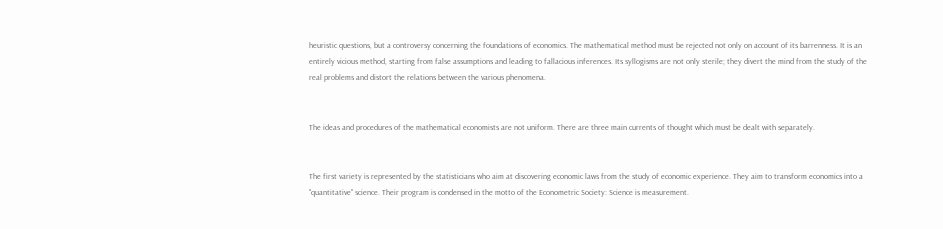heuristic questions, but a controversy concerning the foundations of economics. The mathematical method must be rejected not only on account of its barrenness. It is an entirely vicious method, starting from false assumptions and leading to fallacious inferences. Its syllogisms are not only sterile; they divert the mind from the study of the real problems and distort the relations between the various phenomena.


The ideas and procedures of the mathematical economists are not uniform. There are three main currents of thought which must be dealt with separately.


The first variety is represented by the statisticians who aim at discovering economic laws from the study of economic experience. They aim to transform economics into a "quantitative" science. Their program is condensed in the motto of the Econometric Society: Science is measurement.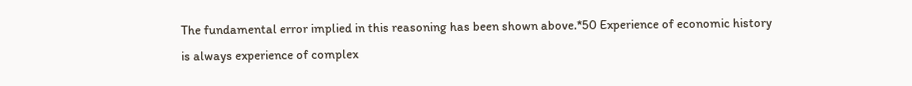The fundamental error implied in this reasoning has been shown above.*50 Experience of economic history is always experience of complex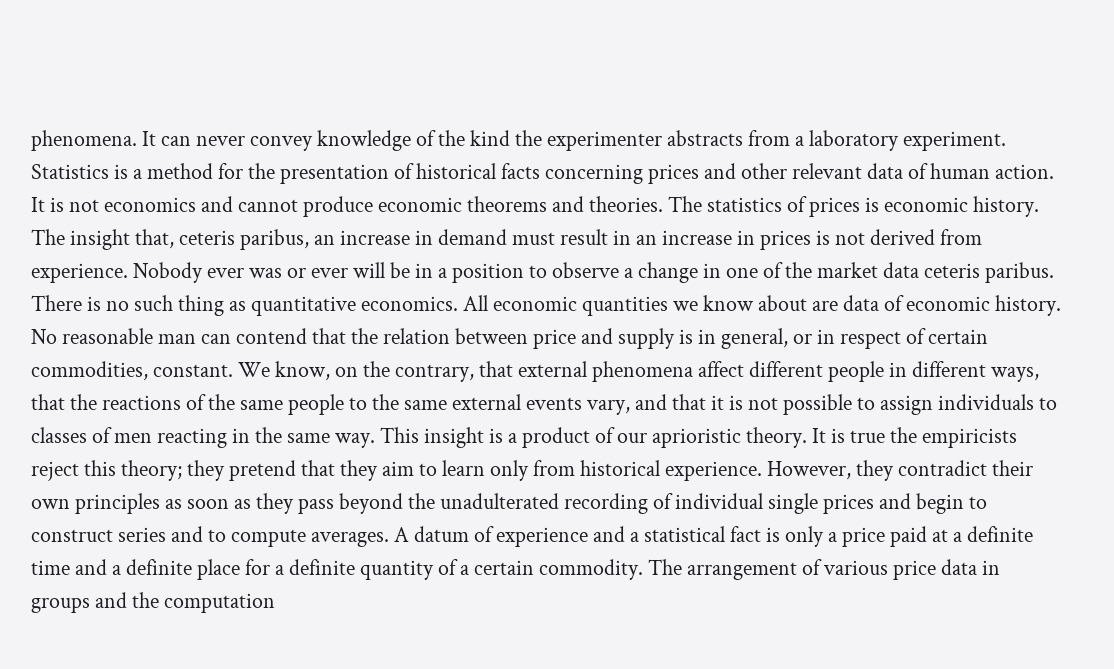phenomena. It can never convey knowledge of the kind the experimenter abstracts from a laboratory experiment. Statistics is a method for the presentation of historical facts concerning prices and other relevant data of human action. It is not economics and cannot produce economic theorems and theories. The statistics of prices is economic history. The insight that, ceteris paribus, an increase in demand must result in an increase in prices is not derived from experience. Nobody ever was or ever will be in a position to observe a change in one of the market data ceteris paribus. There is no such thing as quantitative economics. All economic quantities we know about are data of economic history. No reasonable man can contend that the relation between price and supply is in general, or in respect of certain commodities, constant. We know, on the contrary, that external phenomena affect different people in different ways, that the reactions of the same people to the same external events vary, and that it is not possible to assign individuals to classes of men reacting in the same way. This insight is a product of our aprioristic theory. It is true the empiricists reject this theory; they pretend that they aim to learn only from historical experience. However, they contradict their own principles as soon as they pass beyond the unadulterated recording of individual single prices and begin to construct series and to compute averages. A datum of experience and a statistical fact is only a price paid at a definite time and a definite place for a definite quantity of a certain commodity. The arrangement of various price data in groups and the computation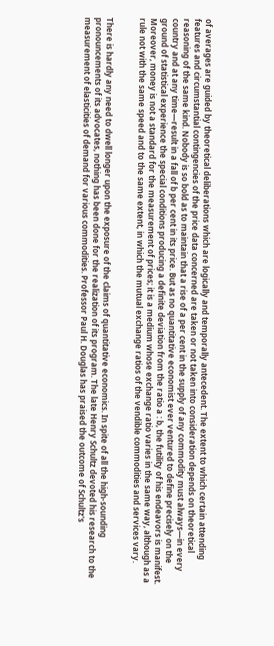of averages are guided by theoretical deliberations which are logically and temporally antecedent. The extent to which certain attending features and circumstantial contingencies of the price data concerned are taken or not taken into consideration depends on theoretical reasoning of the same kind. Nobody is so bold as to maintain that a rise of a per cent in the supply of any commodity must always—in every country and at any time—result in a fall of b per cent in its price. But as no quantitative economist ever ventured to define precisely on the ground of statistical experience the special conditions producing a definite deviation from the ratio a : b, the futility of his endeavors is manifest. Moreover, money is not a standard for the measurement of prices; it is a medium whose exchange ratio varies in the same way, although as a rule not with the same speed and to the same extent, in which the mutual exchange ratios of the vendible commodities and services vary.


There is hardly any need to dwell longer upon the exposure of the claims of quantitative economics. In spite of all the high-sounding pronouncements of its advocates, nothing has been done for the realization of its program. The late Henry Schultz devoted his research to the measurement of elasticities of demand for various commodities. Professor Paul H. Douglas has praised the outcome of Schultz's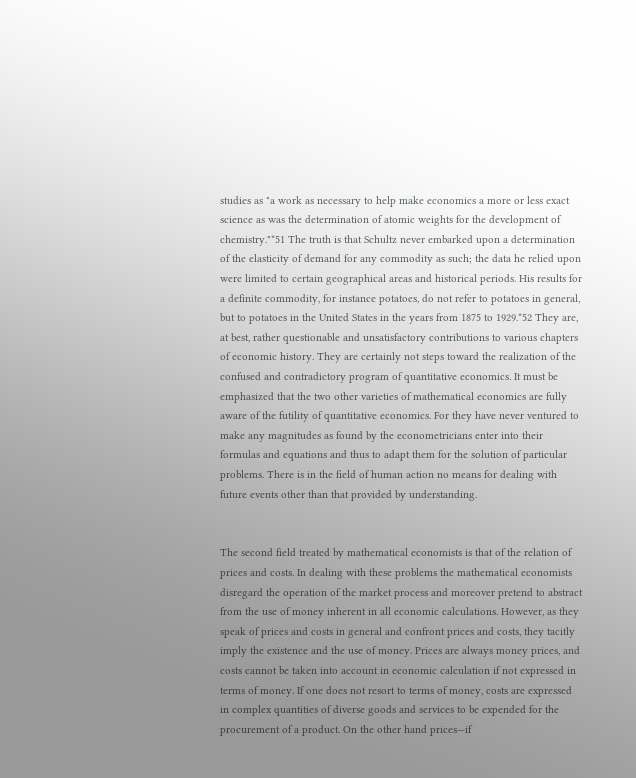studies as "a work as necessary to help make economics a more or less exact science as was the determination of atomic weights for the development of chemistry."*51 The truth is that Schultz never embarked upon a determination of the elasticity of demand for any commodity as such; the data he relied upon were limited to certain geographical areas and historical periods. His results for a definite commodity, for instance potatoes, do not refer to potatoes in general, but to potatoes in the United States in the years from 1875 to 1929.*52 They are, at best, rather questionable and unsatisfactory contributions to various chapters of economic history. They are certainly not steps toward the realization of the confused and contradictory program of quantitative economics. It must be emphasized that the two other varieties of mathematical economics are fully aware of the futility of quantitative economics. For they have never ventured to make any magnitudes as found by the econometricians enter into their formulas and equations and thus to adapt them for the solution of particular problems. There is in the field of human action no means for dealing with future events other than that provided by understanding.


The second field treated by mathematical economists is that of the relation of prices and costs. In dealing with these problems the mathematical economists disregard the operation of the market process and moreover pretend to abstract from the use of money inherent in all economic calculations. However, as they speak of prices and costs in general and confront prices and costs, they tacitly imply the existence and the use of money. Prices are always money prices, and costs cannot be taken into account in economic calculation if not expressed in terms of money. If one does not resort to terms of money, costs are expressed in complex quantities of diverse goods and services to be expended for the procurement of a product. On the other hand prices—if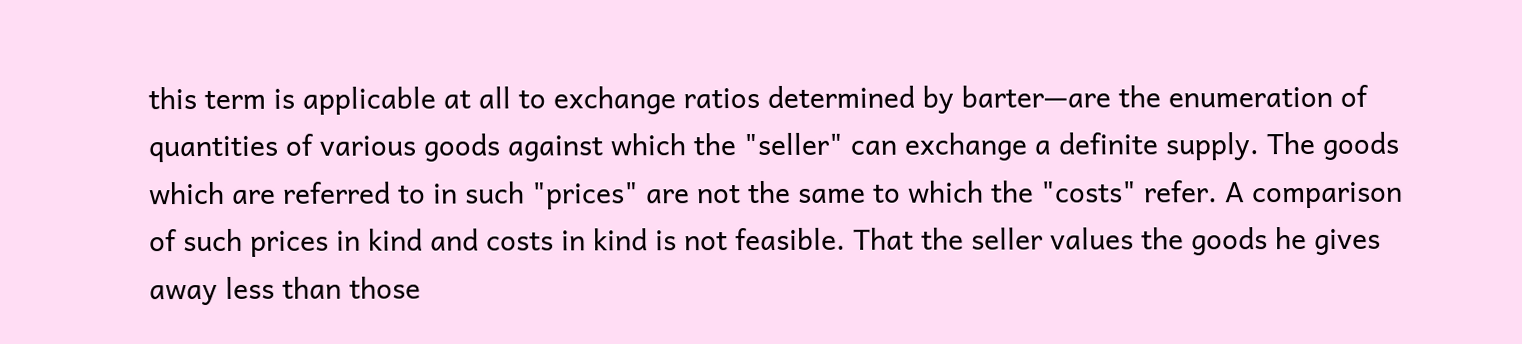this term is applicable at all to exchange ratios determined by barter—are the enumeration of quantities of various goods against which the "seller" can exchange a definite supply. The goods which are referred to in such "prices" are not the same to which the "costs" refer. A comparison of such prices in kind and costs in kind is not feasible. That the seller values the goods he gives away less than those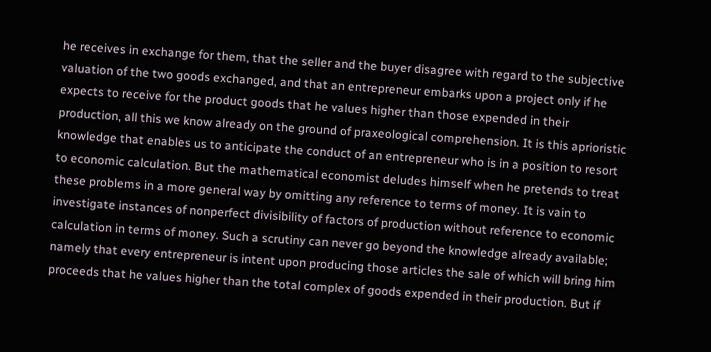he receives in exchange for them, that the seller and the buyer disagree with regard to the subjective valuation of the two goods exchanged, and that an entrepreneur embarks upon a project only if he expects to receive for the product goods that he values higher than those expended in their production, all this we know already on the ground of praxeological comprehension. It is this aprioristic knowledge that enables us to anticipate the conduct of an entrepreneur who is in a position to resort to economic calculation. But the mathematical economist deludes himself when he pretends to treat these problems in a more general way by omitting any reference to terms of money. It is vain to investigate instances of nonperfect divisibility of factors of production without reference to economic calculation in terms of money. Such a scrutiny can never go beyond the knowledge already available; namely that every entrepreneur is intent upon producing those articles the sale of which will bring him proceeds that he values higher than the total complex of goods expended in their production. But if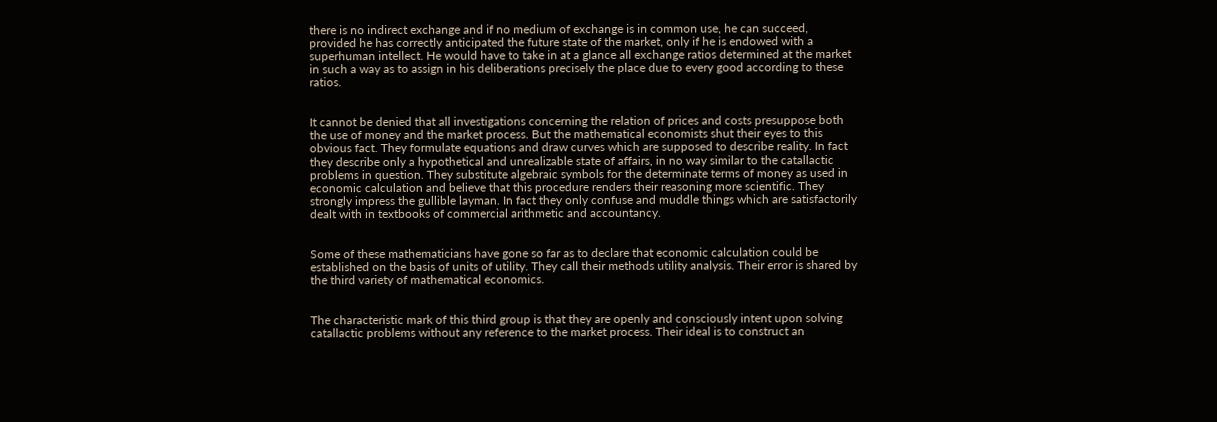there is no indirect exchange and if no medium of exchange is in common use, he can succeed, provided he has correctly anticipated the future state of the market, only if he is endowed with a superhuman intellect. He would have to take in at a glance all exchange ratios determined at the market in such a way as to assign in his deliberations precisely the place due to every good according to these ratios.


It cannot be denied that all investigations concerning the relation of prices and costs presuppose both the use of money and the market process. But the mathematical economists shut their eyes to this obvious fact. They formulate equations and draw curves which are supposed to describe reality. In fact they describe only a hypothetical and unrealizable state of affairs, in no way similar to the catallactic problems in question. They substitute algebraic symbols for the determinate terms of money as used in economic calculation and believe that this procedure renders their reasoning more scientific. They strongly impress the gullible layman. In fact they only confuse and muddle things which are satisfactorily dealt with in textbooks of commercial arithmetic and accountancy.


Some of these mathematicians have gone so far as to declare that economic calculation could be established on the basis of units of utility. They call their methods utility analysis. Their error is shared by the third variety of mathematical economics.


The characteristic mark of this third group is that they are openly and consciously intent upon solving catallactic problems without any reference to the market process. Their ideal is to construct an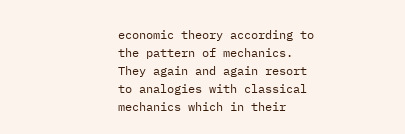economic theory according to the pattern of mechanics. They again and again resort to analogies with classical mechanics which in their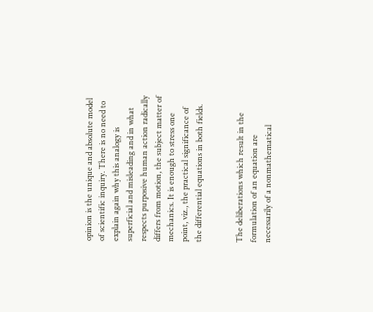opinion is the unique and absolute model of scientific inquiry. There is no need to explain again why this analogy is superficial and misleading and in what respects purposive human action radically differs from motion, the subject matter of mechanics. It is enough to stress one point, viz., the practical significance of the differential equations in both fields.


The deliberations which result in the formulation of an equation are necessarily of a nonmathematical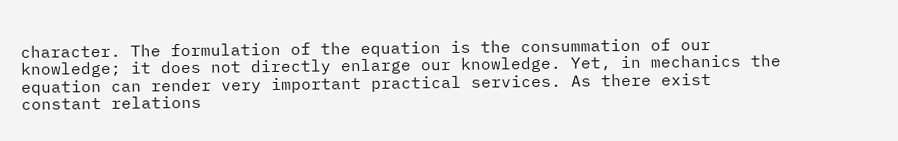character. The formulation of the equation is the consummation of our knowledge; it does not directly enlarge our knowledge. Yet, in mechanics the equation can render very important practical services. As there exist constant relations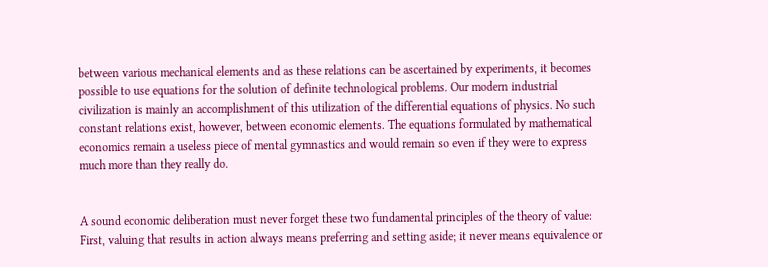between various mechanical elements and as these relations can be ascertained by experiments, it becomes possible to use equations for the solution of definite technological problems. Our modern industrial civilization is mainly an accomplishment of this utilization of the differential equations of physics. No such constant relations exist, however, between economic elements. The equations formulated by mathematical economics remain a useless piece of mental gymnastics and would remain so even if they were to express much more than they really do.


A sound economic deliberation must never forget these two fundamental principles of the theory of value: First, valuing that results in action always means preferring and setting aside; it never means equivalence or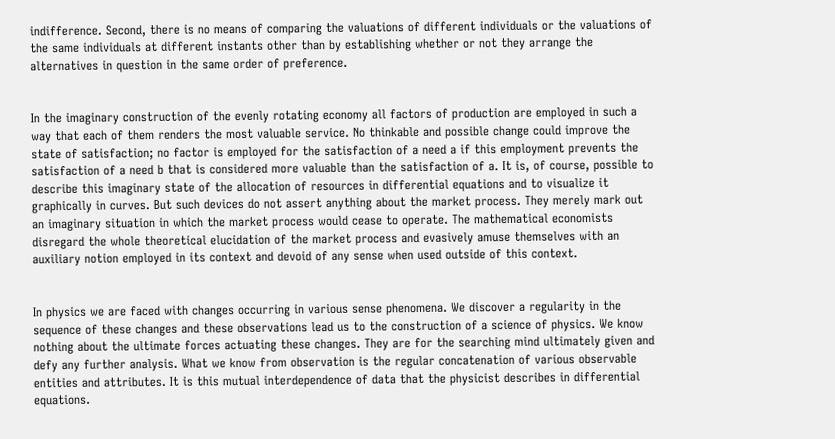indifference. Second, there is no means of comparing the valuations of different individuals or the valuations of the same individuals at different instants other than by establishing whether or not they arrange the alternatives in question in the same order of preference.


In the imaginary construction of the evenly rotating economy all factors of production are employed in such a way that each of them renders the most valuable service. No thinkable and possible change could improve the state of satisfaction; no factor is employed for the satisfaction of a need a if this employment prevents the satisfaction of a need b that is considered more valuable than the satisfaction of a. It is, of course, possible to describe this imaginary state of the allocation of resources in differential equations and to visualize it graphically in curves. But such devices do not assert anything about the market process. They merely mark out an imaginary situation in which the market process would cease to operate. The mathematical economists disregard the whole theoretical elucidation of the market process and evasively amuse themselves with an auxiliary notion employed in its context and devoid of any sense when used outside of this context.


In physics we are faced with changes occurring in various sense phenomena. We discover a regularity in the sequence of these changes and these observations lead us to the construction of a science of physics. We know nothing about the ultimate forces actuating these changes. They are for the searching mind ultimately given and defy any further analysis. What we know from observation is the regular concatenation of various observable entities and attributes. It is this mutual interdependence of data that the physicist describes in differential equations.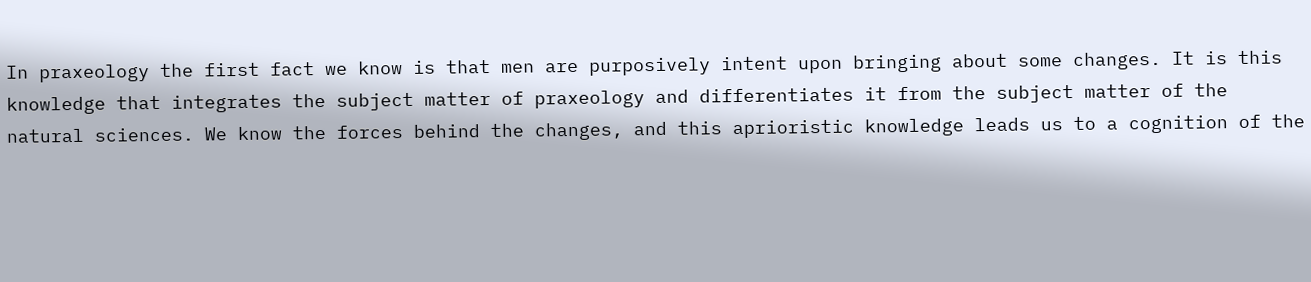In praxeology the first fact we know is that men are purposively intent upon bringing about some changes. It is this knowledge that integrates the subject matter of praxeology and differentiates it from the subject matter of the natural sciences. We know the forces behind the changes, and this aprioristic knowledge leads us to a cognition of the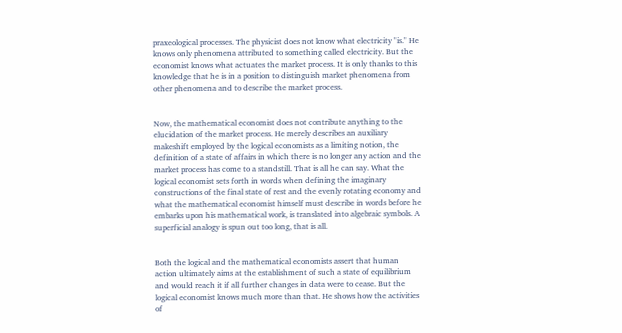praxeological processes. The physicist does not know what electricity "is." He knows only phenomena attributed to something called electricity. But the economist knows what actuates the market process. It is only thanks to this knowledge that he is in a position to distinguish market phenomena from other phenomena and to describe the market process.


Now, the mathematical economist does not contribute anything to the elucidation of the market process. He merely describes an auxiliary makeshift employed by the logical economists as a limiting notion, the definition of a state of affairs in which there is no longer any action and the market process has come to a standstill. That is all he can say. What the logical economist sets forth in words when defining the imaginary constructions of the final state of rest and the evenly rotating economy and what the mathematical economist himself must describe in words before he embarks upon his mathematical work, is translated into algebraic symbols. A superficial analogy is spun out too long, that is all.


Both the logical and the mathematical economists assert that human action ultimately aims at the establishment of such a state of equilibrium and would reach it if all further changes in data were to cease. But the logical economist knows much more than that. He shows how the activities of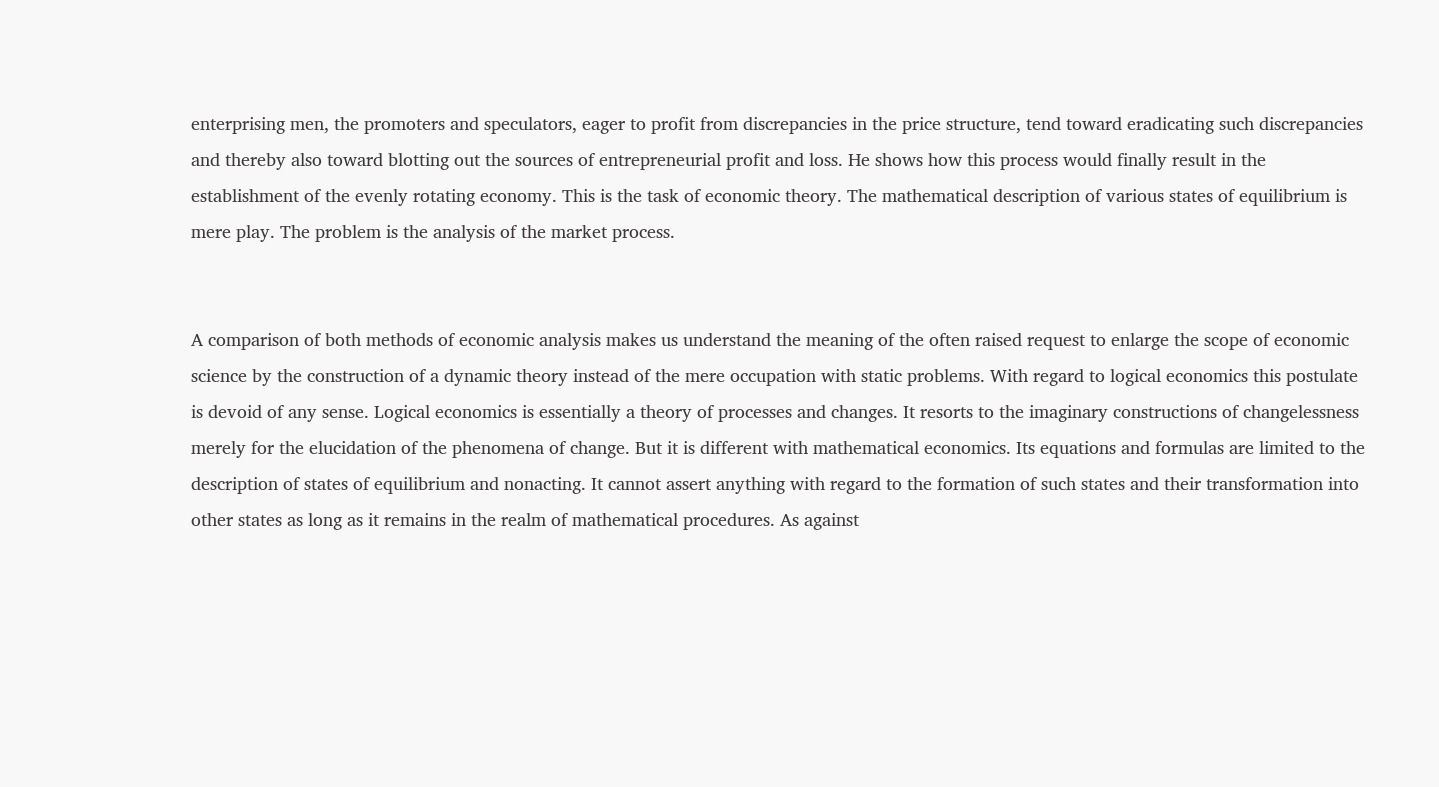enterprising men, the promoters and speculators, eager to profit from discrepancies in the price structure, tend toward eradicating such discrepancies and thereby also toward blotting out the sources of entrepreneurial profit and loss. He shows how this process would finally result in the establishment of the evenly rotating economy. This is the task of economic theory. The mathematical description of various states of equilibrium is mere play. The problem is the analysis of the market process.


A comparison of both methods of economic analysis makes us understand the meaning of the often raised request to enlarge the scope of economic science by the construction of a dynamic theory instead of the mere occupation with static problems. With regard to logical economics this postulate is devoid of any sense. Logical economics is essentially a theory of processes and changes. It resorts to the imaginary constructions of changelessness merely for the elucidation of the phenomena of change. But it is different with mathematical economics. Its equations and formulas are limited to the description of states of equilibrium and nonacting. It cannot assert anything with regard to the formation of such states and their transformation into other states as long as it remains in the realm of mathematical procedures. As against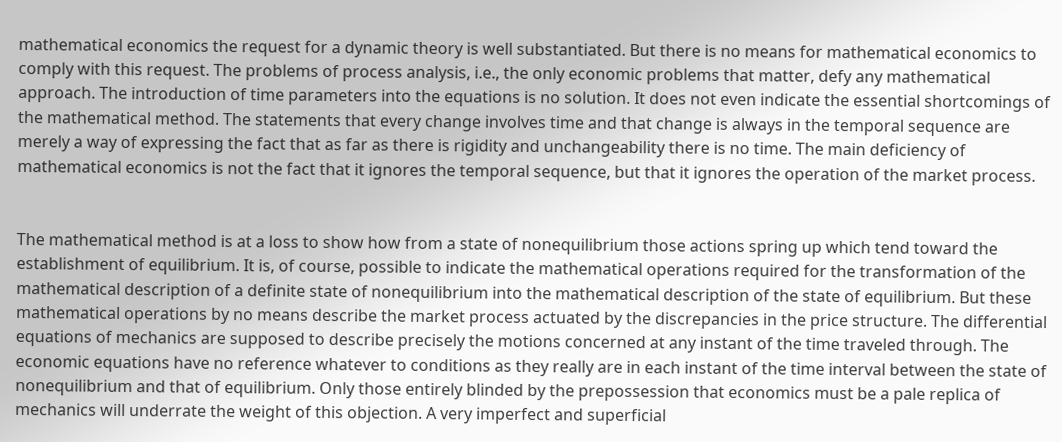mathematical economics the request for a dynamic theory is well substantiated. But there is no means for mathematical economics to comply with this request. The problems of process analysis, i.e., the only economic problems that matter, defy any mathematical approach. The introduction of time parameters into the equations is no solution. It does not even indicate the essential shortcomings of the mathematical method. The statements that every change involves time and that change is always in the temporal sequence are merely a way of expressing the fact that as far as there is rigidity and unchangeability there is no time. The main deficiency of mathematical economics is not the fact that it ignores the temporal sequence, but that it ignores the operation of the market process.


The mathematical method is at a loss to show how from a state of nonequilibrium those actions spring up which tend toward the establishment of equilibrium. It is, of course, possible to indicate the mathematical operations required for the transformation of the mathematical description of a definite state of nonequilibrium into the mathematical description of the state of equilibrium. But these mathematical operations by no means describe the market process actuated by the discrepancies in the price structure. The differential equations of mechanics are supposed to describe precisely the motions concerned at any instant of the time traveled through. The economic equations have no reference whatever to conditions as they really are in each instant of the time interval between the state of nonequilibrium and that of equilibrium. Only those entirely blinded by the prepossession that economics must be a pale replica of mechanics will underrate the weight of this objection. A very imperfect and superficial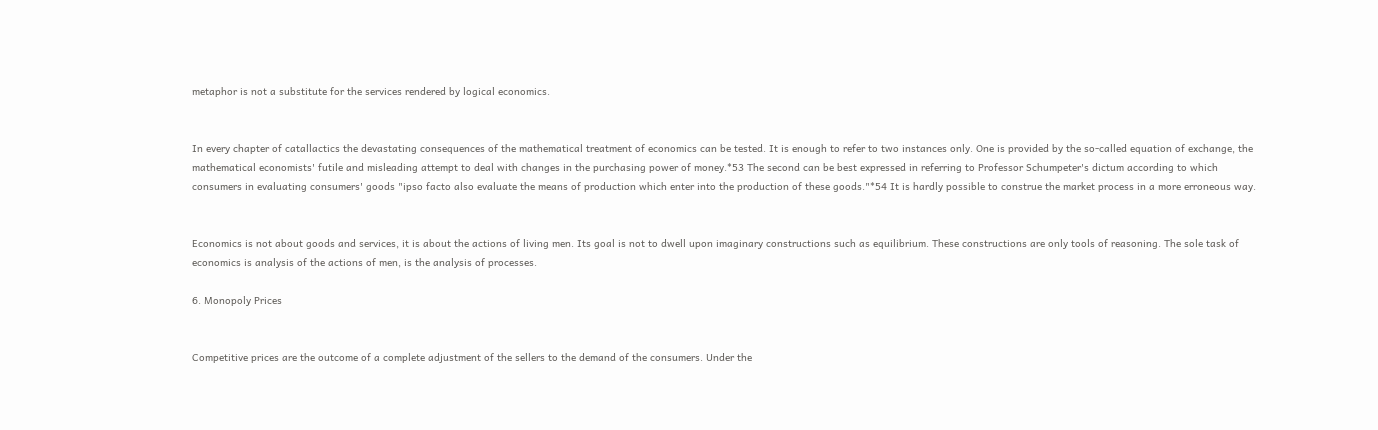metaphor is not a substitute for the services rendered by logical economics.


In every chapter of catallactics the devastating consequences of the mathematical treatment of economics can be tested. It is enough to refer to two instances only. One is provided by the so-called equation of exchange, the mathematical economists' futile and misleading attempt to deal with changes in the purchasing power of money.*53 The second can be best expressed in referring to Professor Schumpeter's dictum according to which consumers in evaluating consumers' goods "ipso facto also evaluate the means of production which enter into the production of these goods."*54 It is hardly possible to construe the market process in a more erroneous way.


Economics is not about goods and services, it is about the actions of living men. Its goal is not to dwell upon imaginary constructions such as equilibrium. These constructions are only tools of reasoning. The sole task of economics is analysis of the actions of men, is the analysis of processes.

6. Monopoly Prices


Competitive prices are the outcome of a complete adjustment of the sellers to the demand of the consumers. Under the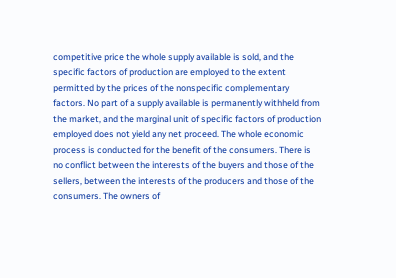competitive price the whole supply available is sold, and the specific factors of production are employed to the extent permitted by the prices of the nonspecific complementary factors. No part of a supply available is permanently withheld from the market, and the marginal unit of specific factors of production employed does not yield any net proceed. The whole economic process is conducted for the benefit of the consumers. There is no conflict between the interests of the buyers and those of the sellers, between the interests of the producers and those of the consumers. The owners of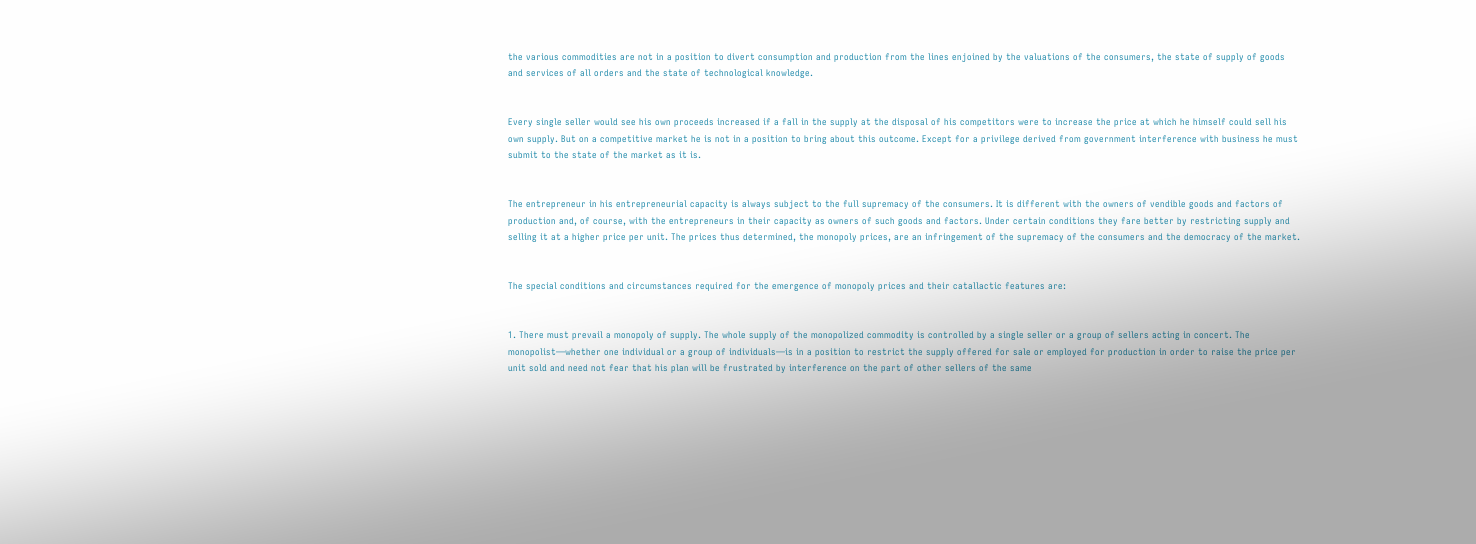the various commodities are not in a position to divert consumption and production from the lines enjoined by the valuations of the consumers, the state of supply of goods and services of all orders and the state of technological knowledge.


Every single seller would see his own proceeds increased if a fall in the supply at the disposal of his competitors were to increase the price at which he himself could sell his own supply. But on a competitive market he is not in a position to bring about this outcome. Except for a privilege derived from government interference with business he must submit to the state of the market as it is.


The entrepreneur in his entrepreneurial capacity is always subject to the full supremacy of the consumers. It is different with the owners of vendible goods and factors of production and, of course, with the entrepreneurs in their capacity as owners of such goods and factors. Under certain conditions they fare better by restricting supply and selling it at a higher price per unit. The prices thus determined, the monopoly prices, are an infringement of the supremacy of the consumers and the democracy of the market.


The special conditions and circumstances required for the emergence of monopoly prices and their catallactic features are:


1. There must prevail a monopoly of supply. The whole supply of the monopolized commodity is controlled by a single seller or a group of sellers acting in concert. The monopolist—whether one individual or a group of individuals—is in a position to restrict the supply offered for sale or employed for production in order to raise the price per unit sold and need not fear that his plan will be frustrated by interference on the part of other sellers of the same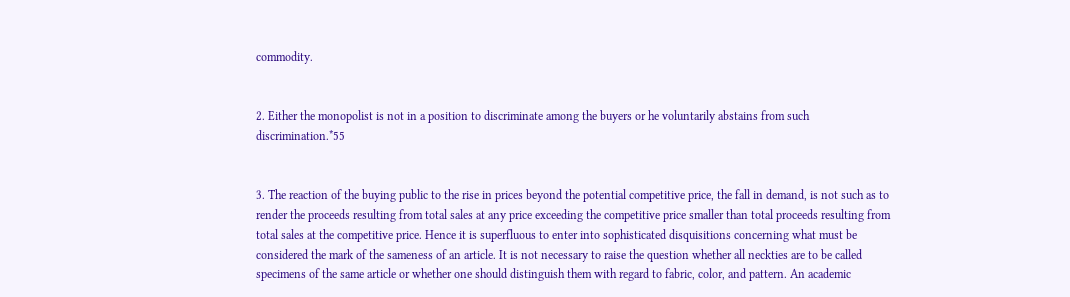commodity.


2. Either the monopolist is not in a position to discriminate among the buyers or he voluntarily abstains from such discrimination.*55


3. The reaction of the buying public to the rise in prices beyond the potential competitive price, the fall in demand, is not such as to render the proceeds resulting from total sales at any price exceeding the competitive price smaller than total proceeds resulting from total sales at the competitive price. Hence it is superfluous to enter into sophisticated disquisitions concerning what must be considered the mark of the sameness of an article. It is not necessary to raise the question whether all neckties are to be called specimens of the same article or whether one should distinguish them with regard to fabric, color, and pattern. An academic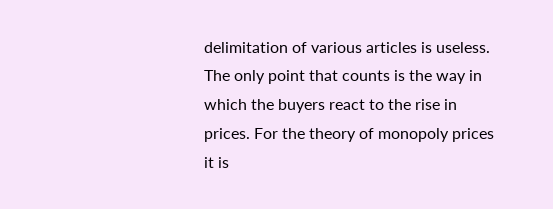delimitation of various articles is useless. The only point that counts is the way in which the buyers react to the rise in prices. For the theory of monopoly prices it is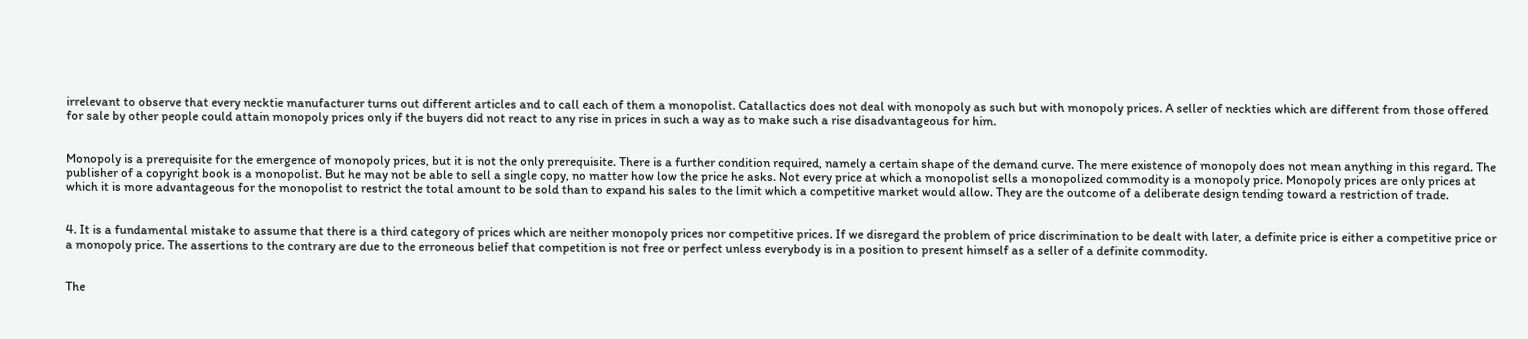irrelevant to observe that every necktie manufacturer turns out different articles and to call each of them a monopolist. Catallactics does not deal with monopoly as such but with monopoly prices. A seller of neckties which are different from those offered for sale by other people could attain monopoly prices only if the buyers did not react to any rise in prices in such a way as to make such a rise disadvantageous for him.


Monopoly is a prerequisite for the emergence of monopoly prices, but it is not the only prerequisite. There is a further condition required, namely a certain shape of the demand curve. The mere existence of monopoly does not mean anything in this regard. The publisher of a copyright book is a monopolist. But he may not be able to sell a single copy, no matter how low the price he asks. Not every price at which a monopolist sells a monopolized commodity is a monopoly price. Monopoly prices are only prices at which it is more advantageous for the monopolist to restrict the total amount to be sold than to expand his sales to the limit which a competitive market would allow. They are the outcome of a deliberate design tending toward a restriction of trade.


4. It is a fundamental mistake to assume that there is a third category of prices which are neither monopoly prices nor competitive prices. If we disregard the problem of price discrimination to be dealt with later, a definite price is either a competitive price or a monopoly price. The assertions to the contrary are due to the erroneous belief that competition is not free or perfect unless everybody is in a position to present himself as a seller of a definite commodity.


The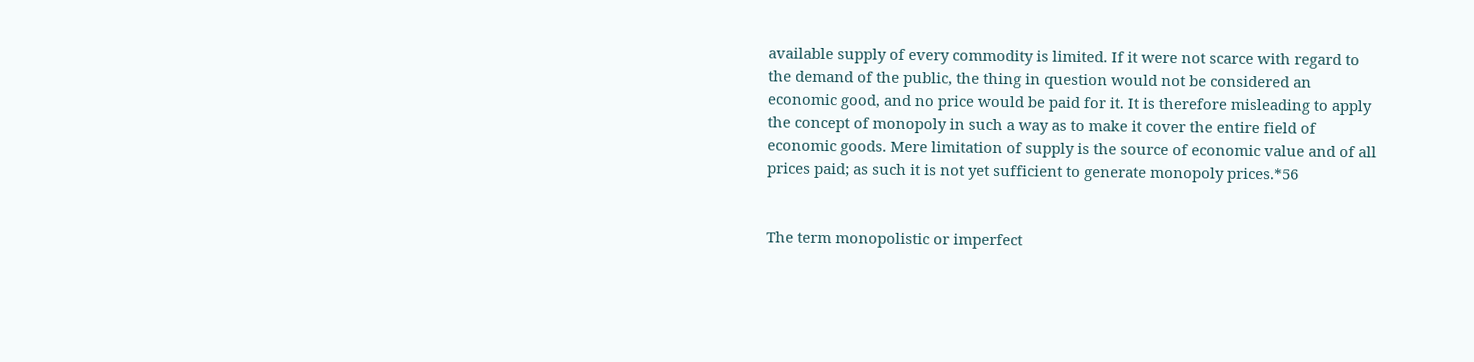available supply of every commodity is limited. If it were not scarce with regard to the demand of the public, the thing in question would not be considered an economic good, and no price would be paid for it. It is therefore misleading to apply the concept of monopoly in such a way as to make it cover the entire field of economic goods. Mere limitation of supply is the source of economic value and of all prices paid; as such it is not yet sufficient to generate monopoly prices.*56


The term monopolistic or imperfect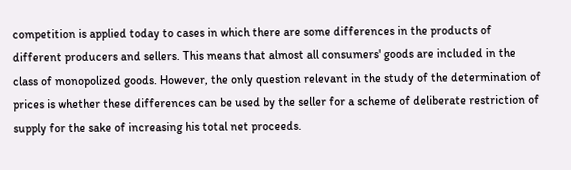competition is applied today to cases in which there are some differences in the products of different producers and sellers. This means that almost all consumers' goods are included in the class of monopolized goods. However, the only question relevant in the study of the determination of prices is whether these differences can be used by the seller for a scheme of deliberate restriction of supply for the sake of increasing his total net proceeds.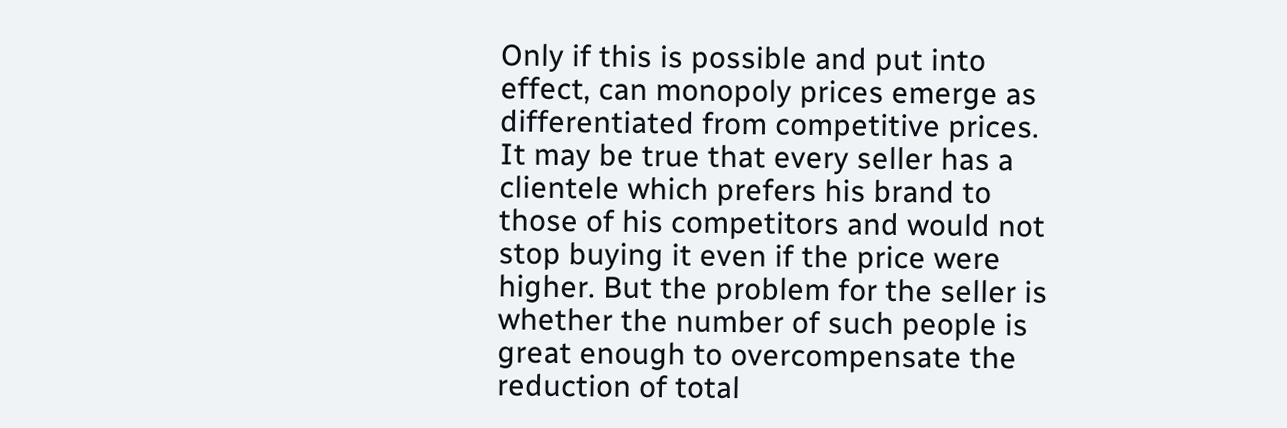Only if this is possible and put into effect, can monopoly prices emerge as differentiated from competitive prices. It may be true that every seller has a clientele which prefers his brand to those of his competitors and would not stop buying it even if the price were higher. But the problem for the seller is whether the number of such people is great enough to overcompensate the reduction of total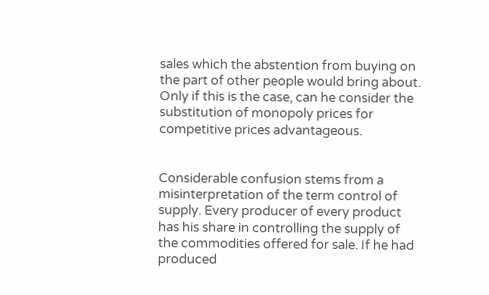sales which the abstention from buying on the part of other people would bring about. Only if this is the case, can he consider the substitution of monopoly prices for competitive prices advantageous.


Considerable confusion stems from a misinterpretation of the term control of supply. Every producer of every product has his share in controlling the supply of the commodities offered for sale. If he had produced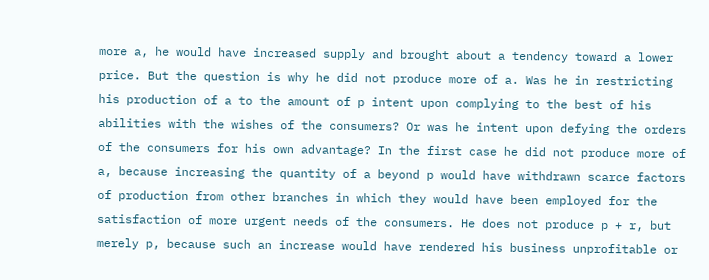more a, he would have increased supply and brought about a tendency toward a lower price. But the question is why he did not produce more of a. Was he in restricting his production of a to the amount of p intent upon complying to the best of his abilities with the wishes of the consumers? Or was he intent upon defying the orders of the consumers for his own advantage? In the first case he did not produce more of a, because increasing the quantity of a beyond p would have withdrawn scarce factors of production from other branches in which they would have been employed for the satisfaction of more urgent needs of the consumers. He does not produce p + r, but merely p, because such an increase would have rendered his business unprofitable or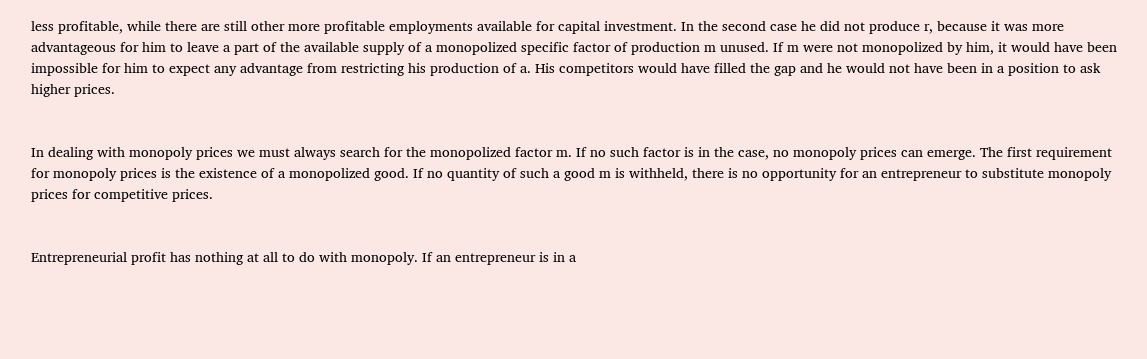less profitable, while there are still other more profitable employments available for capital investment. In the second case he did not produce r, because it was more advantageous for him to leave a part of the available supply of a monopolized specific factor of production m unused. If m were not monopolized by him, it would have been impossible for him to expect any advantage from restricting his production of a. His competitors would have filled the gap and he would not have been in a position to ask higher prices.


In dealing with monopoly prices we must always search for the monopolized factor m. If no such factor is in the case, no monopoly prices can emerge. The first requirement for monopoly prices is the existence of a monopolized good. If no quantity of such a good m is withheld, there is no opportunity for an entrepreneur to substitute monopoly prices for competitive prices.


Entrepreneurial profit has nothing at all to do with monopoly. If an entrepreneur is in a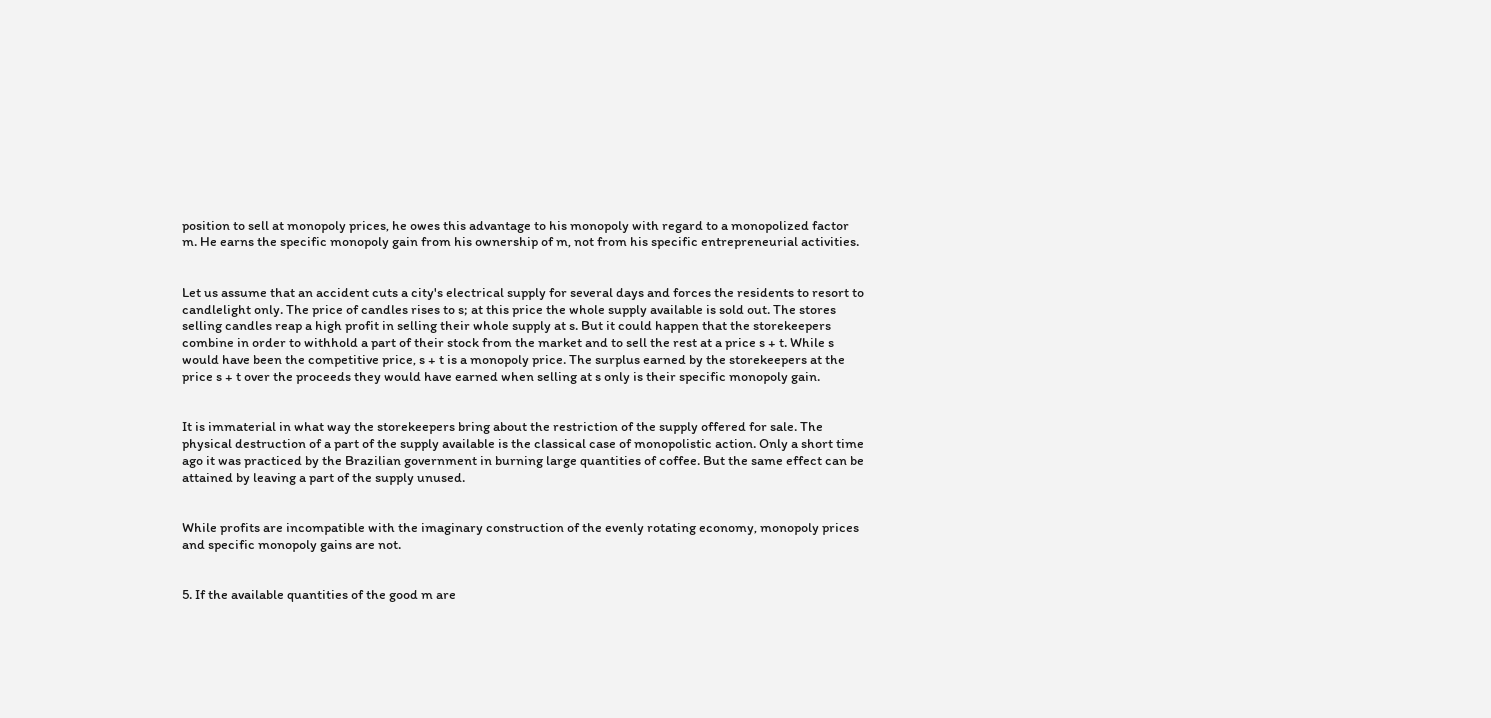position to sell at monopoly prices, he owes this advantage to his monopoly with regard to a monopolized factor m. He earns the specific monopoly gain from his ownership of m, not from his specific entrepreneurial activities.


Let us assume that an accident cuts a city's electrical supply for several days and forces the residents to resort to candlelight only. The price of candles rises to s; at this price the whole supply available is sold out. The stores selling candles reap a high profit in selling their whole supply at s. But it could happen that the storekeepers combine in order to withhold a part of their stock from the market and to sell the rest at a price s + t. While s would have been the competitive price, s + t is a monopoly price. The surplus earned by the storekeepers at the price s + t over the proceeds they would have earned when selling at s only is their specific monopoly gain.


It is immaterial in what way the storekeepers bring about the restriction of the supply offered for sale. The physical destruction of a part of the supply available is the classical case of monopolistic action. Only a short time ago it was practiced by the Brazilian government in burning large quantities of coffee. But the same effect can be attained by leaving a part of the supply unused.


While profits are incompatible with the imaginary construction of the evenly rotating economy, monopoly prices and specific monopoly gains are not.


5. If the available quantities of the good m are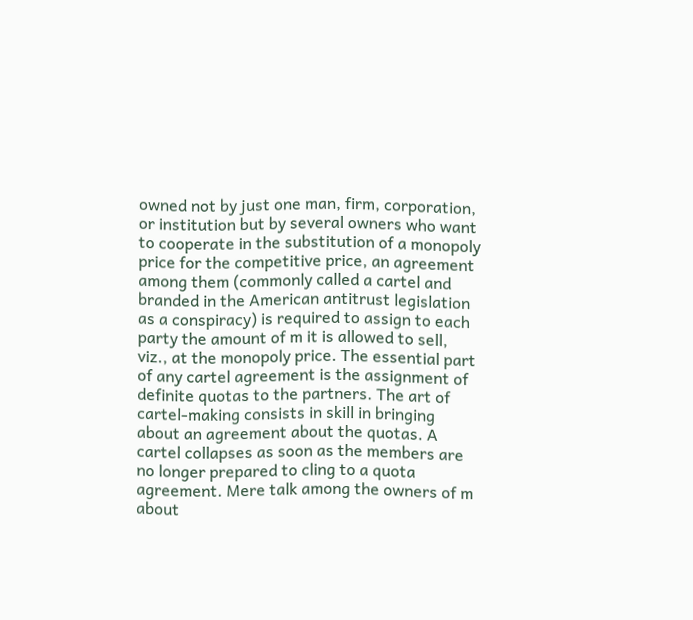owned not by just one man, firm, corporation, or institution but by several owners who want to cooperate in the substitution of a monopoly price for the competitive price, an agreement among them (commonly called a cartel and branded in the American antitrust legislation as a conspiracy) is required to assign to each party the amount of m it is allowed to sell, viz., at the monopoly price. The essential part of any cartel agreement is the assignment of definite quotas to the partners. The art of cartel-making consists in skill in bringing about an agreement about the quotas. A cartel collapses as soon as the members are no longer prepared to cling to a quota agreement. Mere talk among the owners of m about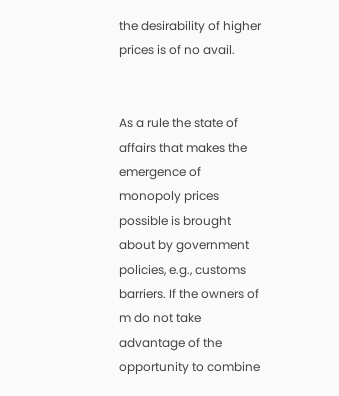the desirability of higher prices is of no avail.


As a rule the state of affairs that makes the emergence of monopoly prices possible is brought about by government policies, e.g., customs barriers. If the owners of m do not take advantage of the opportunity to combine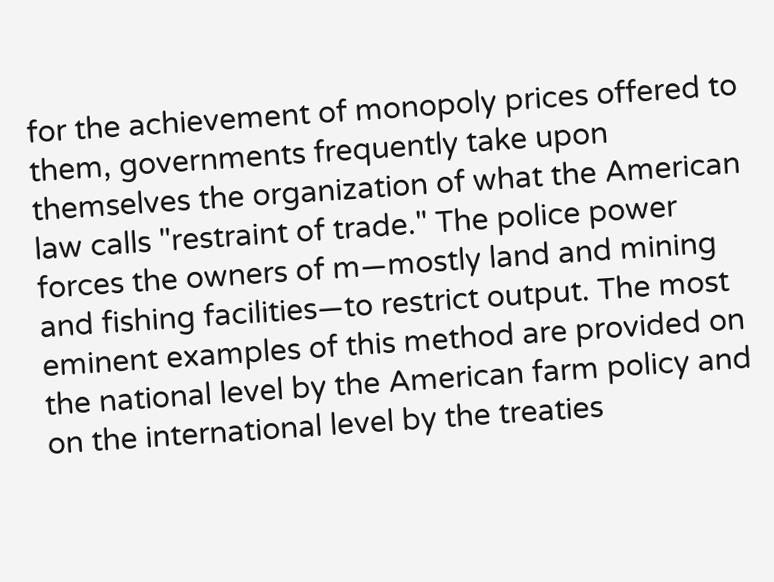for the achievement of monopoly prices offered to them, governments frequently take upon themselves the organization of what the American law calls "restraint of trade." The police power forces the owners of m—mostly land and mining and fishing facilities—to restrict output. The most eminent examples of this method are provided on the national level by the American farm policy and on the international level by the treaties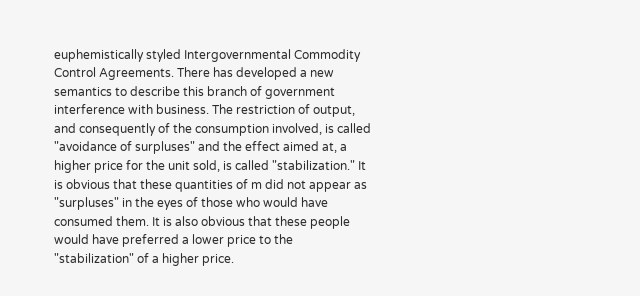euphemistically styled Intergovernmental Commodity Control Agreements. There has developed a new semantics to describe this branch of government interference with business. The restriction of output, and consequently of the consumption involved, is called "avoidance of surpluses" and the effect aimed at, a higher price for the unit sold, is called "stabilization." It is obvious that these quantities of m did not appear as "surpluses" in the eyes of those who would have consumed them. It is also obvious that these people would have preferred a lower price to the "stabilization" of a higher price.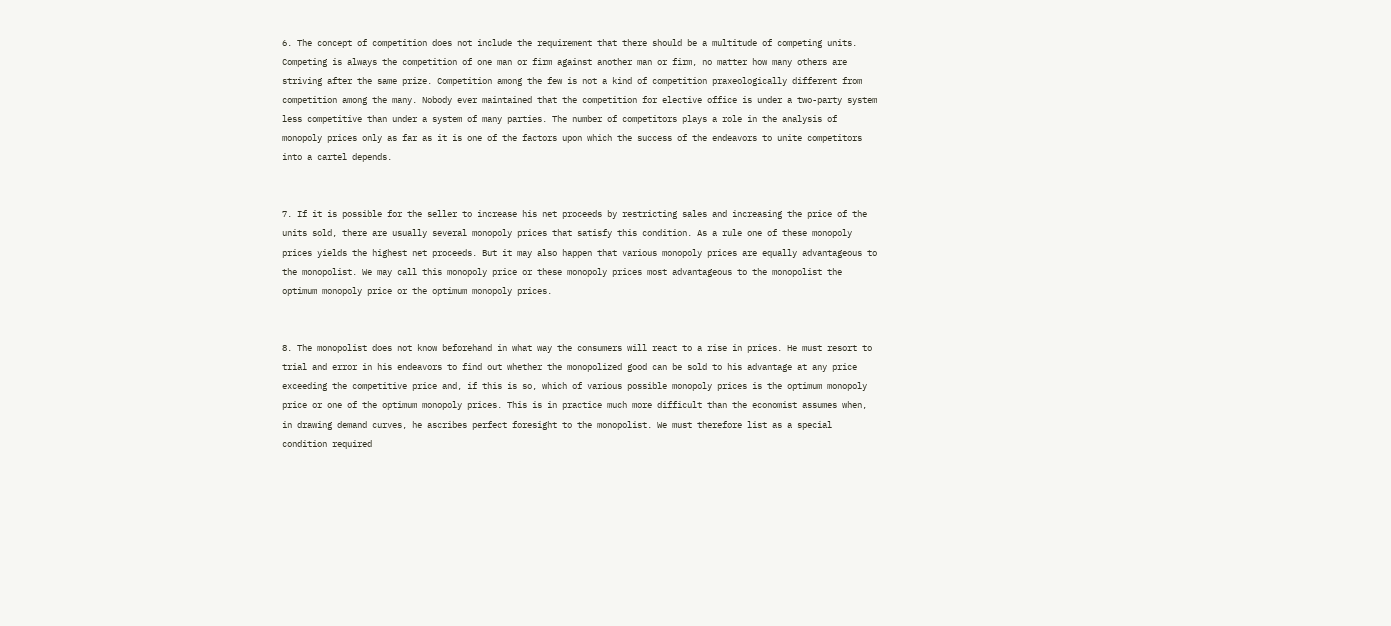6. The concept of competition does not include the requirement that there should be a multitude of competing units. Competing is always the competition of one man or firm against another man or firm, no matter how many others are striving after the same prize. Competition among the few is not a kind of competition praxeologically different from competition among the many. Nobody ever maintained that the competition for elective office is under a two-party system less competitive than under a system of many parties. The number of competitors plays a role in the analysis of monopoly prices only as far as it is one of the factors upon which the success of the endeavors to unite competitors into a cartel depends.


7. If it is possible for the seller to increase his net proceeds by restricting sales and increasing the price of the units sold, there are usually several monopoly prices that satisfy this condition. As a rule one of these monopoly prices yields the highest net proceeds. But it may also happen that various monopoly prices are equally advantageous to the monopolist. We may call this monopoly price or these monopoly prices most advantageous to the monopolist the optimum monopoly price or the optimum monopoly prices.


8. The monopolist does not know beforehand in what way the consumers will react to a rise in prices. He must resort to trial and error in his endeavors to find out whether the monopolized good can be sold to his advantage at any price exceeding the competitive price and, if this is so, which of various possible monopoly prices is the optimum monopoly price or one of the optimum monopoly prices. This is in practice much more difficult than the economist assumes when, in drawing demand curves, he ascribes perfect foresight to the monopolist. We must therefore list as a special condition required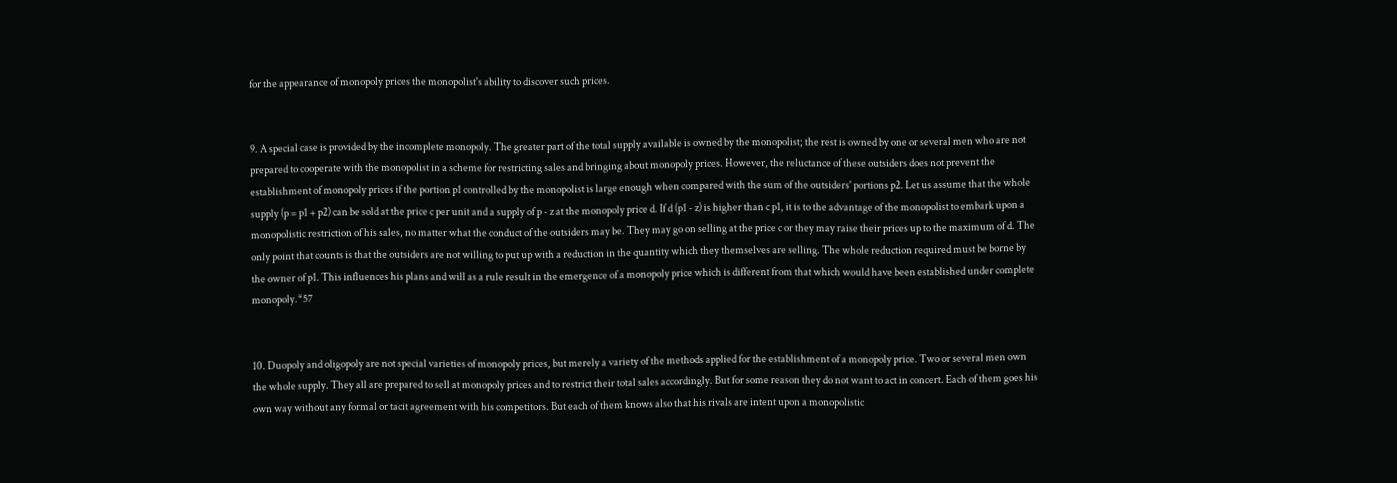for the appearance of monopoly prices the monopolist's ability to discover such prices.


9. A special case is provided by the incomplete monopoly. The greater part of the total supply available is owned by the monopolist; the rest is owned by one or several men who are not prepared to cooperate with the monopolist in a scheme for restricting sales and bringing about monopoly prices. However, the reluctance of these outsiders does not prevent the establishment of monopoly prices if the portion p1 controlled by the monopolist is large enough when compared with the sum of the outsiders' portions p2. Let us assume that the whole supply (p = p1 + p2) can be sold at the price c per unit and a supply of p - z at the monopoly price d. If d (p1 - z) is higher than c p1, it is to the advantage of the monopolist to embark upon a monopolistic restriction of his sales, no matter what the conduct of the outsiders may be. They may go on selling at the price c or they may raise their prices up to the maximum of d. The only point that counts is that the outsiders are not willing to put up with a reduction in the quantity which they themselves are selling. The whole reduction required must be borne by the owner of p1. This influences his plans and will as a rule result in the emergence of a monopoly price which is different from that which would have been established under complete monopoly.*57


10. Duopoly and oligopoly are not special varieties of monopoly prices, but merely a variety of the methods applied for the establishment of a monopoly price. Two or several men own the whole supply. They all are prepared to sell at monopoly prices and to restrict their total sales accordingly. But for some reason they do not want to act in concert. Each of them goes his own way without any formal or tacit agreement with his competitors. But each of them knows also that his rivals are intent upon a monopolistic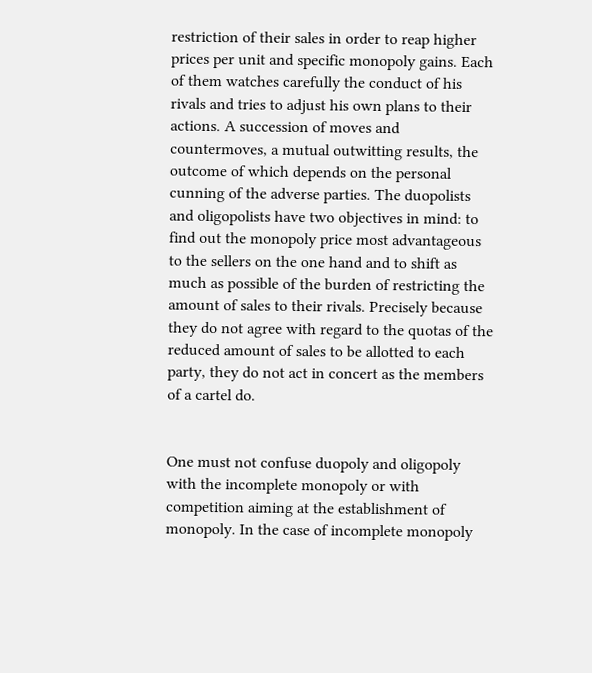restriction of their sales in order to reap higher prices per unit and specific monopoly gains. Each of them watches carefully the conduct of his rivals and tries to adjust his own plans to their actions. A succession of moves and countermoves, a mutual outwitting results, the outcome of which depends on the personal cunning of the adverse parties. The duopolists and oligopolists have two objectives in mind: to find out the monopoly price most advantageous to the sellers on the one hand and to shift as much as possible of the burden of restricting the amount of sales to their rivals. Precisely because they do not agree with regard to the quotas of the reduced amount of sales to be allotted to each party, they do not act in concert as the members of a cartel do.


One must not confuse duopoly and oligopoly with the incomplete monopoly or with competition aiming at the establishment of monopoly. In the case of incomplete monopoly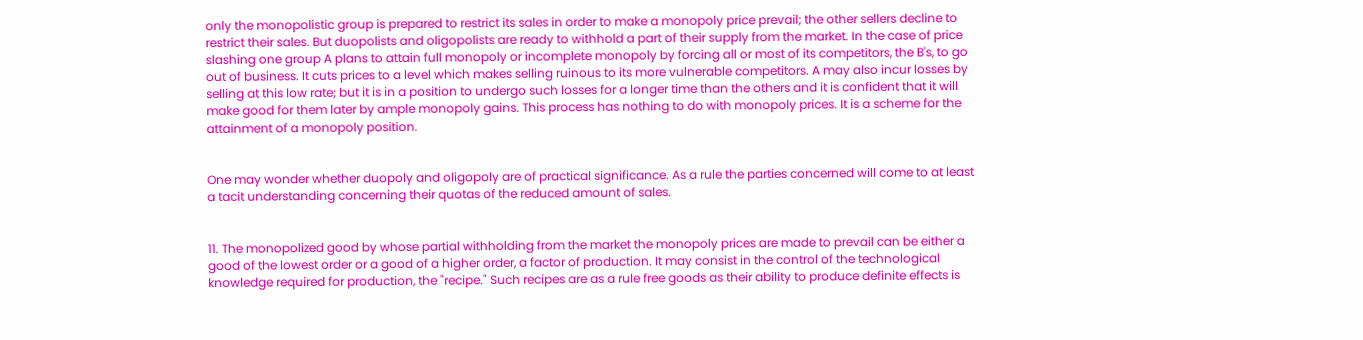only the monopolistic group is prepared to restrict its sales in order to make a monopoly price prevail; the other sellers decline to restrict their sales. But duopolists and oligopolists are ready to withhold a part of their supply from the market. In the case of price slashing one group A plans to attain full monopoly or incomplete monopoly by forcing all or most of its competitors, the B's, to go out of business. It cuts prices to a level which makes selling ruinous to its more vulnerable competitors. A may also incur losses by selling at this low rate; but it is in a position to undergo such losses for a longer time than the others and it is confident that it will make good for them later by ample monopoly gains. This process has nothing to do with monopoly prices. It is a scheme for the attainment of a monopoly position.


One may wonder whether duopoly and oligopoly are of practical significance. As a rule the parties concerned will come to at least a tacit understanding concerning their quotas of the reduced amount of sales.


11. The monopolized good by whose partial withholding from the market the monopoly prices are made to prevail can be either a good of the lowest order or a good of a higher order, a factor of production. It may consist in the control of the technological knowledge required for production, the "recipe." Such recipes are as a rule free goods as their ability to produce definite effects is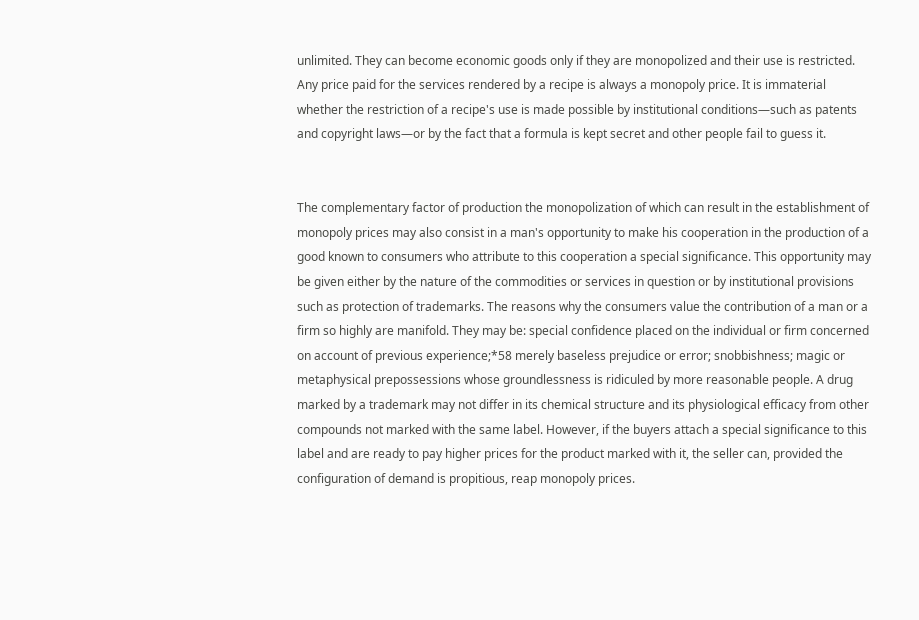unlimited. They can become economic goods only if they are monopolized and their use is restricted. Any price paid for the services rendered by a recipe is always a monopoly price. It is immaterial whether the restriction of a recipe's use is made possible by institutional conditions—such as patents and copyright laws—or by the fact that a formula is kept secret and other people fail to guess it.


The complementary factor of production the monopolization of which can result in the establishment of monopoly prices may also consist in a man's opportunity to make his cooperation in the production of a good known to consumers who attribute to this cooperation a special significance. This opportunity may be given either by the nature of the commodities or services in question or by institutional provisions such as protection of trademarks. The reasons why the consumers value the contribution of a man or a firm so highly are manifold. They may be: special confidence placed on the individual or firm concerned on account of previous experience;*58 merely baseless prejudice or error; snobbishness; magic or metaphysical prepossessions whose groundlessness is ridiculed by more reasonable people. A drug marked by a trademark may not differ in its chemical structure and its physiological efficacy from other compounds not marked with the same label. However, if the buyers attach a special significance to this label and are ready to pay higher prices for the product marked with it, the seller can, provided the configuration of demand is propitious, reap monopoly prices.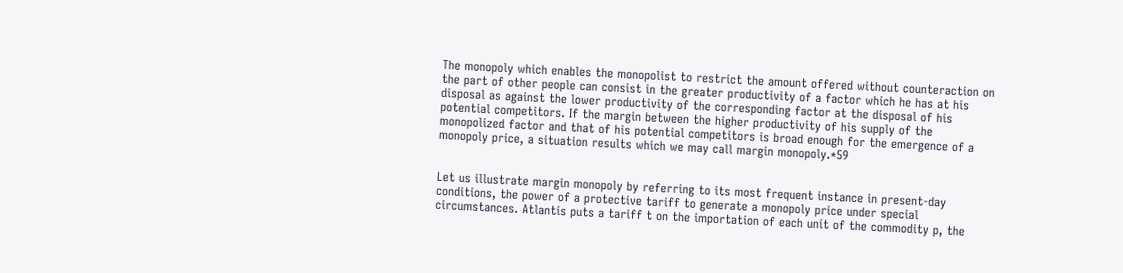The monopoly which enables the monopolist to restrict the amount offered without counteraction on the part of other people can consist in the greater productivity of a factor which he has at his disposal as against the lower productivity of the corresponding factor at the disposal of his potential competitors. If the margin between the higher productivity of his supply of the monopolized factor and that of his potential competitors is broad enough for the emergence of a monopoly price, a situation results which we may call margin monopoly.*59


Let us illustrate margin monopoly by referring to its most frequent instance in present-day conditions, the power of a protective tariff to generate a monopoly price under special circumstances. Atlantis puts a tariff t on the importation of each unit of the commodity p, the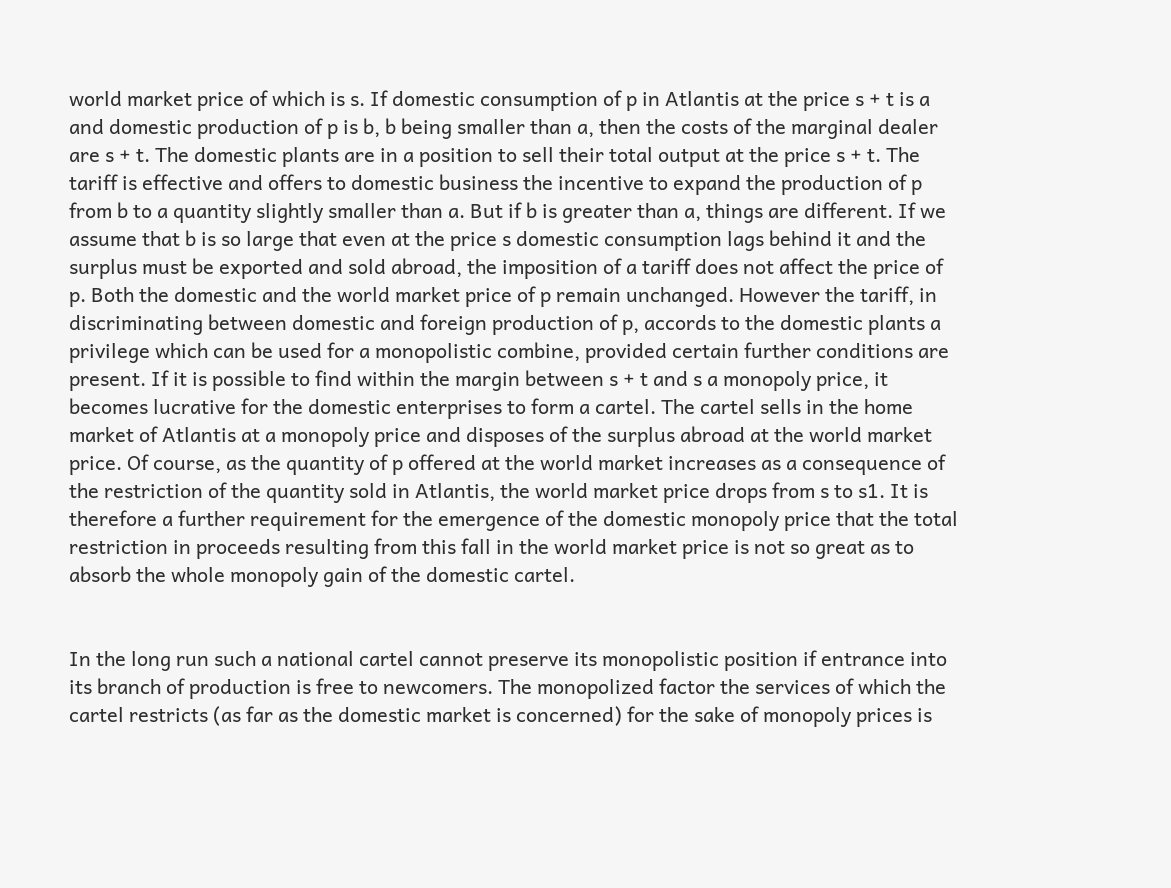world market price of which is s. If domestic consumption of p in Atlantis at the price s + t is a and domestic production of p is b, b being smaller than a, then the costs of the marginal dealer are s + t. The domestic plants are in a position to sell their total output at the price s + t. The tariff is effective and offers to domestic business the incentive to expand the production of p from b to a quantity slightly smaller than a. But if b is greater than a, things are different. If we assume that b is so large that even at the price s domestic consumption lags behind it and the surplus must be exported and sold abroad, the imposition of a tariff does not affect the price of p. Both the domestic and the world market price of p remain unchanged. However the tariff, in discriminating between domestic and foreign production of p, accords to the domestic plants a privilege which can be used for a monopolistic combine, provided certain further conditions are present. If it is possible to find within the margin between s + t and s a monopoly price, it becomes lucrative for the domestic enterprises to form a cartel. The cartel sells in the home market of Atlantis at a monopoly price and disposes of the surplus abroad at the world market price. Of course, as the quantity of p offered at the world market increases as a consequence of the restriction of the quantity sold in Atlantis, the world market price drops from s to s1. It is therefore a further requirement for the emergence of the domestic monopoly price that the total restriction in proceeds resulting from this fall in the world market price is not so great as to absorb the whole monopoly gain of the domestic cartel.


In the long run such a national cartel cannot preserve its monopolistic position if entrance into its branch of production is free to newcomers. The monopolized factor the services of which the cartel restricts (as far as the domestic market is concerned) for the sake of monopoly prices is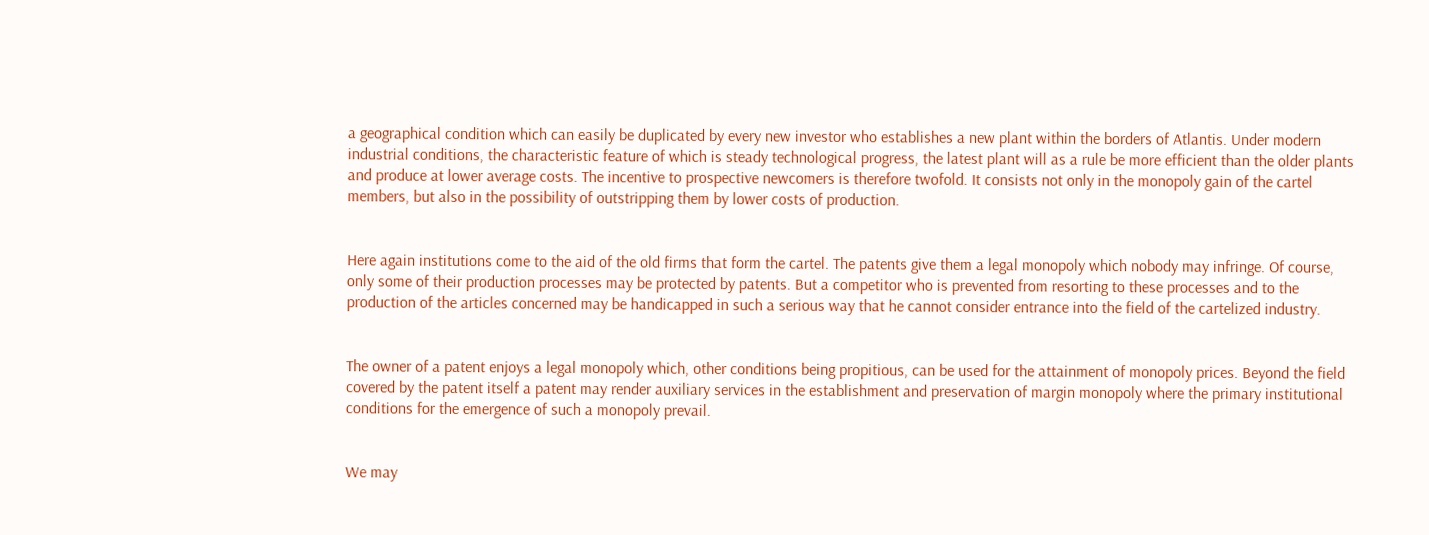a geographical condition which can easily be duplicated by every new investor who establishes a new plant within the borders of Atlantis. Under modern industrial conditions, the characteristic feature of which is steady technological progress, the latest plant will as a rule be more efficient than the older plants and produce at lower average costs. The incentive to prospective newcomers is therefore twofold. It consists not only in the monopoly gain of the cartel members, but also in the possibility of outstripping them by lower costs of production.


Here again institutions come to the aid of the old firms that form the cartel. The patents give them a legal monopoly which nobody may infringe. Of course, only some of their production processes may be protected by patents. But a competitor who is prevented from resorting to these processes and to the production of the articles concerned may be handicapped in such a serious way that he cannot consider entrance into the field of the cartelized industry.


The owner of a patent enjoys a legal monopoly which, other conditions being propitious, can be used for the attainment of monopoly prices. Beyond the field covered by the patent itself a patent may render auxiliary services in the establishment and preservation of margin monopoly where the primary institutional conditions for the emergence of such a monopoly prevail.


We may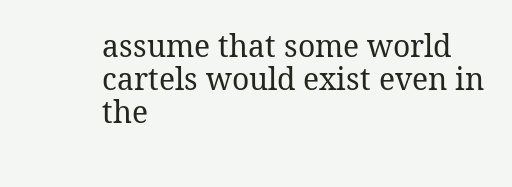assume that some world cartels would exist even in the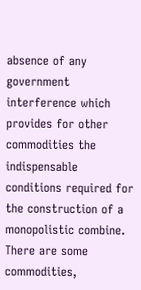absence of any government interference which provides for other commodities the indispensable conditions required for the construction of a monopolistic combine. There are some commodities,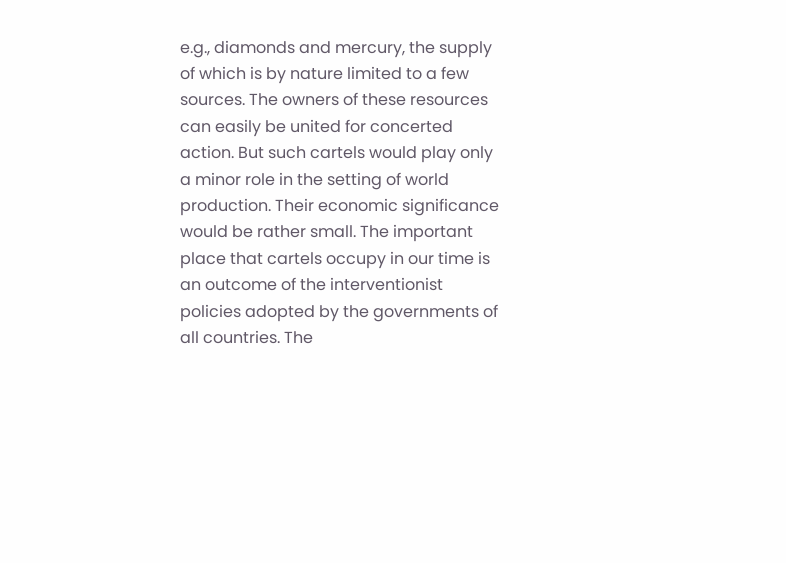e.g., diamonds and mercury, the supply of which is by nature limited to a few sources. The owners of these resources can easily be united for concerted action. But such cartels would play only a minor role in the setting of world production. Their economic significance would be rather small. The important place that cartels occupy in our time is an outcome of the interventionist policies adopted by the governments of all countries. The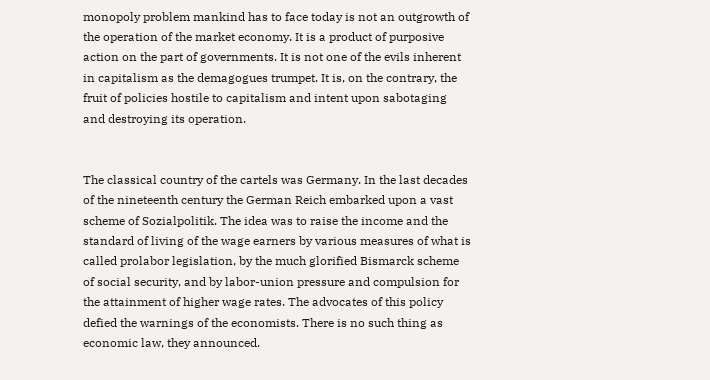monopoly problem mankind has to face today is not an outgrowth of the operation of the market economy. It is a product of purposive action on the part of governments. It is not one of the evils inherent in capitalism as the demagogues trumpet. It is, on the contrary, the fruit of policies hostile to capitalism and intent upon sabotaging and destroying its operation.


The classical country of the cartels was Germany. In the last decades of the nineteenth century the German Reich embarked upon a vast scheme of Sozialpolitik. The idea was to raise the income and the standard of living of the wage earners by various measures of what is called prolabor legislation, by the much glorified Bismarck scheme of social security, and by labor-union pressure and compulsion for the attainment of higher wage rates. The advocates of this policy defied the warnings of the economists. There is no such thing as economic law, they announced.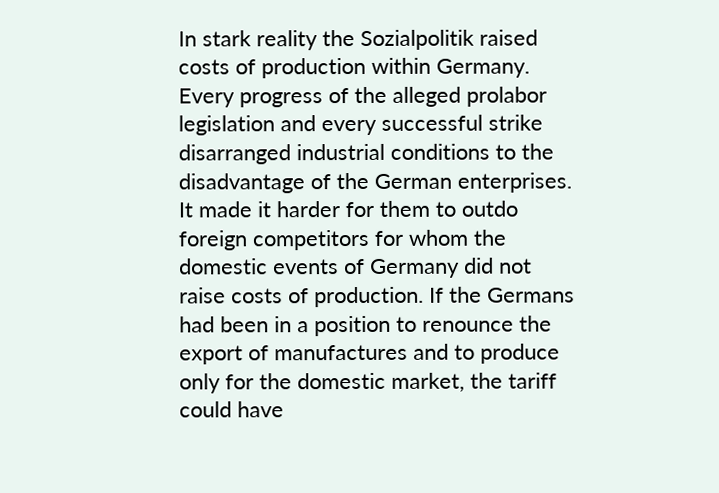In stark reality the Sozialpolitik raised costs of production within Germany. Every progress of the alleged prolabor legislation and every successful strike disarranged industrial conditions to the disadvantage of the German enterprises. It made it harder for them to outdo foreign competitors for whom the domestic events of Germany did not raise costs of production. If the Germans had been in a position to renounce the export of manufactures and to produce only for the domestic market, the tariff could have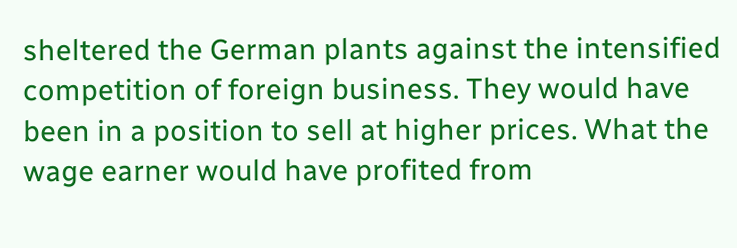sheltered the German plants against the intensified competition of foreign business. They would have been in a position to sell at higher prices. What the wage earner would have profited from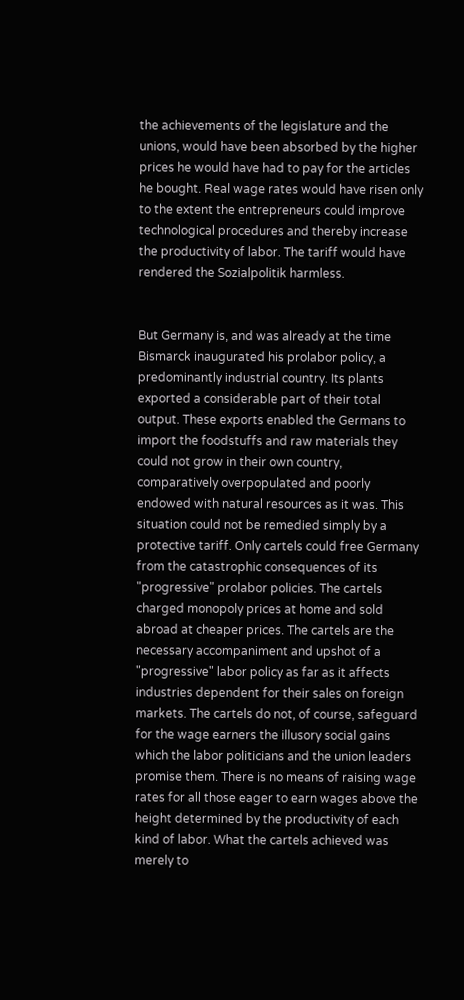the achievements of the legislature and the unions, would have been absorbed by the higher prices he would have had to pay for the articles he bought. Real wage rates would have risen only to the extent the entrepreneurs could improve technological procedures and thereby increase the productivity of labor. The tariff would have rendered the Sozialpolitik harmless.


But Germany is, and was already at the time Bismarck inaugurated his prolabor policy, a predominantly industrial country. Its plants exported a considerable part of their total output. These exports enabled the Germans to import the foodstuffs and raw materials they could not grow in their own country, comparatively overpopulated and poorly endowed with natural resources as it was. This situation could not be remedied simply by a protective tariff. Only cartels could free Germany from the catastrophic consequences of its "progressive" prolabor policies. The cartels charged monopoly prices at home and sold abroad at cheaper prices. The cartels are the necessary accompaniment and upshot of a "progressive" labor policy as far as it affects industries dependent for their sales on foreign markets. The cartels do not, of course, safeguard for the wage earners the illusory social gains which the labor politicians and the union leaders promise them. There is no means of raising wage rates for all those eager to earn wages above the height determined by the productivity of each kind of labor. What the cartels achieved was merely to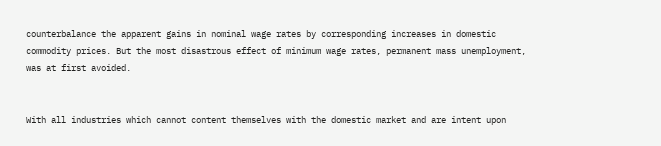counterbalance the apparent gains in nominal wage rates by corresponding increases in domestic commodity prices. But the most disastrous effect of minimum wage rates, permanent mass unemployment, was at first avoided.


With all industries which cannot content themselves with the domestic market and are intent upon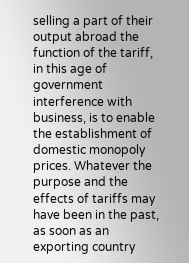selling a part of their output abroad the function of the tariff, in this age of government interference with business, is to enable the establishment of domestic monopoly prices. Whatever the purpose and the effects of tariffs may have been in the past, as soon as an exporting country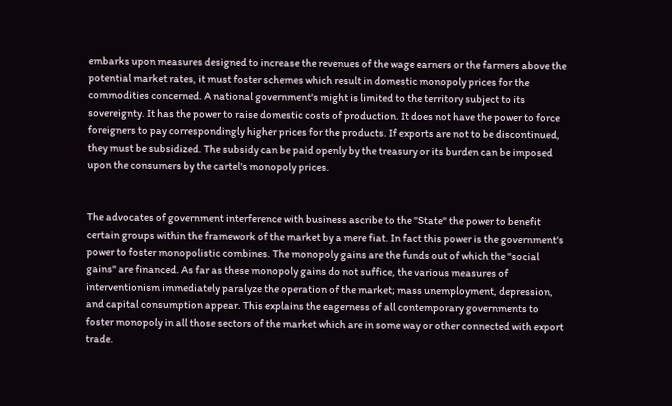embarks upon measures designed to increase the revenues of the wage earners or the farmers above the potential market rates, it must foster schemes which result in domestic monopoly prices for the commodities concerned. A national government's might is limited to the territory subject to its sovereignty. It has the power to raise domestic costs of production. It does not have the power to force foreigners to pay correspondingly higher prices for the products. If exports are not to be discontinued, they must be subsidized. The subsidy can be paid openly by the treasury or its burden can be imposed upon the consumers by the cartel's monopoly prices.


The advocates of government interference with business ascribe to the "State" the power to benefit certain groups within the framework of the market by a mere fiat. In fact this power is the government's power to foster monopolistic combines. The monopoly gains are the funds out of which the "social gains" are financed. As far as these monopoly gains do not suffice, the various measures of interventionism immediately paralyze the operation of the market; mass unemployment, depression, and capital consumption appear. This explains the eagerness of all contemporary governments to foster monopoly in all those sectors of the market which are in some way or other connected with export trade.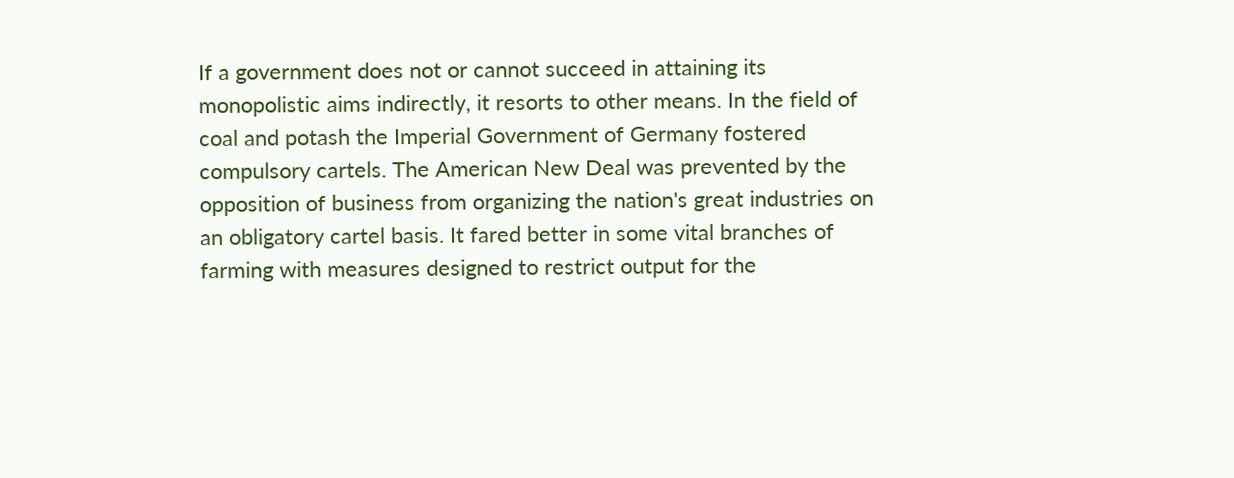If a government does not or cannot succeed in attaining its monopolistic aims indirectly, it resorts to other means. In the field of coal and potash the Imperial Government of Germany fostered compulsory cartels. The American New Deal was prevented by the opposition of business from organizing the nation's great industries on an obligatory cartel basis. It fared better in some vital branches of farming with measures designed to restrict output for the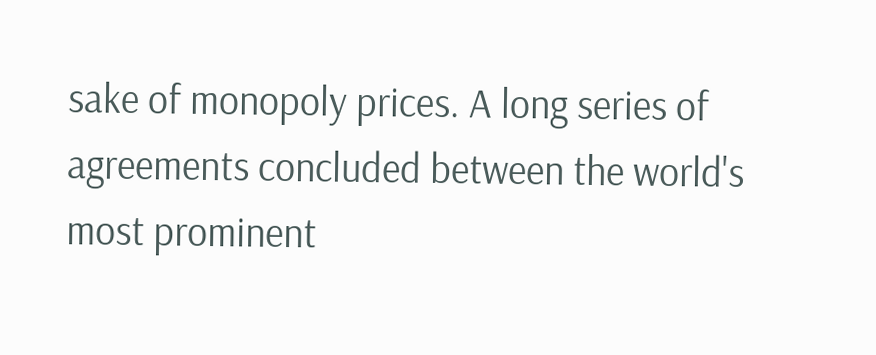sake of monopoly prices. A long series of agreements concluded between the world's most prominent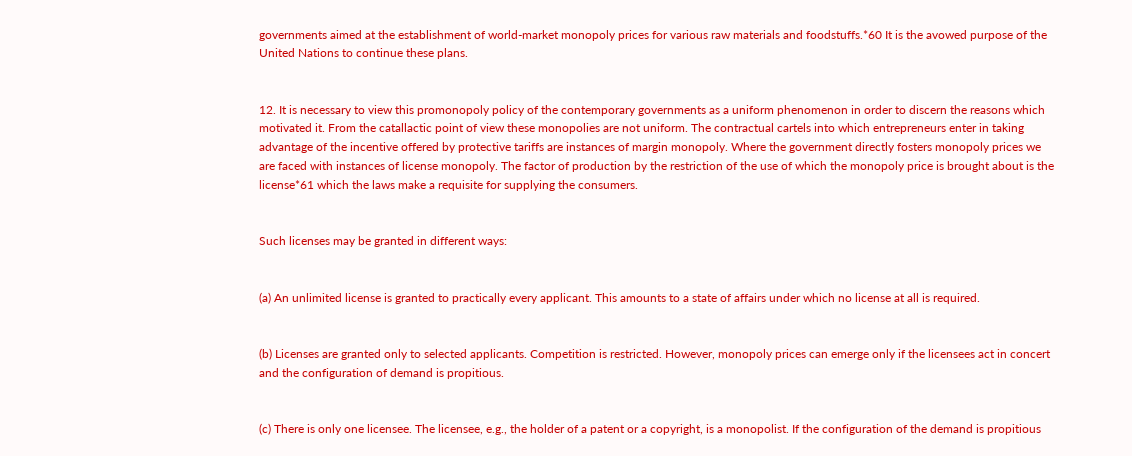governments aimed at the establishment of world-market monopoly prices for various raw materials and foodstuffs.*60 It is the avowed purpose of the United Nations to continue these plans.


12. It is necessary to view this promonopoly policy of the contemporary governments as a uniform phenomenon in order to discern the reasons which motivated it. From the catallactic point of view these monopolies are not uniform. The contractual cartels into which entrepreneurs enter in taking advantage of the incentive offered by protective tariffs are instances of margin monopoly. Where the government directly fosters monopoly prices we are faced with instances of license monopoly. The factor of production by the restriction of the use of which the monopoly price is brought about is the license*61 which the laws make a requisite for supplying the consumers.


Such licenses may be granted in different ways:


(a) An unlimited license is granted to practically every applicant. This amounts to a state of affairs under which no license at all is required.


(b) Licenses are granted only to selected applicants. Competition is restricted. However, monopoly prices can emerge only if the licensees act in concert and the configuration of demand is propitious.


(c) There is only one licensee. The licensee, e.g., the holder of a patent or a copyright, is a monopolist. If the configuration of the demand is propitious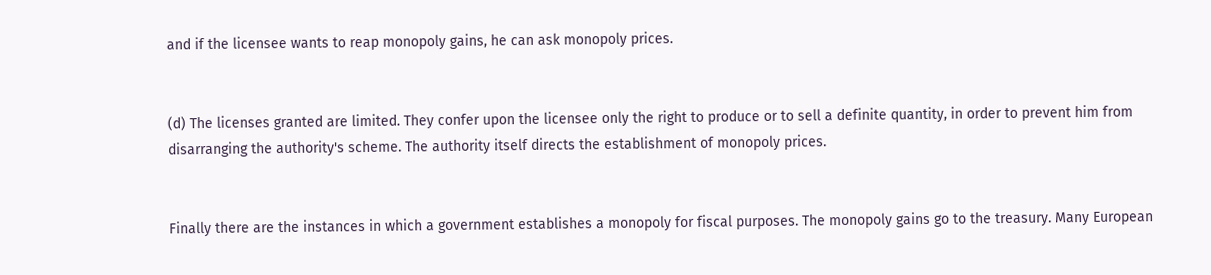and if the licensee wants to reap monopoly gains, he can ask monopoly prices.


(d) The licenses granted are limited. They confer upon the licensee only the right to produce or to sell a definite quantity, in order to prevent him from disarranging the authority's scheme. The authority itself directs the establishment of monopoly prices.


Finally there are the instances in which a government establishes a monopoly for fiscal purposes. The monopoly gains go to the treasury. Many European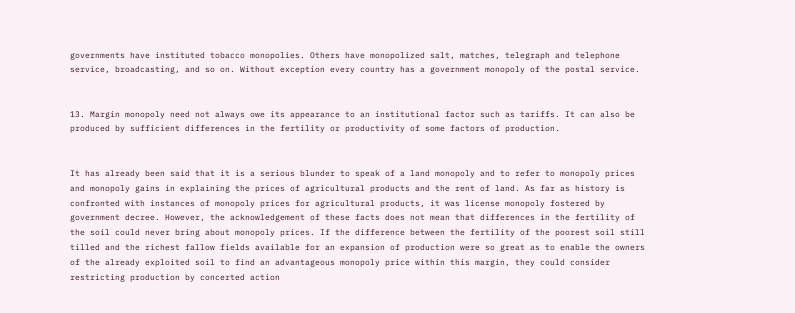governments have instituted tobacco monopolies. Others have monopolized salt, matches, telegraph and telephone service, broadcasting, and so on. Without exception every country has a government monopoly of the postal service.


13. Margin monopoly need not always owe its appearance to an institutional factor such as tariffs. It can also be produced by sufficient differences in the fertility or productivity of some factors of production.


It has already been said that it is a serious blunder to speak of a land monopoly and to refer to monopoly prices and monopoly gains in explaining the prices of agricultural products and the rent of land. As far as history is confronted with instances of monopoly prices for agricultural products, it was license monopoly fostered by government decree. However, the acknowledgement of these facts does not mean that differences in the fertility of the soil could never bring about monopoly prices. If the difference between the fertility of the poorest soil still tilled and the richest fallow fields available for an expansion of production were so great as to enable the owners of the already exploited soil to find an advantageous monopoly price within this margin, they could consider restricting production by concerted action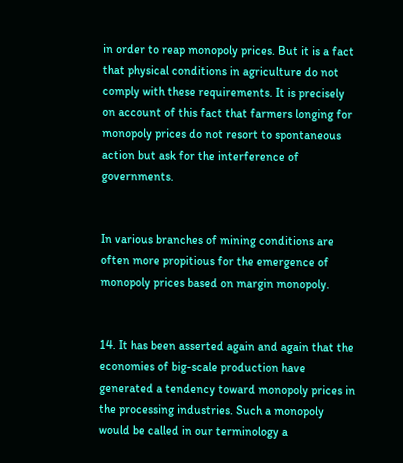in order to reap monopoly prices. But it is a fact that physical conditions in agriculture do not comply with these requirements. It is precisely on account of this fact that farmers longing for monopoly prices do not resort to spontaneous action but ask for the interference of governments.


In various branches of mining conditions are often more propitious for the emergence of monopoly prices based on margin monopoly.


14. It has been asserted again and again that the economies of big-scale production have generated a tendency toward monopoly prices in the processing industries. Such a monopoly would be called in our terminology a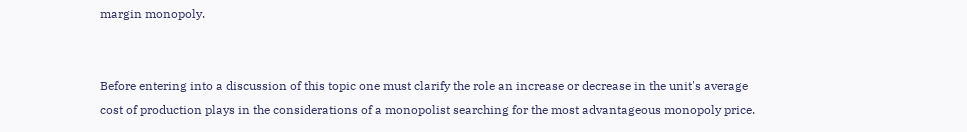margin monopoly.


Before entering into a discussion of this topic one must clarify the role an increase or decrease in the unit's average cost of production plays in the considerations of a monopolist searching for the most advantageous monopoly price.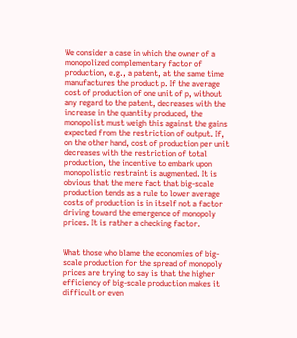We consider a case in which the owner of a monopolized complementary factor of production, e.g., a patent, at the same time manufactures the product p. If the average cost of production of one unit of p, without any regard to the patent, decreases with the increase in the quantity produced, the monopolist must weigh this against the gains expected from the restriction of output. If, on the other hand, cost of production per unit decreases with the restriction of total production, the incentive to embark upon monopolistic restraint is augmented. It is obvious that the mere fact that big-scale production tends as a rule to lower average costs of production is in itself not a factor driving toward the emergence of monopoly prices. It is rather a checking factor.


What those who blame the economies of big-scale production for the spread of monopoly prices are trying to say is that the higher efficiency of big-scale production makes it difficult or even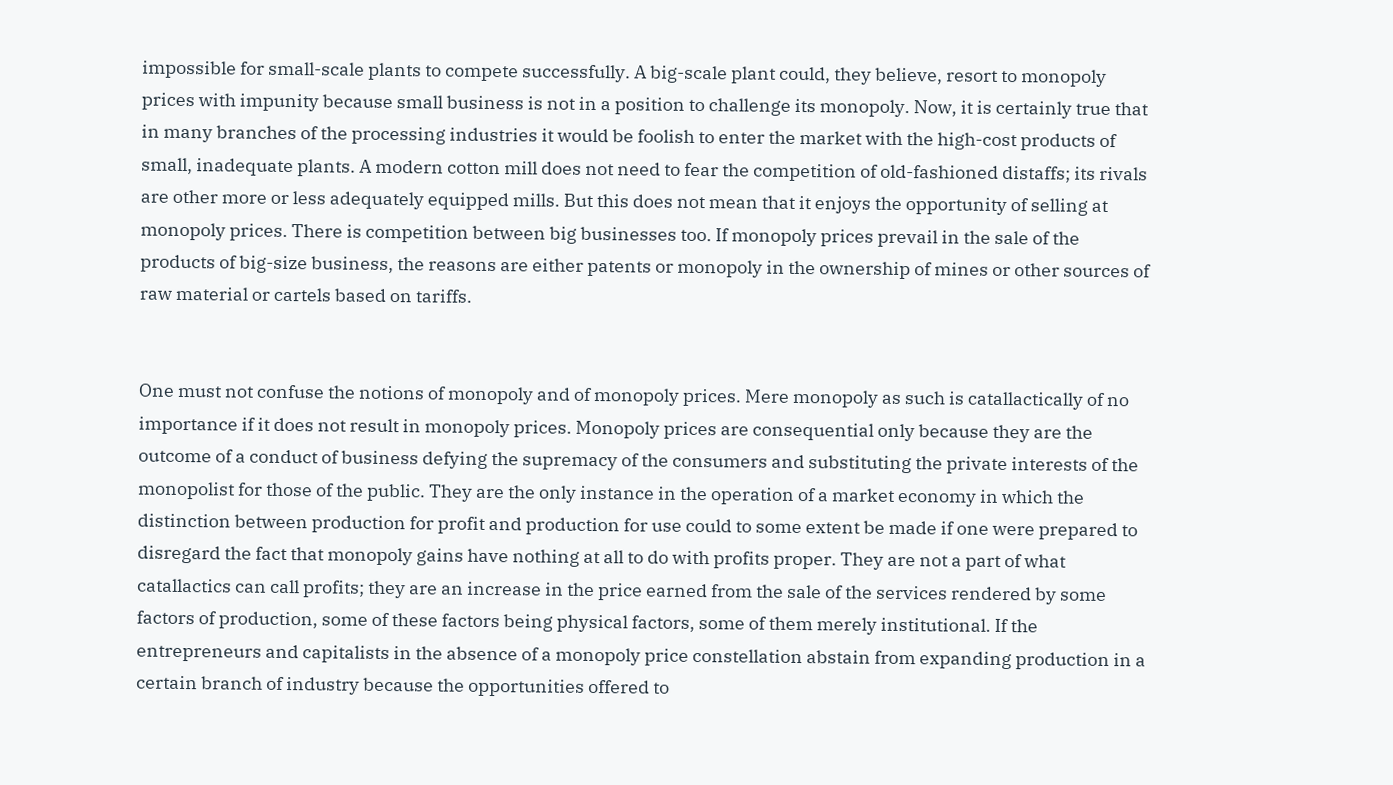impossible for small-scale plants to compete successfully. A big-scale plant could, they believe, resort to monopoly prices with impunity because small business is not in a position to challenge its monopoly. Now, it is certainly true that in many branches of the processing industries it would be foolish to enter the market with the high-cost products of small, inadequate plants. A modern cotton mill does not need to fear the competition of old-fashioned distaffs; its rivals are other more or less adequately equipped mills. But this does not mean that it enjoys the opportunity of selling at monopoly prices. There is competition between big businesses too. If monopoly prices prevail in the sale of the products of big-size business, the reasons are either patents or monopoly in the ownership of mines or other sources of raw material or cartels based on tariffs.


One must not confuse the notions of monopoly and of monopoly prices. Mere monopoly as such is catallactically of no importance if it does not result in monopoly prices. Monopoly prices are consequential only because they are the outcome of a conduct of business defying the supremacy of the consumers and substituting the private interests of the monopolist for those of the public. They are the only instance in the operation of a market economy in which the distinction between production for profit and production for use could to some extent be made if one were prepared to disregard the fact that monopoly gains have nothing at all to do with profits proper. They are not a part of what catallactics can call profits; they are an increase in the price earned from the sale of the services rendered by some factors of production, some of these factors being physical factors, some of them merely institutional. If the entrepreneurs and capitalists in the absence of a monopoly price constellation abstain from expanding production in a certain branch of industry because the opportunities offered to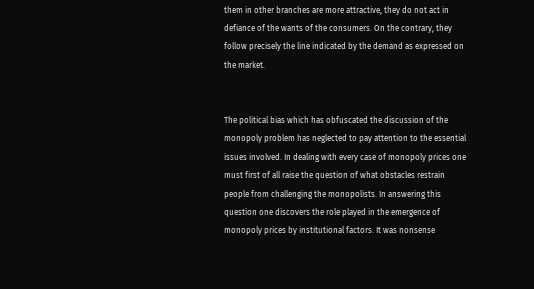them in other branches are more attractive, they do not act in defiance of the wants of the consumers. On the contrary, they follow precisely the line indicated by the demand as expressed on the market.


The political bias which has obfuscated the discussion of the monopoly problem has neglected to pay attention to the essential issues involved. In dealing with every case of monopoly prices one must first of all raise the question of what obstacles restrain people from challenging the monopolists. In answering this question one discovers the role played in the emergence of monopoly prices by institutional factors. It was nonsense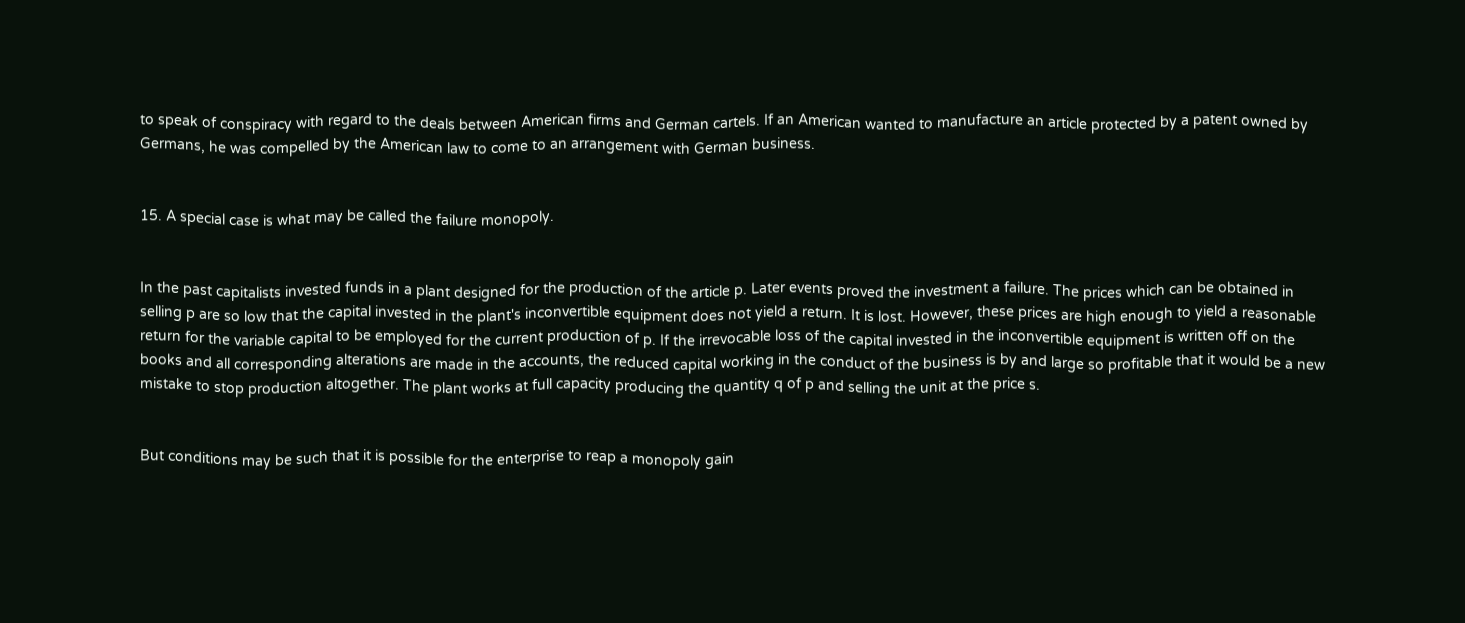to speak of conspiracy with regard to the deals between American firms and German cartels. If an American wanted to manufacture an article protected by a patent owned by Germans, he was compelled by the American law to come to an arrangement with German business.


15. A special case is what may be called the failure monopoly.


In the past capitalists invested funds in a plant designed for the production of the article p. Later events proved the investment a failure. The prices which can be obtained in selling p are so low that the capital invested in the plant's inconvertible equipment does not yield a return. It is lost. However, these prices are high enough to yield a reasonable return for the variable capital to be employed for the current production of p. If the irrevocable loss of the capital invested in the inconvertible equipment is written off on the books and all corresponding alterations are made in the accounts, the reduced capital working in the conduct of the business is by and large so profitable that it would be a new mistake to stop production altogether. The plant works at full capacity producing the quantity q of p and selling the unit at the price s.


But conditions may be such that it is possible for the enterprise to reap a monopoly gain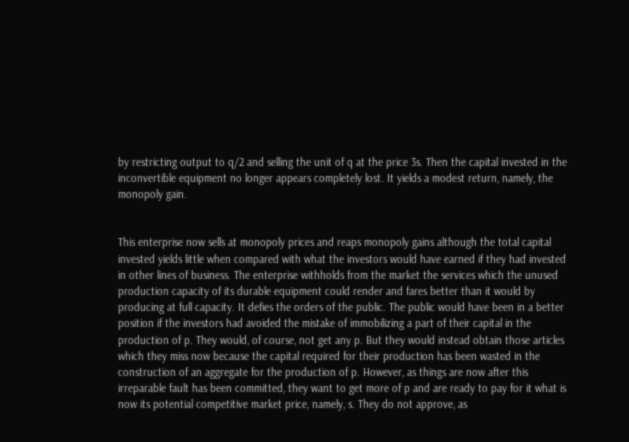by restricting output to q/2 and selling the unit of q at the price 3s. Then the capital invested in the inconvertible equipment no longer appears completely lost. It yields a modest return, namely, the monopoly gain.


This enterprise now sells at monopoly prices and reaps monopoly gains although the total capital invested yields little when compared with what the investors would have earned if they had invested in other lines of business. The enterprise withholds from the market the services which the unused production capacity of its durable equipment could render and fares better than it would by producing at full capacity. It defies the orders of the public. The public would have been in a better position if the investors had avoided the mistake of immobilizing a part of their capital in the production of p. They would, of course, not get any p. But they would instead obtain those articles which they miss now because the capital required for their production has been wasted in the construction of an aggregate for the production of p. However, as things are now after this irreparable fault has been committed, they want to get more of p and are ready to pay for it what is now its potential competitive market price, namely, s. They do not approve, as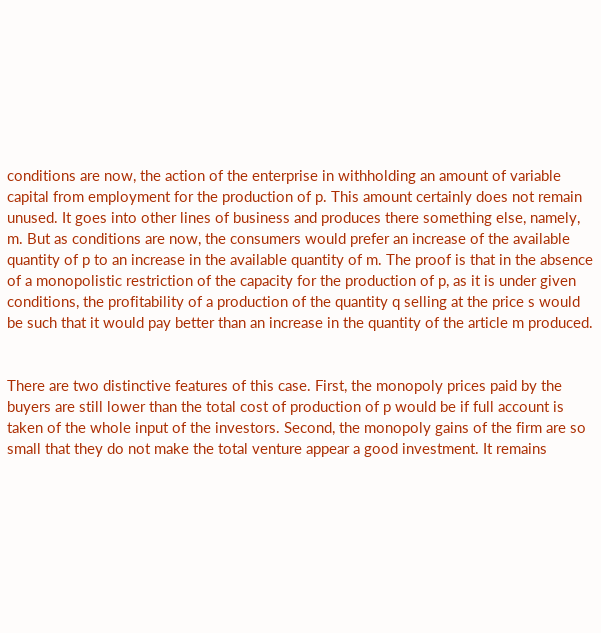conditions are now, the action of the enterprise in withholding an amount of variable capital from employment for the production of p. This amount certainly does not remain unused. It goes into other lines of business and produces there something else, namely, m. But as conditions are now, the consumers would prefer an increase of the available quantity of p to an increase in the available quantity of m. The proof is that in the absence of a monopolistic restriction of the capacity for the production of p, as it is under given conditions, the profitability of a production of the quantity q selling at the price s would be such that it would pay better than an increase in the quantity of the article m produced.


There are two distinctive features of this case. First, the monopoly prices paid by the buyers are still lower than the total cost of production of p would be if full account is taken of the whole input of the investors. Second, the monopoly gains of the firm are so small that they do not make the total venture appear a good investment. It remains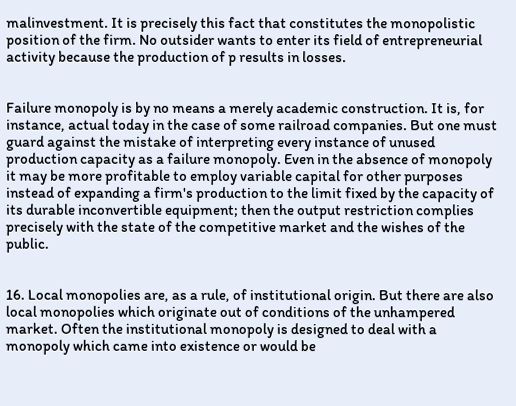malinvestment. It is precisely this fact that constitutes the monopolistic position of the firm. No outsider wants to enter its field of entrepreneurial activity because the production of p results in losses.


Failure monopoly is by no means a merely academic construction. It is, for instance, actual today in the case of some railroad companies. But one must guard against the mistake of interpreting every instance of unused production capacity as a failure monopoly. Even in the absence of monopoly it may be more profitable to employ variable capital for other purposes instead of expanding a firm's production to the limit fixed by the capacity of its durable inconvertible equipment; then the output restriction complies precisely with the state of the competitive market and the wishes of the public.


16. Local monopolies are, as a rule, of institutional origin. But there are also local monopolies which originate out of conditions of the unhampered market. Often the institutional monopoly is designed to deal with a monopoly which came into existence or would be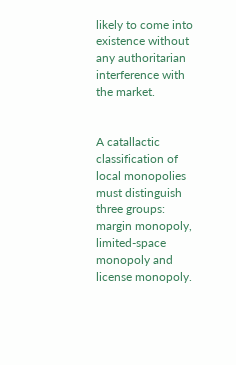likely to come into existence without any authoritarian interference with the market.


A catallactic classification of local monopolies must distinguish three groups: margin monopoly, limited-space monopoly and license monopoly.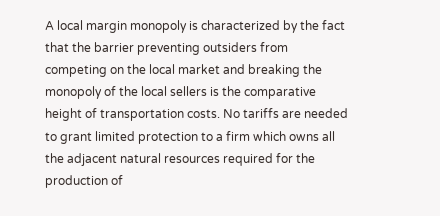A local margin monopoly is characterized by the fact that the barrier preventing outsiders from competing on the local market and breaking the monopoly of the local sellers is the comparative height of transportation costs. No tariffs are needed to grant limited protection to a firm which owns all the adjacent natural resources required for the production of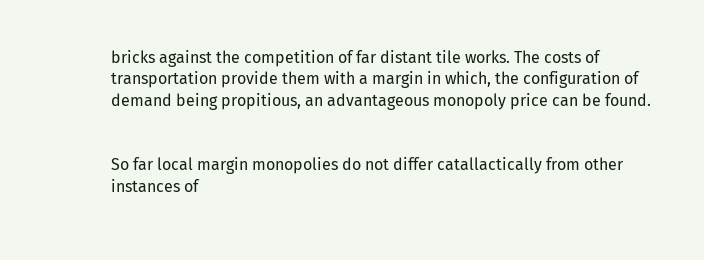bricks against the competition of far distant tile works. The costs of transportation provide them with a margin in which, the configuration of demand being propitious, an advantageous monopoly price can be found.


So far local margin monopolies do not differ catallactically from other instances of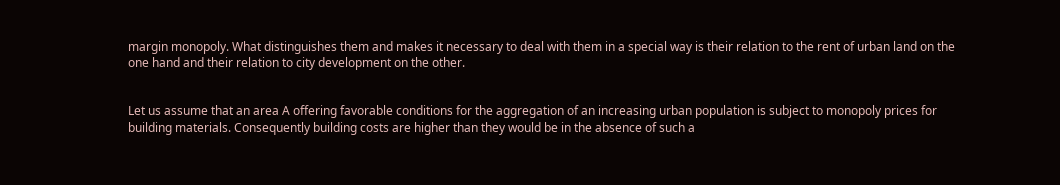margin monopoly. What distinguishes them and makes it necessary to deal with them in a special way is their relation to the rent of urban land on the one hand and their relation to city development on the other.


Let us assume that an area A offering favorable conditions for the aggregation of an increasing urban population is subject to monopoly prices for building materials. Consequently building costs are higher than they would be in the absence of such a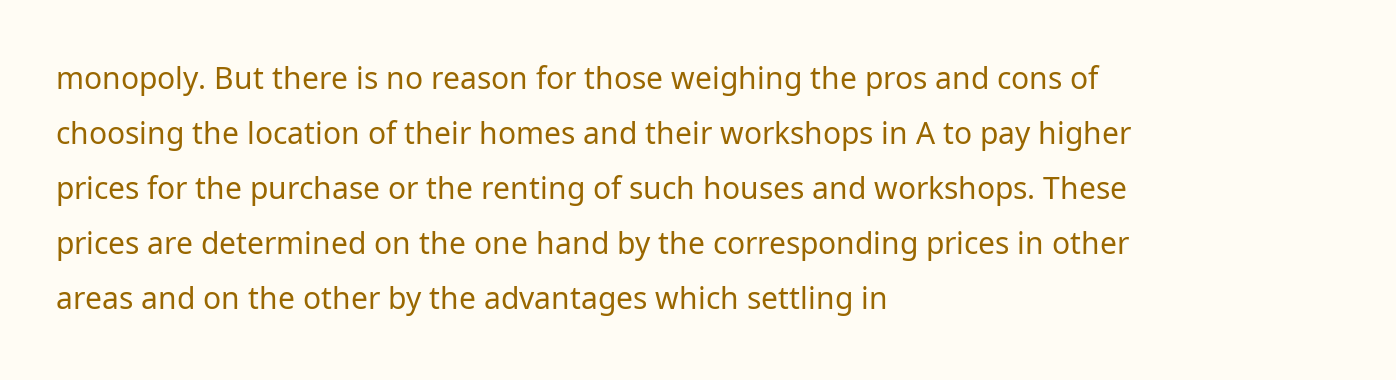monopoly. But there is no reason for those weighing the pros and cons of choosing the location of their homes and their workshops in A to pay higher prices for the purchase or the renting of such houses and workshops. These prices are determined on the one hand by the corresponding prices in other areas and on the other by the advantages which settling in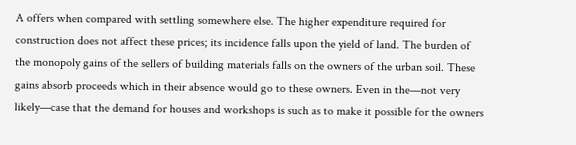A offers when compared with settling somewhere else. The higher expenditure required for construction does not affect these prices; its incidence falls upon the yield of land. The burden of the monopoly gains of the sellers of building materials falls on the owners of the urban soil. These gains absorb proceeds which in their absence would go to these owners. Even in the—not very likely—case that the demand for houses and workshops is such as to make it possible for the owners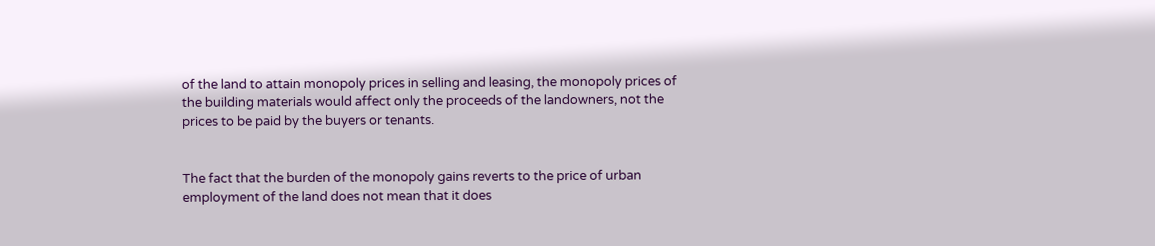of the land to attain monopoly prices in selling and leasing, the monopoly prices of the building materials would affect only the proceeds of the landowners, not the prices to be paid by the buyers or tenants.


The fact that the burden of the monopoly gains reverts to the price of urban employment of the land does not mean that it does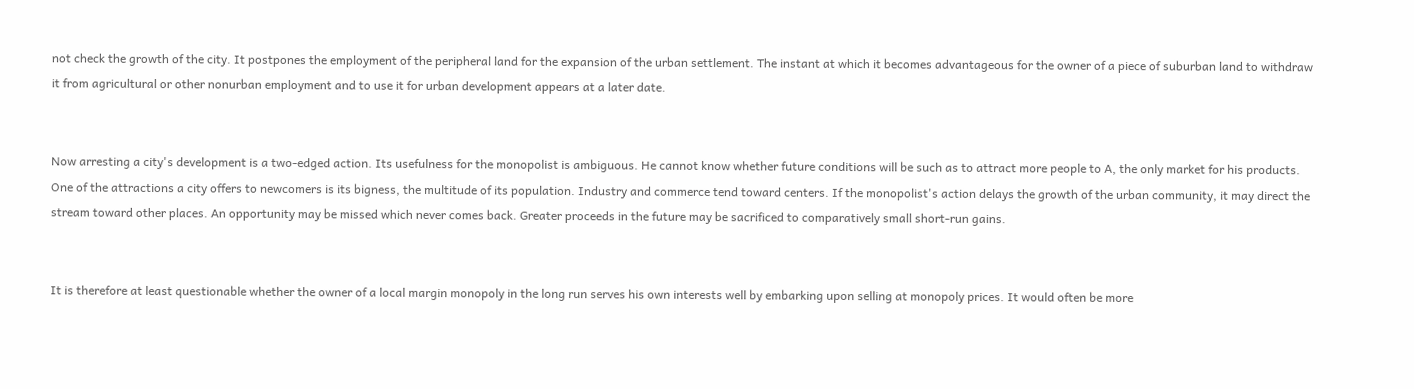not check the growth of the city. It postpones the employment of the peripheral land for the expansion of the urban settlement. The instant at which it becomes advantageous for the owner of a piece of suburban land to withdraw it from agricultural or other nonurban employment and to use it for urban development appears at a later date.


Now arresting a city's development is a two-edged action. Its usefulness for the monopolist is ambiguous. He cannot know whether future conditions will be such as to attract more people to A, the only market for his products. One of the attractions a city offers to newcomers is its bigness, the multitude of its population. Industry and commerce tend toward centers. If the monopolist's action delays the growth of the urban community, it may direct the stream toward other places. An opportunity may be missed which never comes back. Greater proceeds in the future may be sacrificed to comparatively small short-run gains.


It is therefore at least questionable whether the owner of a local margin monopoly in the long run serves his own interests well by embarking upon selling at monopoly prices. It would often be more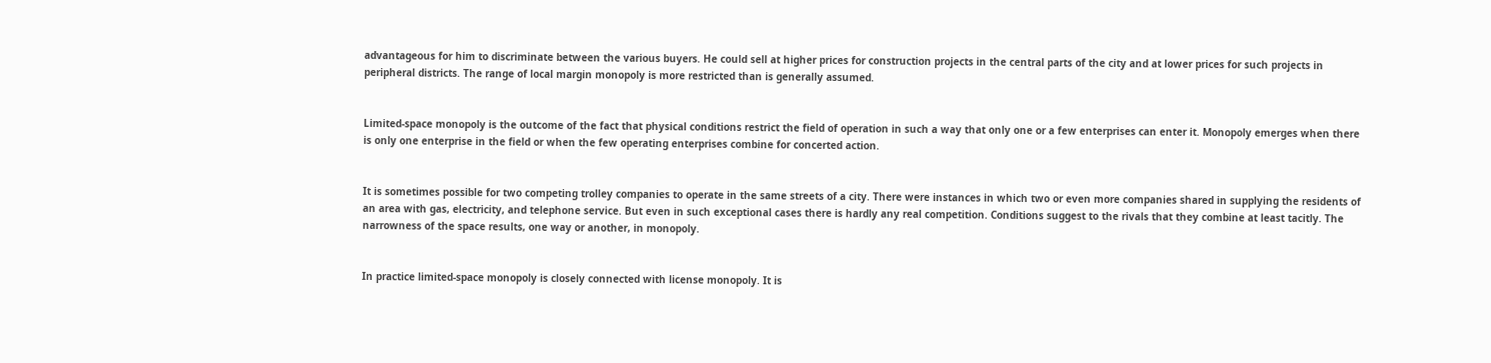advantageous for him to discriminate between the various buyers. He could sell at higher prices for construction projects in the central parts of the city and at lower prices for such projects in peripheral districts. The range of local margin monopoly is more restricted than is generally assumed.


Limited-space monopoly is the outcome of the fact that physical conditions restrict the field of operation in such a way that only one or a few enterprises can enter it. Monopoly emerges when there is only one enterprise in the field or when the few operating enterprises combine for concerted action.


It is sometimes possible for two competing trolley companies to operate in the same streets of a city. There were instances in which two or even more companies shared in supplying the residents of an area with gas, electricity, and telephone service. But even in such exceptional cases there is hardly any real competition. Conditions suggest to the rivals that they combine at least tacitly. The narrowness of the space results, one way or another, in monopoly.


In practice limited-space monopoly is closely connected with license monopoly. It is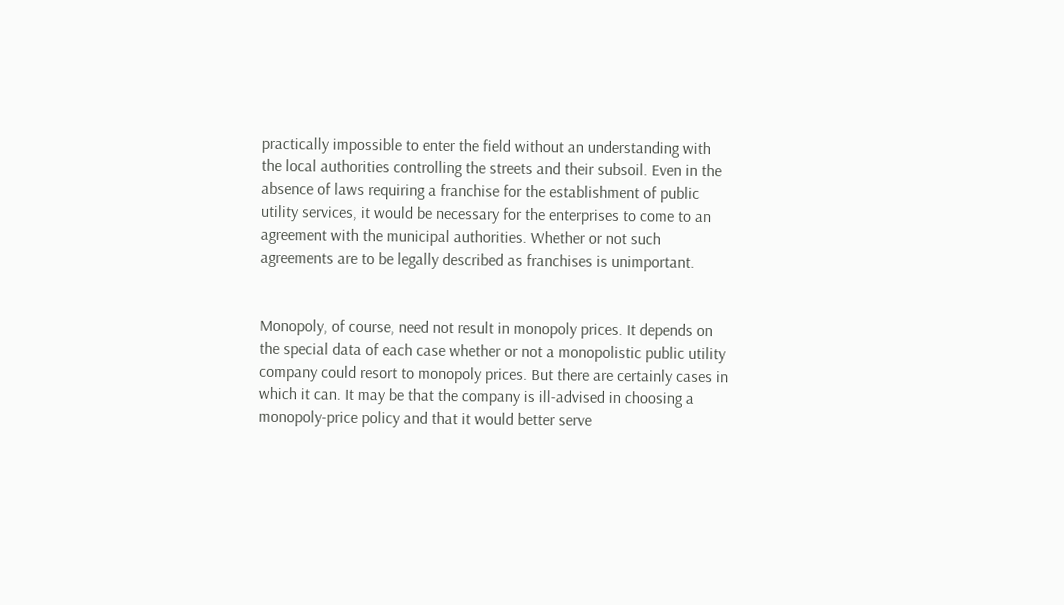practically impossible to enter the field without an understanding with the local authorities controlling the streets and their subsoil. Even in the absence of laws requiring a franchise for the establishment of public utility services, it would be necessary for the enterprises to come to an agreement with the municipal authorities. Whether or not such agreements are to be legally described as franchises is unimportant.


Monopoly, of course, need not result in monopoly prices. It depends on the special data of each case whether or not a monopolistic public utility company could resort to monopoly prices. But there are certainly cases in which it can. It may be that the company is ill-advised in choosing a monopoly-price policy and that it would better serve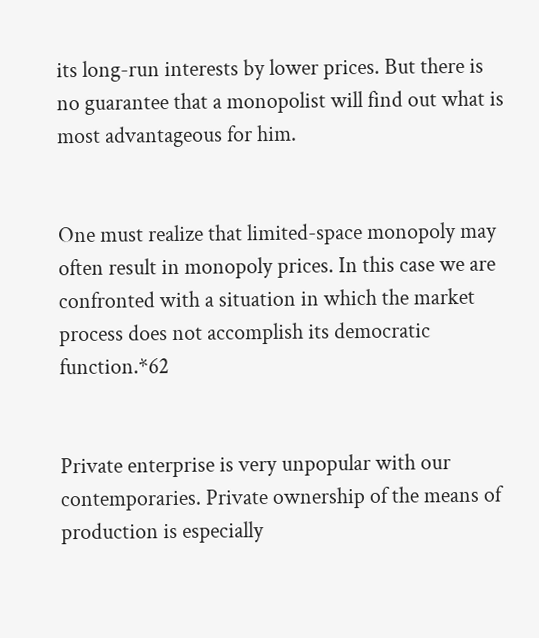its long-run interests by lower prices. But there is no guarantee that a monopolist will find out what is most advantageous for him.


One must realize that limited-space monopoly may often result in monopoly prices. In this case we are confronted with a situation in which the market process does not accomplish its democratic function.*62


Private enterprise is very unpopular with our contemporaries. Private ownership of the means of production is especially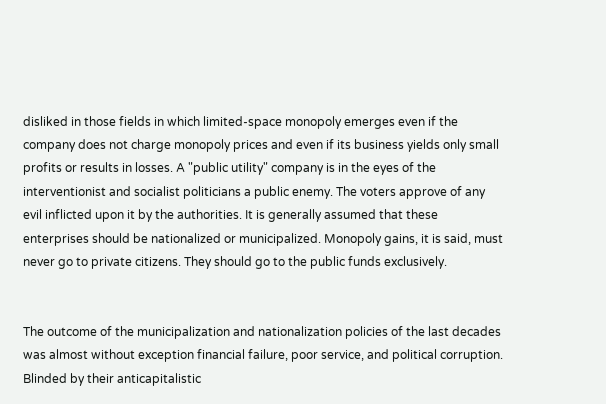disliked in those fields in which limited-space monopoly emerges even if the company does not charge monopoly prices and even if its business yields only small profits or results in losses. A "public utility" company is in the eyes of the interventionist and socialist politicians a public enemy. The voters approve of any evil inflicted upon it by the authorities. It is generally assumed that these enterprises should be nationalized or municipalized. Monopoly gains, it is said, must never go to private citizens. They should go to the public funds exclusively.


The outcome of the municipalization and nationalization policies of the last decades was almost without exception financial failure, poor service, and political corruption. Blinded by their anticapitalistic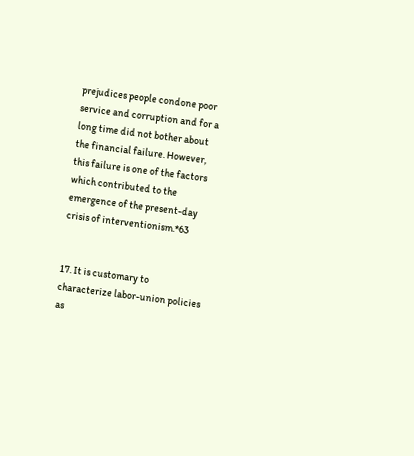prejudices people condone poor service and corruption and for a long time did not bother about the financial failure. However, this failure is one of the factors which contributed to the emergence of the present-day crisis of interventionism.*63


17. It is customary to characterize labor-union policies as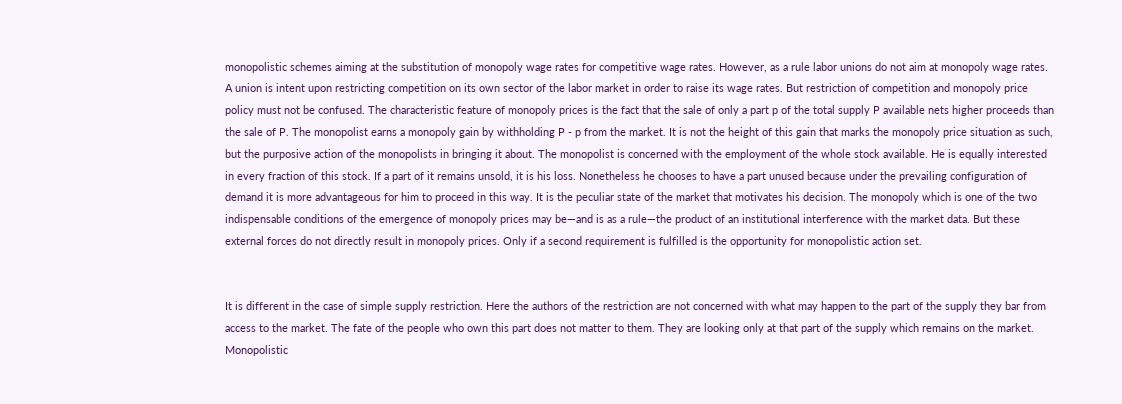monopolistic schemes aiming at the substitution of monopoly wage rates for competitive wage rates. However, as a rule labor unions do not aim at monopoly wage rates. A union is intent upon restricting competition on its own sector of the labor market in order to raise its wage rates. But restriction of competition and monopoly price policy must not be confused. The characteristic feature of monopoly prices is the fact that the sale of only a part p of the total supply P available nets higher proceeds than the sale of P. The monopolist earns a monopoly gain by withholding P - p from the market. It is not the height of this gain that marks the monopoly price situation as such, but the purposive action of the monopolists in bringing it about. The monopolist is concerned with the employment of the whole stock available. He is equally interested in every fraction of this stock. If a part of it remains unsold, it is his loss. Nonetheless he chooses to have a part unused because under the prevailing configuration of demand it is more advantageous for him to proceed in this way. It is the peculiar state of the market that motivates his decision. The monopoly which is one of the two indispensable conditions of the emergence of monopoly prices may be—and is as a rule—the product of an institutional interference with the market data. But these external forces do not directly result in monopoly prices. Only if a second requirement is fulfilled is the opportunity for monopolistic action set.


It is different in the case of simple supply restriction. Here the authors of the restriction are not concerned with what may happen to the part of the supply they bar from access to the market. The fate of the people who own this part does not matter to them. They are looking only at that part of the supply which remains on the market. Monopolistic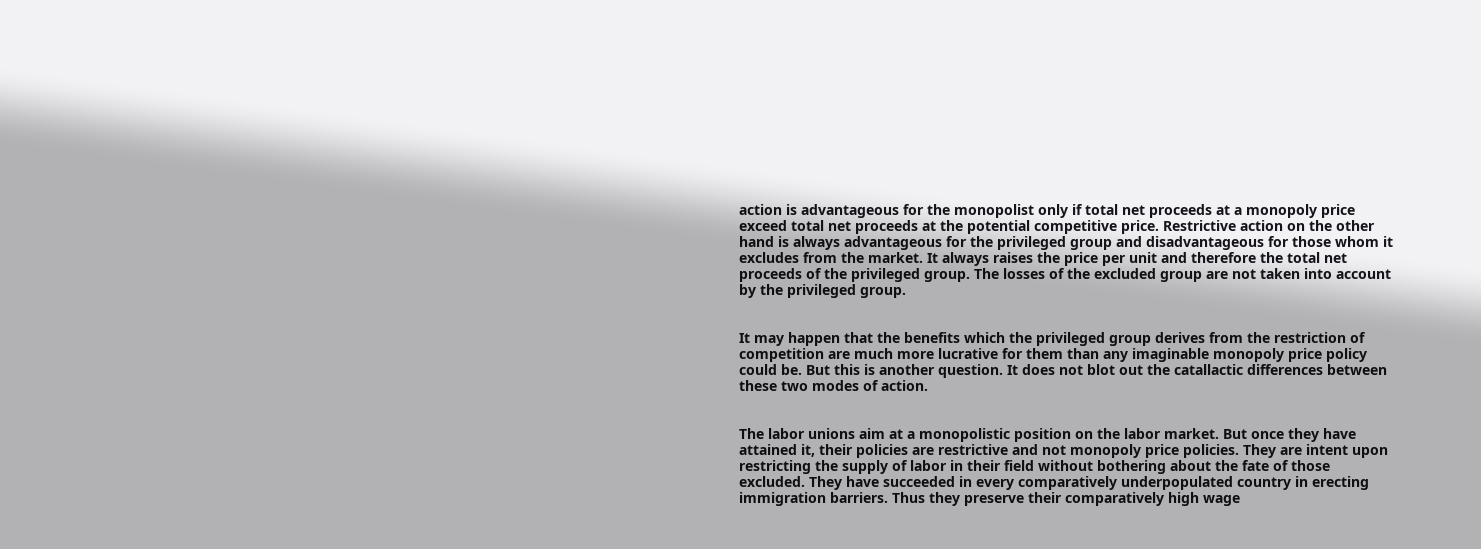action is advantageous for the monopolist only if total net proceeds at a monopoly price exceed total net proceeds at the potential competitive price. Restrictive action on the other hand is always advantageous for the privileged group and disadvantageous for those whom it excludes from the market. It always raises the price per unit and therefore the total net proceeds of the privileged group. The losses of the excluded group are not taken into account by the privileged group.


It may happen that the benefits which the privileged group derives from the restriction of competition are much more lucrative for them than any imaginable monopoly price policy could be. But this is another question. It does not blot out the catallactic differences between these two modes of action.


The labor unions aim at a monopolistic position on the labor market. But once they have attained it, their policies are restrictive and not monopoly price policies. They are intent upon restricting the supply of labor in their field without bothering about the fate of those excluded. They have succeeded in every comparatively underpopulated country in erecting immigration barriers. Thus they preserve their comparatively high wage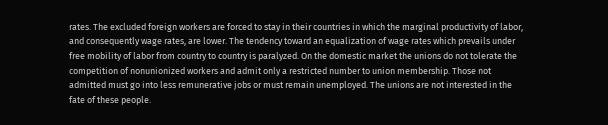rates. The excluded foreign workers are forced to stay in their countries in which the marginal productivity of labor, and consequently wage rates, are lower. The tendency toward an equalization of wage rates which prevails under free mobility of labor from country to country is paralyzed. On the domestic market the unions do not tolerate the competition of nonunionized workers and admit only a restricted number to union membership. Those not admitted must go into less remunerative jobs or must remain unemployed. The unions are not interested in the fate of these people.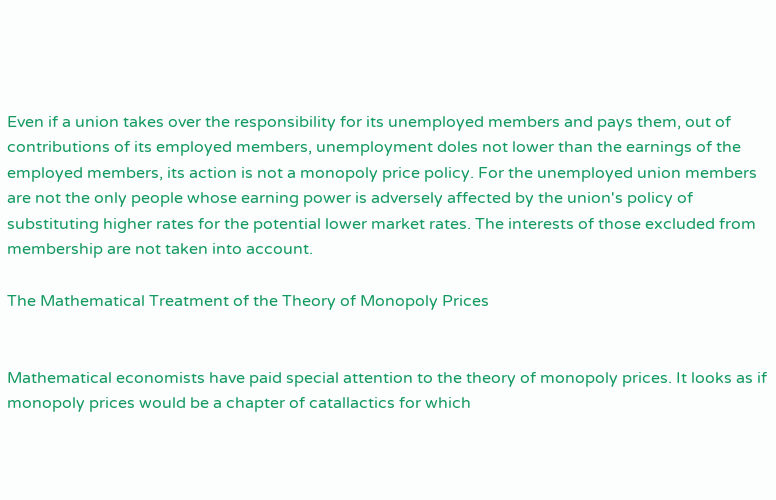Even if a union takes over the responsibility for its unemployed members and pays them, out of contributions of its employed members, unemployment doles not lower than the earnings of the employed members, its action is not a monopoly price policy. For the unemployed union members are not the only people whose earning power is adversely affected by the union's policy of substituting higher rates for the potential lower market rates. The interests of those excluded from membership are not taken into account.

The Mathematical Treatment of the Theory of Monopoly Prices


Mathematical economists have paid special attention to the theory of monopoly prices. It looks as if monopoly prices would be a chapter of catallactics for which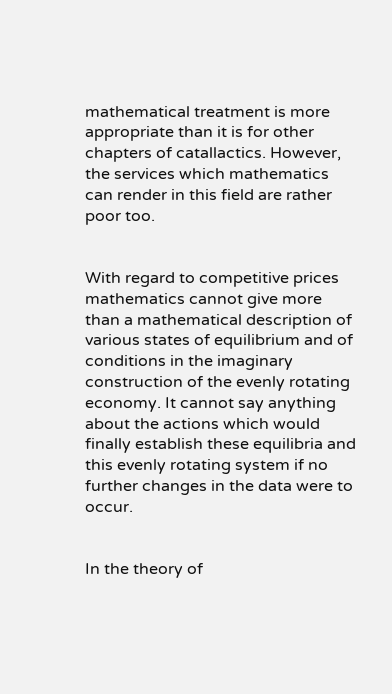mathematical treatment is more appropriate than it is for other chapters of catallactics. However, the services which mathematics can render in this field are rather poor too.


With regard to competitive prices mathematics cannot give more than a mathematical description of various states of equilibrium and of conditions in the imaginary construction of the evenly rotating economy. It cannot say anything about the actions which would finally establish these equilibria and this evenly rotating system if no further changes in the data were to occur.


In the theory of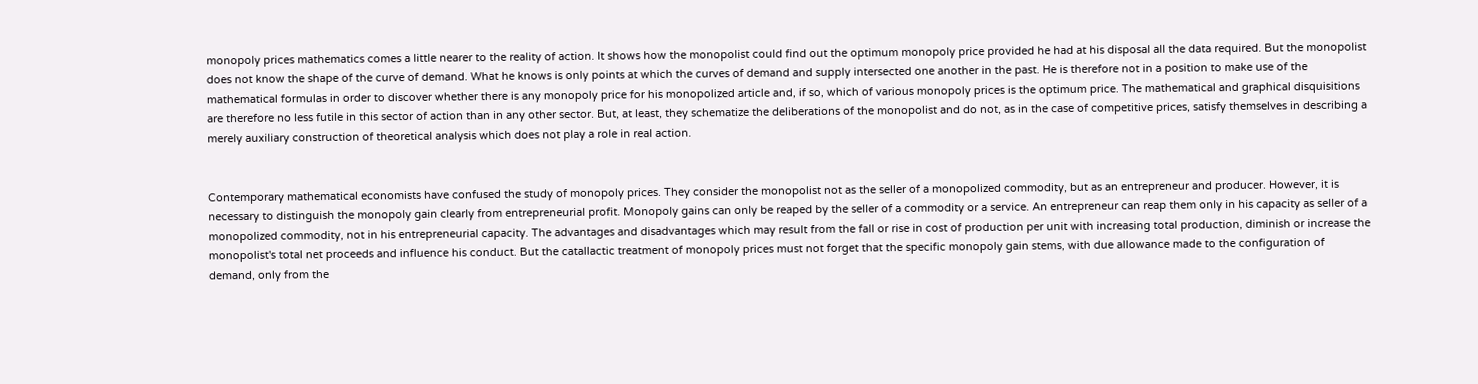monopoly prices mathematics comes a little nearer to the reality of action. It shows how the monopolist could find out the optimum monopoly price provided he had at his disposal all the data required. But the monopolist does not know the shape of the curve of demand. What he knows is only points at which the curves of demand and supply intersected one another in the past. He is therefore not in a position to make use of the mathematical formulas in order to discover whether there is any monopoly price for his monopolized article and, if so, which of various monopoly prices is the optimum price. The mathematical and graphical disquisitions are therefore no less futile in this sector of action than in any other sector. But, at least, they schematize the deliberations of the monopolist and do not, as in the case of competitive prices, satisfy themselves in describing a merely auxiliary construction of theoretical analysis which does not play a role in real action.


Contemporary mathematical economists have confused the study of monopoly prices. They consider the monopolist not as the seller of a monopolized commodity, but as an entrepreneur and producer. However, it is necessary to distinguish the monopoly gain clearly from entrepreneurial profit. Monopoly gains can only be reaped by the seller of a commodity or a service. An entrepreneur can reap them only in his capacity as seller of a monopolized commodity, not in his entrepreneurial capacity. The advantages and disadvantages which may result from the fall or rise in cost of production per unit with increasing total production, diminish or increase the monopolist's total net proceeds and influence his conduct. But the catallactic treatment of monopoly prices must not forget that the specific monopoly gain stems, with due allowance made to the configuration of demand, only from the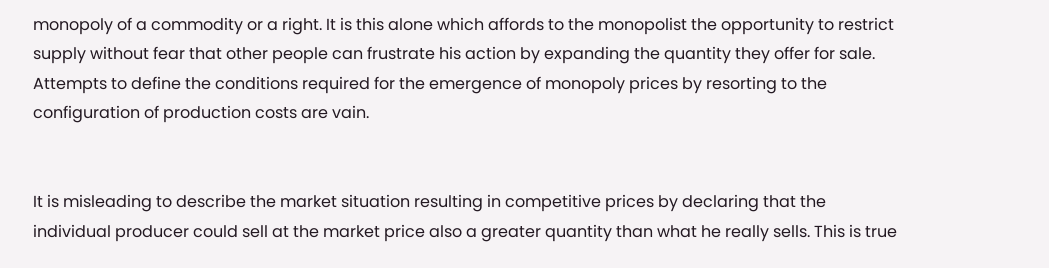monopoly of a commodity or a right. It is this alone which affords to the monopolist the opportunity to restrict supply without fear that other people can frustrate his action by expanding the quantity they offer for sale. Attempts to define the conditions required for the emergence of monopoly prices by resorting to the configuration of production costs are vain.


It is misleading to describe the market situation resulting in competitive prices by declaring that the individual producer could sell at the market price also a greater quantity than what he really sells. This is true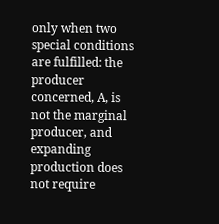only when two special conditions are fulfilled: the producer concerned, A, is not the marginal producer, and expanding production does not require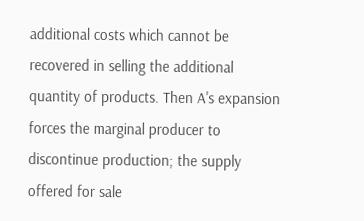additional costs which cannot be recovered in selling the additional quantity of products. Then A's expansion forces the marginal producer to discontinue production; the supply offered for sale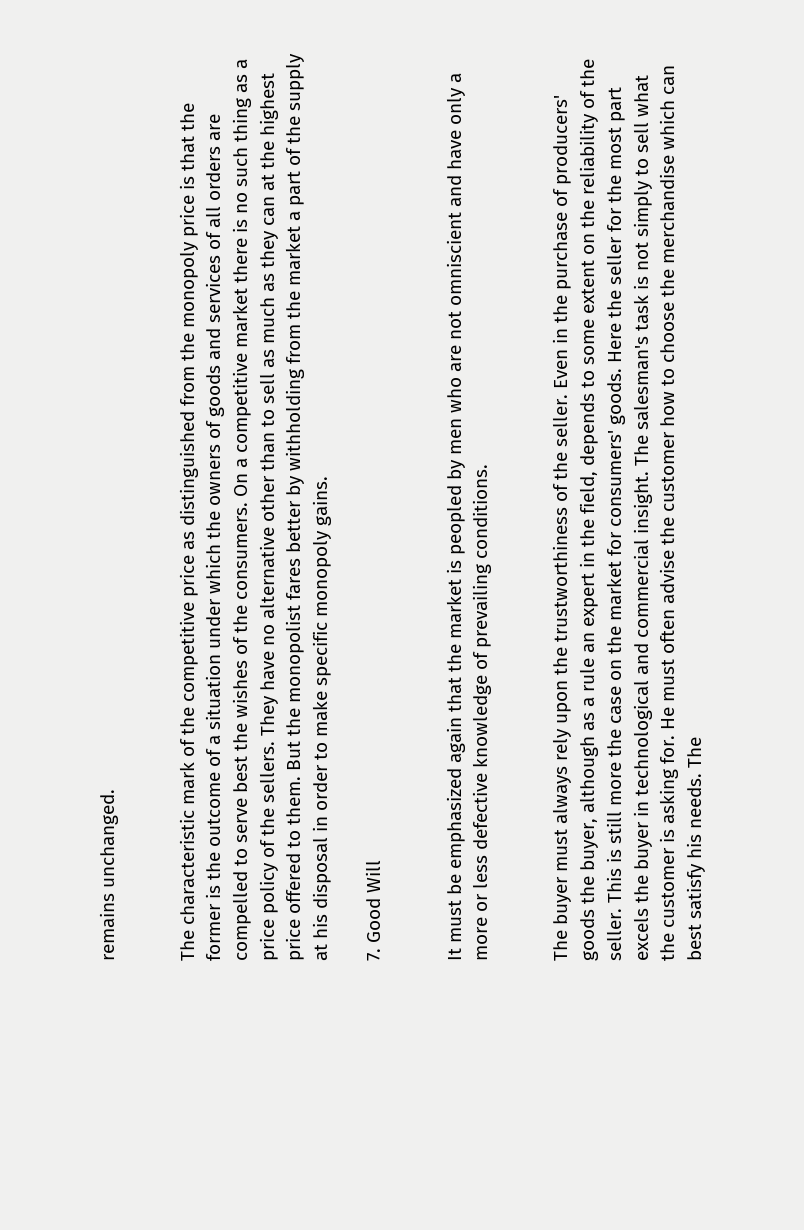remains unchanged.


The characteristic mark of the competitive price as distinguished from the monopoly price is that the former is the outcome of a situation under which the owners of goods and services of all orders are compelled to serve best the wishes of the consumers. On a competitive market there is no such thing as a price policy of the sellers. They have no alternative other than to sell as much as they can at the highest price offered to them. But the monopolist fares better by withholding from the market a part of the supply at his disposal in order to make specific monopoly gains.

7. Good Will


It must be emphasized again that the market is peopled by men who are not omniscient and have only a more or less defective knowledge of prevailing conditions.


The buyer must always rely upon the trustworthiness of the seller. Even in the purchase of producers' goods the buyer, although as a rule an expert in the field, depends to some extent on the reliability of the seller. This is still more the case on the market for consumers' goods. Here the seller for the most part excels the buyer in technological and commercial insight. The salesman's task is not simply to sell what the customer is asking for. He must often advise the customer how to choose the merchandise which can best satisfy his needs. The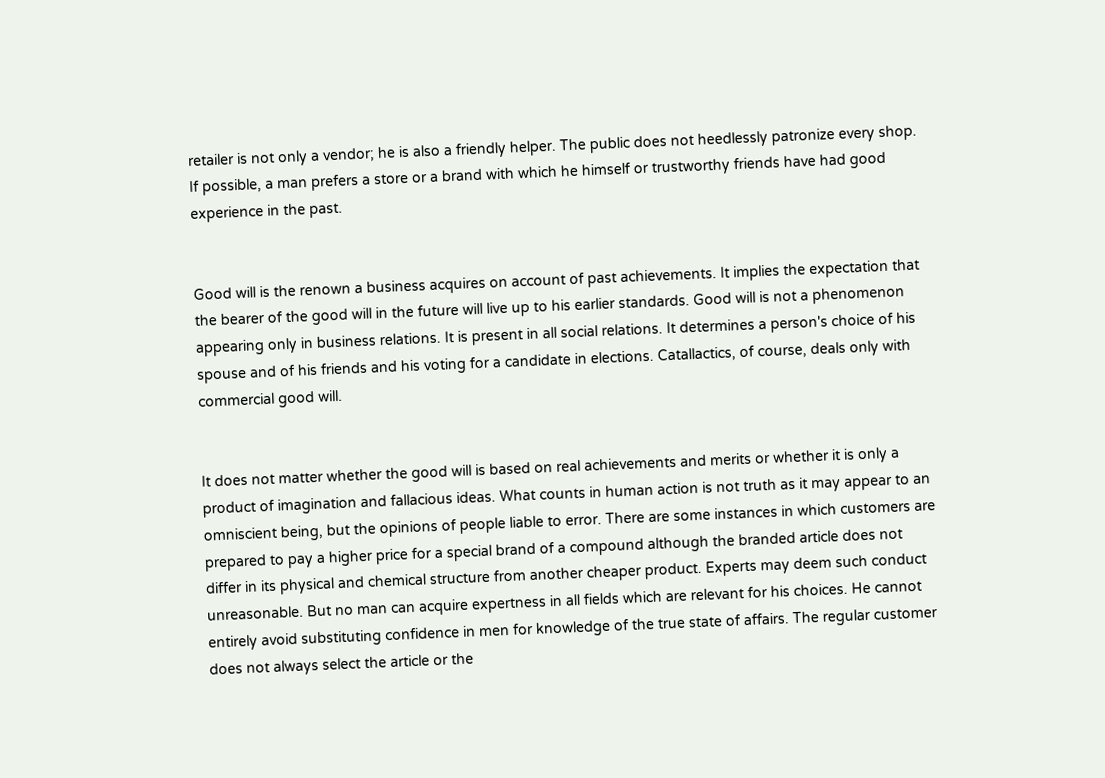retailer is not only a vendor; he is also a friendly helper. The public does not heedlessly patronize every shop. If possible, a man prefers a store or a brand with which he himself or trustworthy friends have had good experience in the past.


Good will is the renown a business acquires on account of past achievements. It implies the expectation that the bearer of the good will in the future will live up to his earlier standards. Good will is not a phenomenon appearing only in business relations. It is present in all social relations. It determines a person's choice of his spouse and of his friends and his voting for a candidate in elections. Catallactics, of course, deals only with commercial good will.


It does not matter whether the good will is based on real achievements and merits or whether it is only a product of imagination and fallacious ideas. What counts in human action is not truth as it may appear to an omniscient being, but the opinions of people liable to error. There are some instances in which customers are prepared to pay a higher price for a special brand of a compound although the branded article does not differ in its physical and chemical structure from another cheaper product. Experts may deem such conduct unreasonable. But no man can acquire expertness in all fields which are relevant for his choices. He cannot entirely avoid substituting confidence in men for knowledge of the true state of affairs. The regular customer does not always select the article or the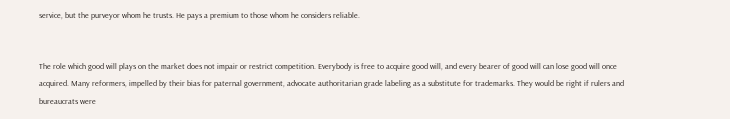service, but the purveyor whom he trusts. He pays a premium to those whom he considers reliable.


The role which good will plays on the market does not impair or restrict competition. Everybody is free to acquire good will, and every bearer of good will can lose good will once acquired. Many reformers, impelled by their bias for paternal government, advocate authoritarian grade labeling as a substitute for trademarks. They would be right if rulers and bureaucrats were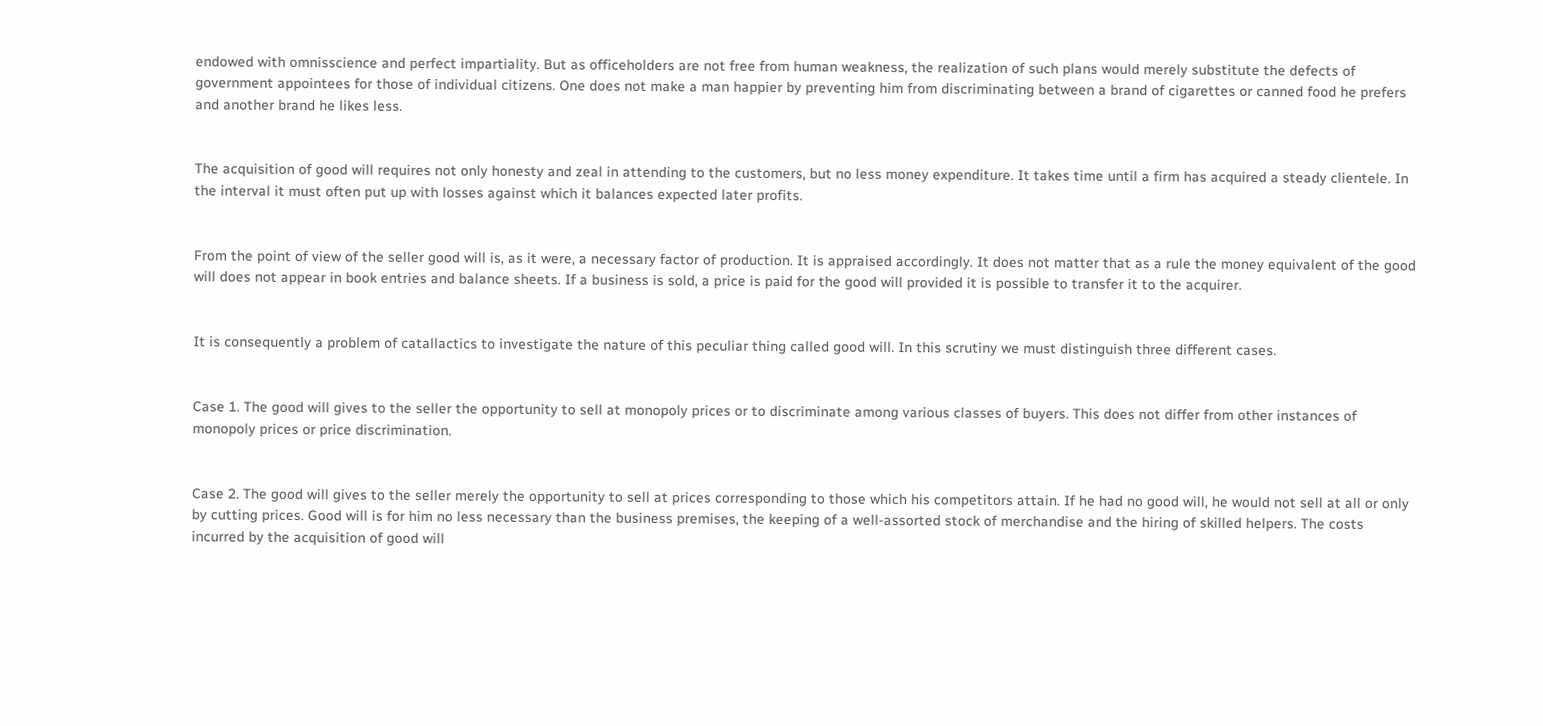endowed with omnisscience and perfect impartiality. But as officeholders are not free from human weakness, the realization of such plans would merely substitute the defects of government appointees for those of individual citizens. One does not make a man happier by preventing him from discriminating between a brand of cigarettes or canned food he prefers and another brand he likes less.


The acquisition of good will requires not only honesty and zeal in attending to the customers, but no less money expenditure. It takes time until a firm has acquired a steady clientele. In the interval it must often put up with losses against which it balances expected later profits.


From the point of view of the seller good will is, as it were, a necessary factor of production. It is appraised accordingly. It does not matter that as a rule the money equivalent of the good will does not appear in book entries and balance sheets. If a business is sold, a price is paid for the good will provided it is possible to transfer it to the acquirer.


It is consequently a problem of catallactics to investigate the nature of this peculiar thing called good will. In this scrutiny we must distinguish three different cases.


Case 1. The good will gives to the seller the opportunity to sell at monopoly prices or to discriminate among various classes of buyers. This does not differ from other instances of monopoly prices or price discrimination.


Case 2. The good will gives to the seller merely the opportunity to sell at prices corresponding to those which his competitors attain. If he had no good will, he would not sell at all or only by cutting prices. Good will is for him no less necessary than the business premises, the keeping of a well-assorted stock of merchandise and the hiring of skilled helpers. The costs incurred by the acquisition of good will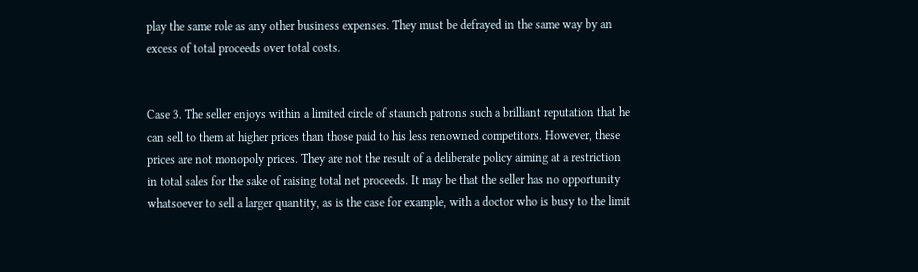play the same role as any other business expenses. They must be defrayed in the same way by an excess of total proceeds over total costs.


Case 3. The seller enjoys within a limited circle of staunch patrons such a brilliant reputation that he can sell to them at higher prices than those paid to his less renowned competitors. However, these prices are not monopoly prices. They are not the result of a deliberate policy aiming at a restriction in total sales for the sake of raising total net proceeds. It may be that the seller has no opportunity whatsoever to sell a larger quantity, as is the case for example, with a doctor who is busy to the limit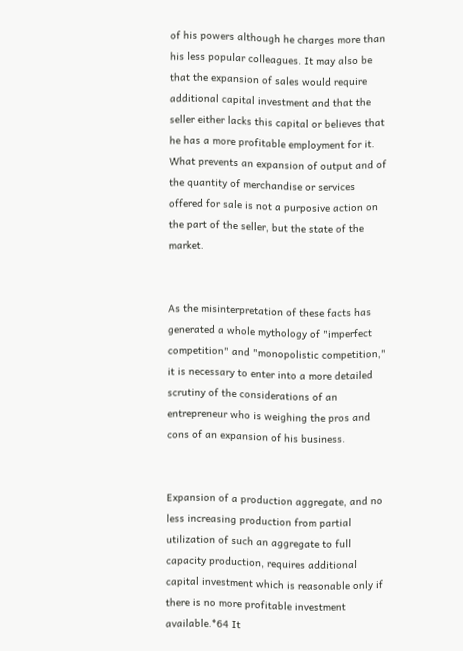of his powers although he charges more than his less popular colleagues. It may also be that the expansion of sales would require additional capital investment and that the seller either lacks this capital or believes that he has a more profitable employment for it. What prevents an expansion of output and of the quantity of merchandise or services offered for sale is not a purposive action on the part of the seller, but the state of the market.


As the misinterpretation of these facts has generated a whole mythology of "imperfect competition" and "monopolistic competition," it is necessary to enter into a more detailed scrutiny of the considerations of an entrepreneur who is weighing the pros and cons of an expansion of his business.


Expansion of a production aggregate, and no less increasing production from partial utilization of such an aggregate to full capacity production, requires additional capital investment which is reasonable only if there is no more profitable investment available.*64 It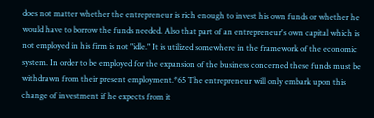does not matter whether the entrepreneur is rich enough to invest his own funds or whether he would have to borrow the funds needed. Also that part of an entrepreneur's own capital which is not employed in his firm is not "idle." It is utilized somewhere in the framework of the economic system. In order to be employed for the expansion of the business concerned these funds must be withdrawn from their present employment.*65 The entrepreneur will only embark upon this change of investment if he expects from it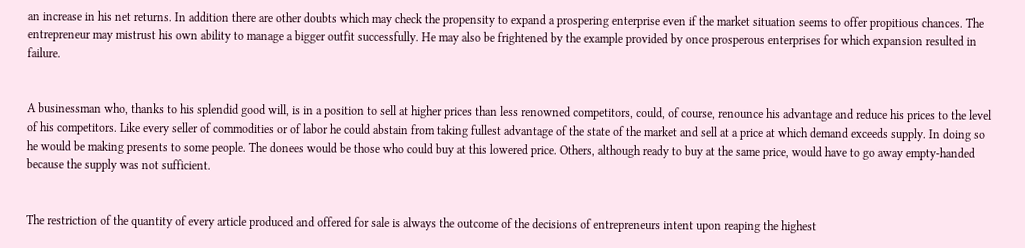an increase in his net returns. In addition there are other doubts which may check the propensity to expand a prospering enterprise even if the market situation seems to offer propitious chances. The entrepreneur may mistrust his own ability to manage a bigger outfit successfully. He may also be frightened by the example provided by once prosperous enterprises for which expansion resulted in failure.


A businessman who, thanks to his splendid good will, is in a position to sell at higher prices than less renowned competitors, could, of course, renounce his advantage and reduce his prices to the level of his competitors. Like every seller of commodities or of labor he could abstain from taking fullest advantage of the state of the market and sell at a price at which demand exceeds supply. In doing so he would be making presents to some people. The donees would be those who could buy at this lowered price. Others, although ready to buy at the same price, would have to go away empty-handed because the supply was not sufficient.


The restriction of the quantity of every article produced and offered for sale is always the outcome of the decisions of entrepreneurs intent upon reaping the highest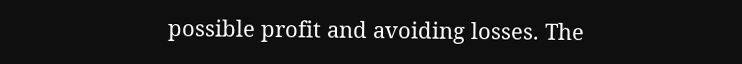possible profit and avoiding losses. The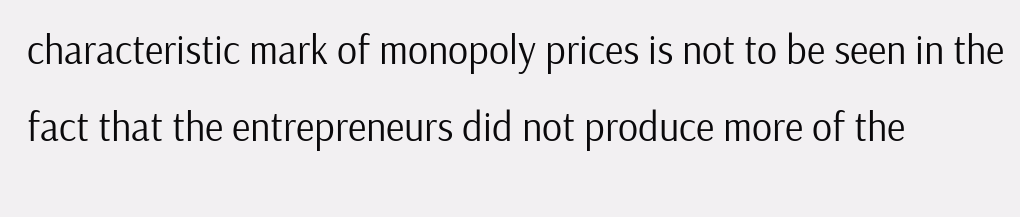characteristic mark of monopoly prices is not to be seen in the fact that the entrepreneurs did not produce more of the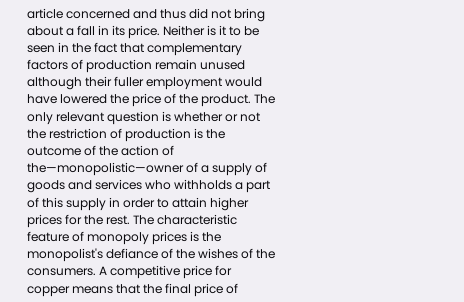article concerned and thus did not bring about a fall in its price. Neither is it to be seen in the fact that complementary factors of production remain unused although their fuller employment would have lowered the price of the product. The only relevant question is whether or not the restriction of production is the outcome of the action of the—monopolistic—owner of a supply of goods and services who withholds a part of this supply in order to attain higher prices for the rest. The characteristic feature of monopoly prices is the monopolist's defiance of the wishes of the consumers. A competitive price for copper means that the final price of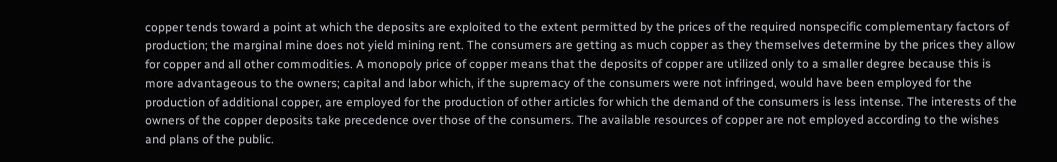copper tends toward a point at which the deposits are exploited to the extent permitted by the prices of the required nonspecific complementary factors of production; the marginal mine does not yield mining rent. The consumers are getting as much copper as they themselves determine by the prices they allow for copper and all other commodities. A monopoly price of copper means that the deposits of copper are utilized only to a smaller degree because this is more advantageous to the owners; capital and labor which, if the supremacy of the consumers were not infringed, would have been employed for the production of additional copper, are employed for the production of other articles for which the demand of the consumers is less intense. The interests of the owners of the copper deposits take precedence over those of the consumers. The available resources of copper are not employed according to the wishes and plans of the public.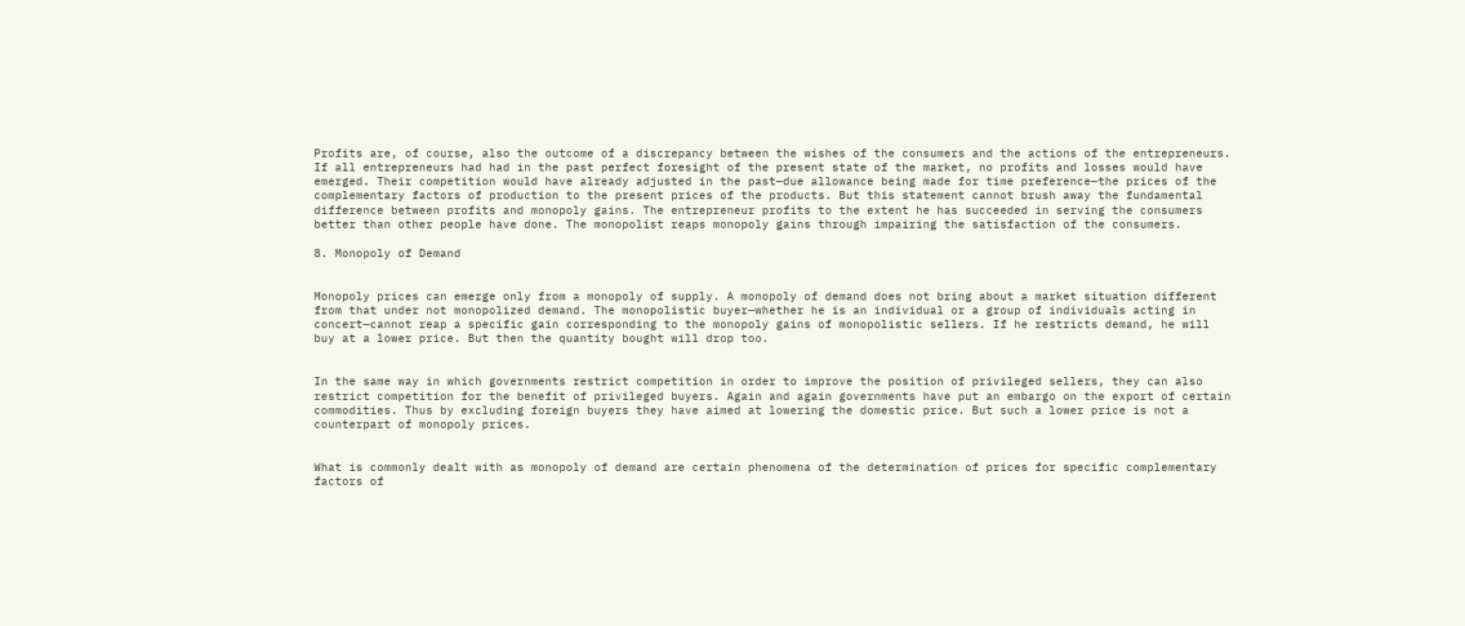Profits are, of course, also the outcome of a discrepancy between the wishes of the consumers and the actions of the entrepreneurs. If all entrepreneurs had had in the past perfect foresight of the present state of the market, no profits and losses would have emerged. Their competition would have already adjusted in the past—due allowance being made for time preference—the prices of the complementary factors of production to the present prices of the products. But this statement cannot brush away the fundamental difference between profits and monopoly gains. The entrepreneur profits to the extent he has succeeded in serving the consumers better than other people have done. The monopolist reaps monopoly gains through impairing the satisfaction of the consumers.

8. Monopoly of Demand


Monopoly prices can emerge only from a monopoly of supply. A monopoly of demand does not bring about a market situation different from that under not monopolized demand. The monopolistic buyer—whether he is an individual or a group of individuals acting in concert—cannot reap a specific gain corresponding to the monopoly gains of monopolistic sellers. If he restricts demand, he will buy at a lower price. But then the quantity bought will drop too.


In the same way in which governments restrict competition in order to improve the position of privileged sellers, they can also restrict competition for the benefit of privileged buyers. Again and again governments have put an embargo on the export of certain commodities. Thus by excluding foreign buyers they have aimed at lowering the domestic price. But such a lower price is not a counterpart of monopoly prices.


What is commonly dealt with as monopoly of demand are certain phenomena of the determination of prices for specific complementary factors of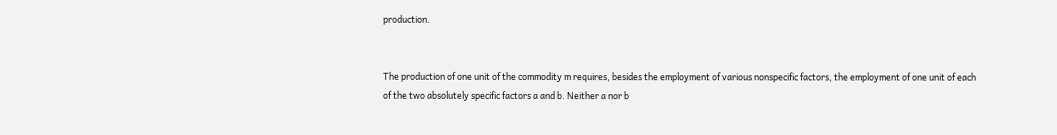production.


The production of one unit of the commodity m requires, besides the employment of various nonspecific factors, the employment of one unit of each of the two absolutely specific factors a and b. Neither a nor b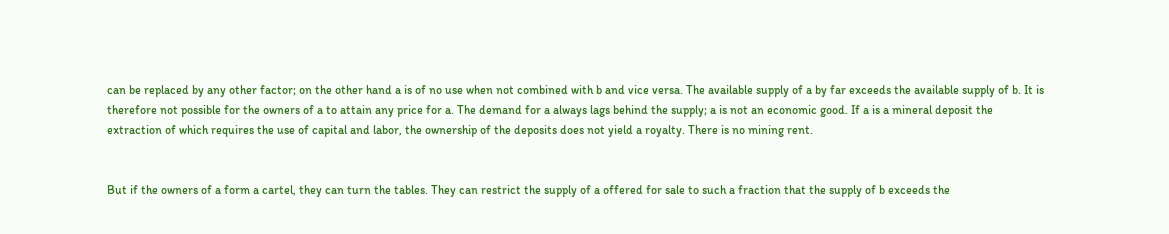can be replaced by any other factor; on the other hand a is of no use when not combined with b and vice versa. The available supply of a by far exceeds the available supply of b. It is therefore not possible for the owners of a to attain any price for a. The demand for a always lags behind the supply; a is not an economic good. If a is a mineral deposit the extraction of which requires the use of capital and labor, the ownership of the deposits does not yield a royalty. There is no mining rent.


But if the owners of a form a cartel, they can turn the tables. They can restrict the supply of a offered for sale to such a fraction that the supply of b exceeds the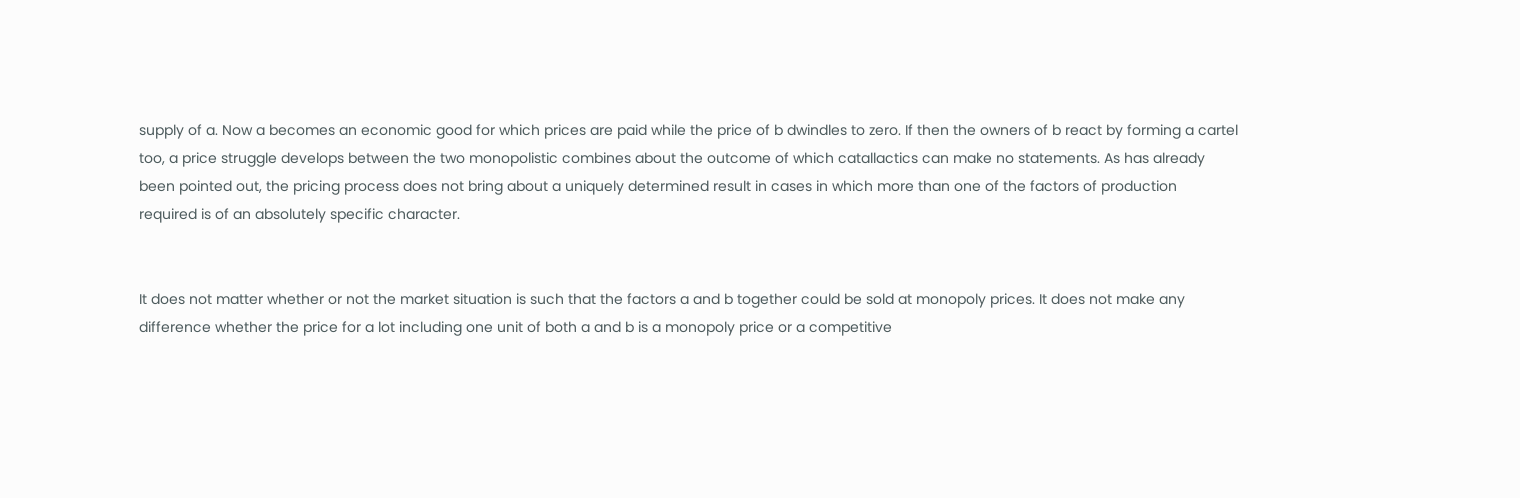supply of a. Now a becomes an economic good for which prices are paid while the price of b dwindles to zero. If then the owners of b react by forming a cartel too, a price struggle develops between the two monopolistic combines about the outcome of which catallactics can make no statements. As has already been pointed out, the pricing process does not bring about a uniquely determined result in cases in which more than one of the factors of production required is of an absolutely specific character.


It does not matter whether or not the market situation is such that the factors a and b together could be sold at monopoly prices. It does not make any difference whether the price for a lot including one unit of both a and b is a monopoly price or a competitive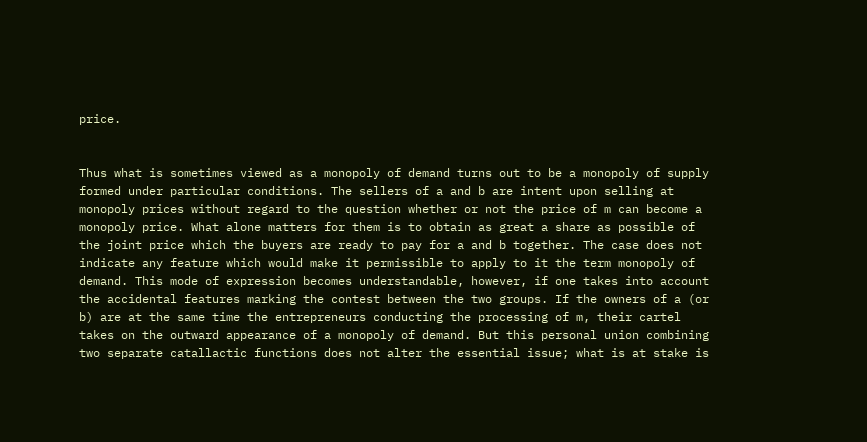price.


Thus what is sometimes viewed as a monopoly of demand turns out to be a monopoly of supply formed under particular conditions. The sellers of a and b are intent upon selling at monopoly prices without regard to the question whether or not the price of m can become a monopoly price. What alone matters for them is to obtain as great a share as possible of the joint price which the buyers are ready to pay for a and b together. The case does not indicate any feature which would make it permissible to apply to it the term monopoly of demand. This mode of expression becomes understandable, however, if one takes into account the accidental features marking the contest between the two groups. If the owners of a (or b) are at the same time the entrepreneurs conducting the processing of m, their cartel takes on the outward appearance of a monopoly of demand. But this personal union combining two separate catallactic functions does not alter the essential issue; what is at stake is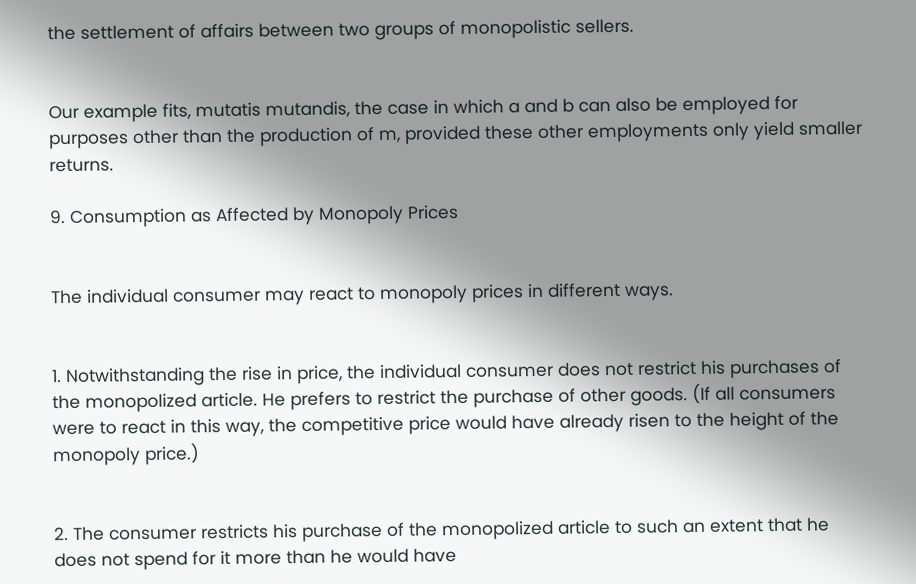the settlement of affairs between two groups of monopolistic sellers.


Our example fits, mutatis mutandis, the case in which a and b can also be employed for purposes other than the production of m, provided these other employments only yield smaller returns.

9. Consumption as Affected by Monopoly Prices


The individual consumer may react to monopoly prices in different ways.


1. Notwithstanding the rise in price, the individual consumer does not restrict his purchases of the monopolized article. He prefers to restrict the purchase of other goods. (If all consumers were to react in this way, the competitive price would have already risen to the height of the monopoly price.)


2. The consumer restricts his purchase of the monopolized article to such an extent that he does not spend for it more than he would have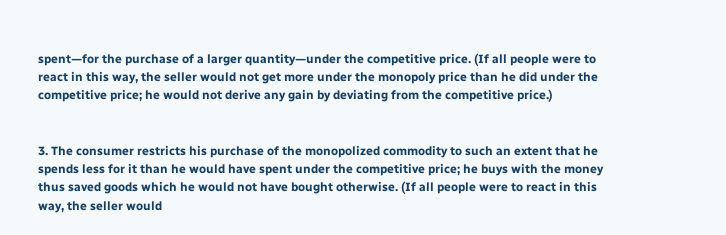spent—for the purchase of a larger quantity—under the competitive price. (If all people were to react in this way, the seller would not get more under the monopoly price than he did under the competitive price; he would not derive any gain by deviating from the competitive price.)


3. The consumer restricts his purchase of the monopolized commodity to such an extent that he spends less for it than he would have spent under the competitive price; he buys with the money thus saved goods which he would not have bought otherwise. (If all people were to react in this way, the seller would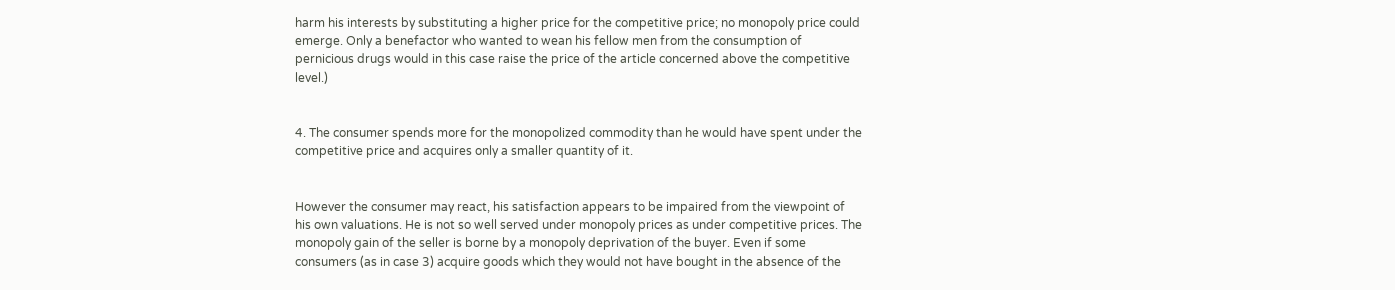harm his interests by substituting a higher price for the competitive price; no monopoly price could emerge. Only a benefactor who wanted to wean his fellow men from the consumption of pernicious drugs would in this case raise the price of the article concerned above the competitive level.)


4. The consumer spends more for the monopolized commodity than he would have spent under the competitive price and acquires only a smaller quantity of it.


However the consumer may react, his satisfaction appears to be impaired from the viewpoint of his own valuations. He is not so well served under monopoly prices as under competitive prices. The monopoly gain of the seller is borne by a monopoly deprivation of the buyer. Even if some consumers (as in case 3) acquire goods which they would not have bought in the absence of the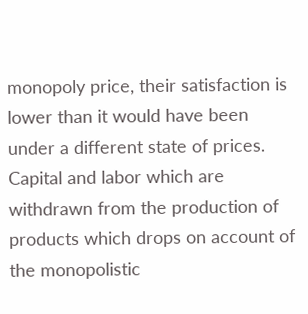monopoly price, their satisfaction is lower than it would have been under a different state of prices. Capital and labor which are withdrawn from the production of products which drops on account of the monopolistic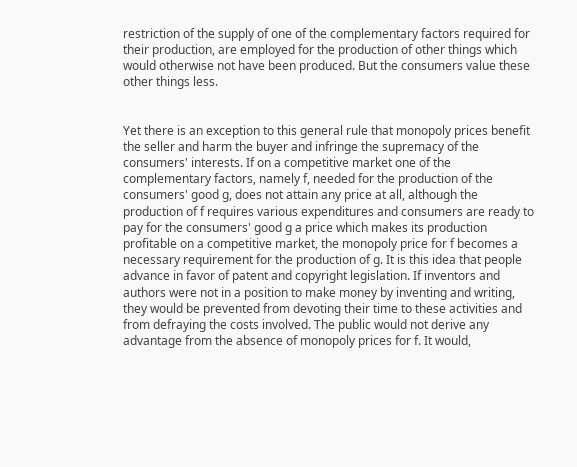restriction of the supply of one of the complementary factors required for their production, are employed for the production of other things which would otherwise not have been produced. But the consumers value these other things less.


Yet there is an exception to this general rule that monopoly prices benefit the seller and harm the buyer and infringe the supremacy of the consumers' interests. If on a competitive market one of the complementary factors, namely f, needed for the production of the consumers' good g, does not attain any price at all, although the production of f requires various expenditures and consumers are ready to pay for the consumers' good g a price which makes its production profitable on a competitive market, the monopoly price for f becomes a necessary requirement for the production of g. It is this idea that people advance in favor of patent and copyright legislation. If inventors and authors were not in a position to make money by inventing and writing, they would be prevented from devoting their time to these activities and from defraying the costs involved. The public would not derive any advantage from the absence of monopoly prices for f. It would,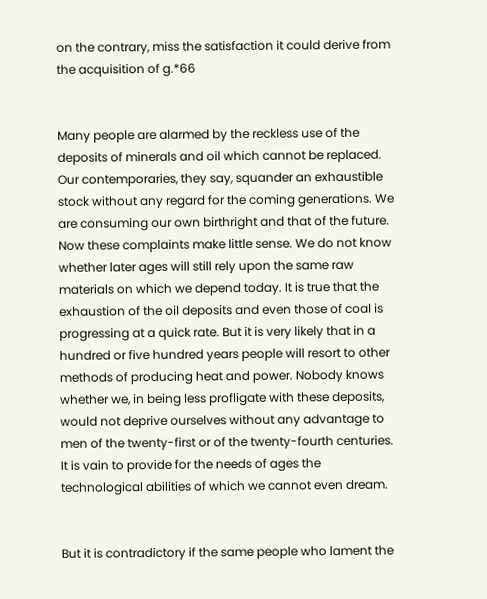on the contrary, miss the satisfaction it could derive from the acquisition of g.*66


Many people are alarmed by the reckless use of the deposits of minerals and oil which cannot be replaced. Our contemporaries, they say, squander an exhaustible stock without any regard for the coming generations. We are consuming our own birthright and that of the future. Now these complaints make little sense. We do not know whether later ages will still rely upon the same raw materials on which we depend today. It is true that the exhaustion of the oil deposits and even those of coal is progressing at a quick rate. But it is very likely that in a hundred or five hundred years people will resort to other methods of producing heat and power. Nobody knows whether we, in being less profligate with these deposits, would not deprive ourselves without any advantage to men of the twenty-first or of the twenty-fourth centuries. It is vain to provide for the needs of ages the technological abilities of which we cannot even dream.


But it is contradictory if the same people who lament the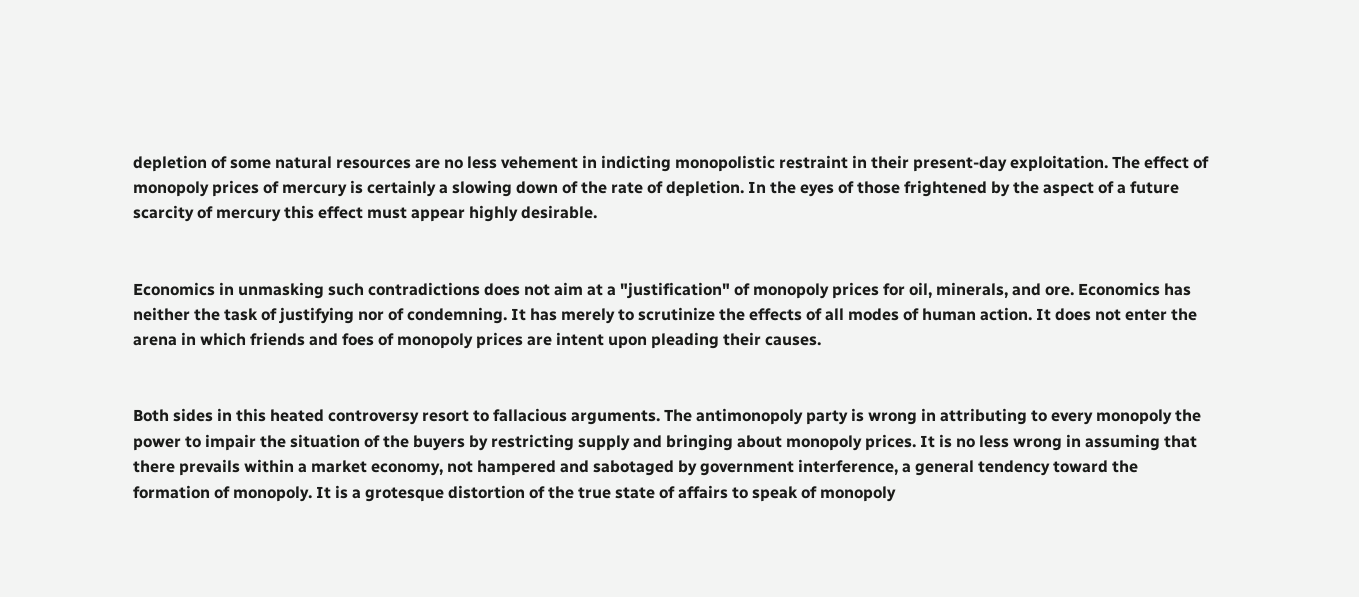depletion of some natural resources are no less vehement in indicting monopolistic restraint in their present-day exploitation. The effect of monopoly prices of mercury is certainly a slowing down of the rate of depletion. In the eyes of those frightened by the aspect of a future scarcity of mercury this effect must appear highly desirable.


Economics in unmasking such contradictions does not aim at a "justification" of monopoly prices for oil, minerals, and ore. Economics has neither the task of justifying nor of condemning. It has merely to scrutinize the effects of all modes of human action. It does not enter the arena in which friends and foes of monopoly prices are intent upon pleading their causes.


Both sides in this heated controversy resort to fallacious arguments. The antimonopoly party is wrong in attributing to every monopoly the power to impair the situation of the buyers by restricting supply and bringing about monopoly prices. It is no less wrong in assuming that there prevails within a market economy, not hampered and sabotaged by government interference, a general tendency toward the formation of monopoly. It is a grotesque distortion of the true state of affairs to speak of monopoly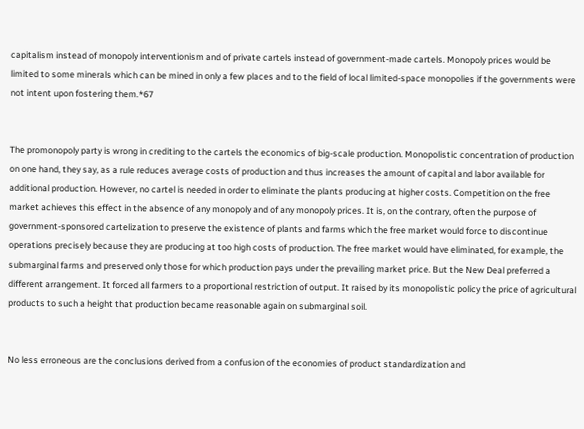capitalism instead of monopoly interventionism and of private cartels instead of government-made cartels. Monopoly prices would be limited to some minerals which can be mined in only a few places and to the field of local limited-space monopolies if the governments were not intent upon fostering them.*67


The promonopoly party is wrong in crediting to the cartels the economics of big-scale production. Monopolistic concentration of production on one hand, they say, as a rule reduces average costs of production and thus increases the amount of capital and labor available for additional production. However, no cartel is needed in order to eliminate the plants producing at higher costs. Competition on the free market achieves this effect in the absence of any monopoly and of any monopoly prices. It is, on the contrary, often the purpose of government-sponsored cartelization to preserve the existence of plants and farms which the free market would force to discontinue operations precisely because they are producing at too high costs of production. The free market would have eliminated, for example, the submarginal farms and preserved only those for which production pays under the prevailing market price. But the New Deal preferred a different arrangement. It forced all farmers to a proportional restriction of output. It raised by its monopolistic policy the price of agricultural products to such a height that production became reasonable again on submarginal soil.


No less erroneous are the conclusions derived from a confusion of the economies of product standardization and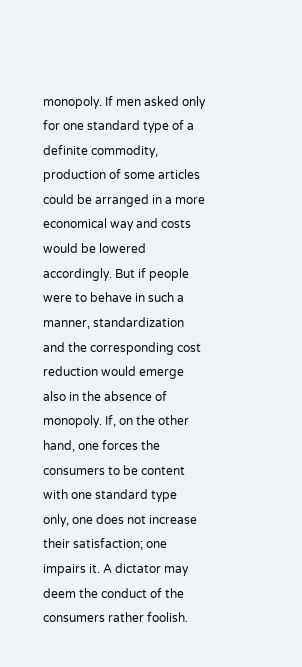monopoly. If men asked only for one standard type of a definite commodity, production of some articles could be arranged in a more economical way and costs would be lowered accordingly. But if people were to behave in such a manner, standardization and the corresponding cost reduction would emerge also in the absence of monopoly. If, on the other hand, one forces the consumers to be content with one standard type only, one does not increase their satisfaction; one impairs it. A dictator may deem the conduct of the consumers rather foolish.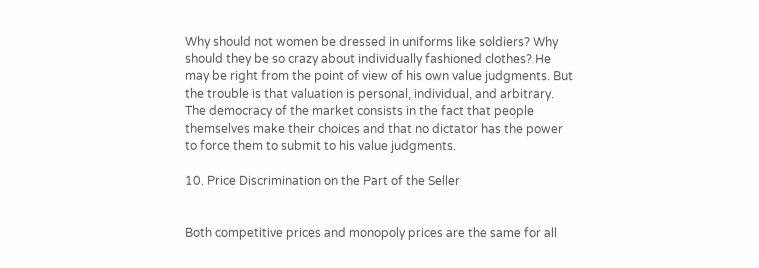Why should not women be dressed in uniforms like soldiers? Why should they be so crazy about individually fashioned clothes? He may be right from the point of view of his own value judgments. But the trouble is that valuation is personal, individual, and arbitrary. The democracy of the market consists in the fact that people themselves make their choices and that no dictator has the power to force them to submit to his value judgments.

10. Price Discrimination on the Part of the Seller


Both competitive prices and monopoly prices are the same for all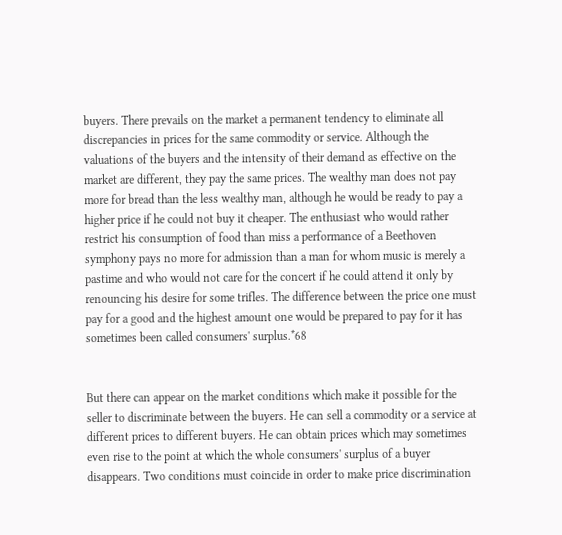buyers. There prevails on the market a permanent tendency to eliminate all discrepancies in prices for the same commodity or service. Although the valuations of the buyers and the intensity of their demand as effective on the market are different, they pay the same prices. The wealthy man does not pay more for bread than the less wealthy man, although he would be ready to pay a higher price if he could not buy it cheaper. The enthusiast who would rather restrict his consumption of food than miss a performance of a Beethoven symphony pays no more for admission than a man for whom music is merely a pastime and who would not care for the concert if he could attend it only by renouncing his desire for some trifles. The difference between the price one must pay for a good and the highest amount one would be prepared to pay for it has sometimes been called consumers' surplus.*68


But there can appear on the market conditions which make it possible for the seller to discriminate between the buyers. He can sell a commodity or a service at different prices to different buyers. He can obtain prices which may sometimes even rise to the point at which the whole consumers' surplus of a buyer disappears. Two conditions must coincide in order to make price discrimination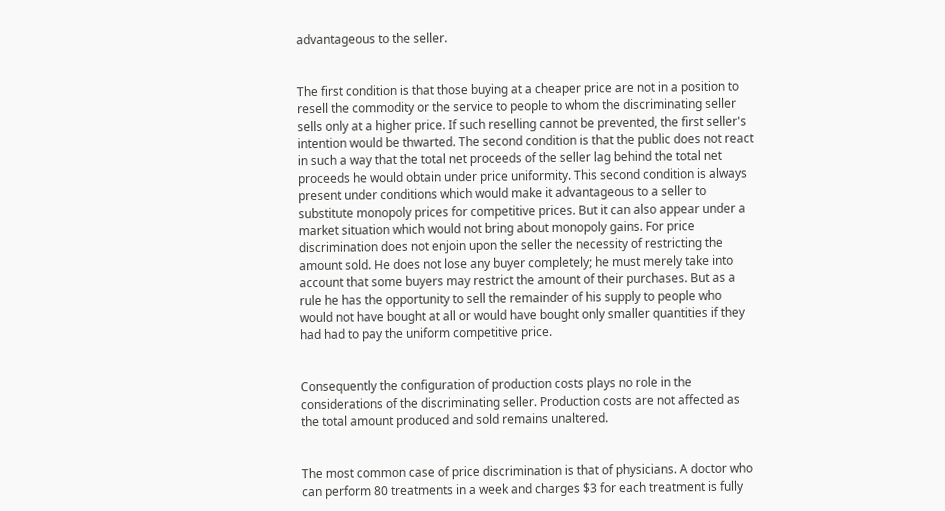advantageous to the seller.


The first condition is that those buying at a cheaper price are not in a position to resell the commodity or the service to people to whom the discriminating seller sells only at a higher price. If such reselling cannot be prevented, the first seller's intention would be thwarted. The second condition is that the public does not react in such a way that the total net proceeds of the seller lag behind the total net proceeds he would obtain under price uniformity. This second condition is always present under conditions which would make it advantageous to a seller to substitute monopoly prices for competitive prices. But it can also appear under a market situation which would not bring about monopoly gains. For price discrimination does not enjoin upon the seller the necessity of restricting the amount sold. He does not lose any buyer completely; he must merely take into account that some buyers may restrict the amount of their purchases. But as a rule he has the opportunity to sell the remainder of his supply to people who would not have bought at all or would have bought only smaller quantities if they had had to pay the uniform competitive price.


Consequently the configuration of production costs plays no role in the considerations of the discriminating seller. Production costs are not affected as the total amount produced and sold remains unaltered.


The most common case of price discrimination is that of physicians. A doctor who can perform 80 treatments in a week and charges $3 for each treatment is fully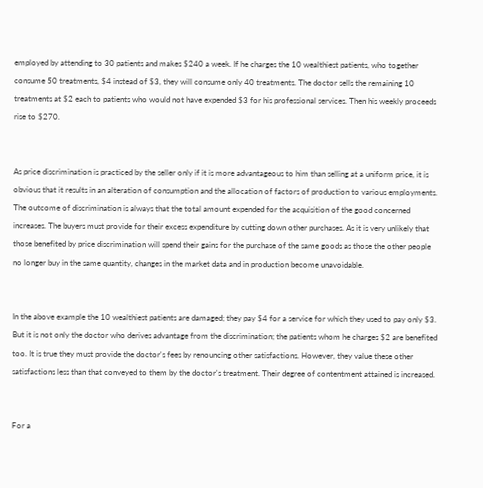employed by attending to 30 patients and makes $240 a week. If he charges the 10 wealthiest patients, who together consume 50 treatments, $4 instead of $3, they will consume only 40 treatments. The doctor sells the remaining 10 treatments at $2 each to patients who would not have expended $3 for his professional services. Then his weekly proceeds rise to $270.


As price discrimination is practiced by the seller only if it is more advantageous to him than selling at a uniform price, it is obvious that it results in an alteration of consumption and the allocation of factors of production to various employments. The outcome of discrimination is always that the total amount expended for the acquisition of the good concerned increases. The buyers must provide for their excess expenditure by cutting down other purchases. As it is very unlikely that those benefited by price discrimination will spend their gains for the purchase of the same goods as those the other people no longer buy in the same quantity, changes in the market data and in production become unavoidable.


In the above example the 10 wealthiest patients are damaged; they pay $4 for a service for which they used to pay only $3. But it is not only the doctor who derives advantage from the discrimination; the patients whom he charges $2 are benefited too. It is true they must provide the doctor's fees by renouncing other satisfactions. However, they value these other satisfactions less than that conveyed to them by the doctor's treatment. Their degree of contentment attained is increased.


For a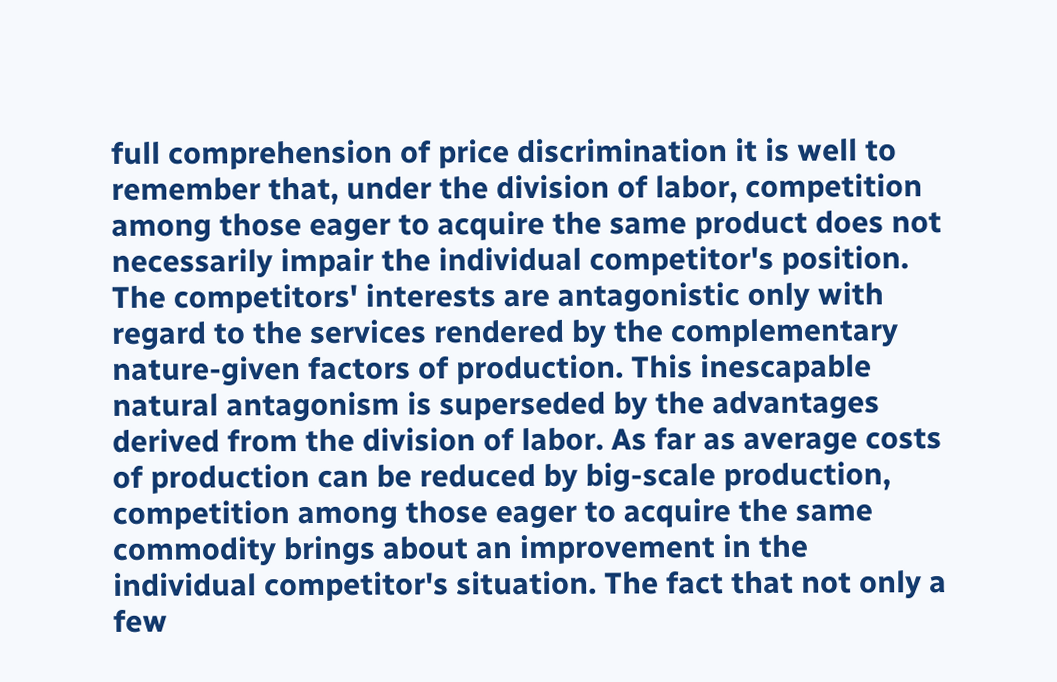full comprehension of price discrimination it is well to remember that, under the division of labor, competition among those eager to acquire the same product does not necessarily impair the individual competitor's position. The competitors' interests are antagonistic only with regard to the services rendered by the complementary nature-given factors of production. This inescapable natural antagonism is superseded by the advantages derived from the division of labor. As far as average costs of production can be reduced by big-scale production, competition among those eager to acquire the same commodity brings about an improvement in the individual competitor's situation. The fact that not only a few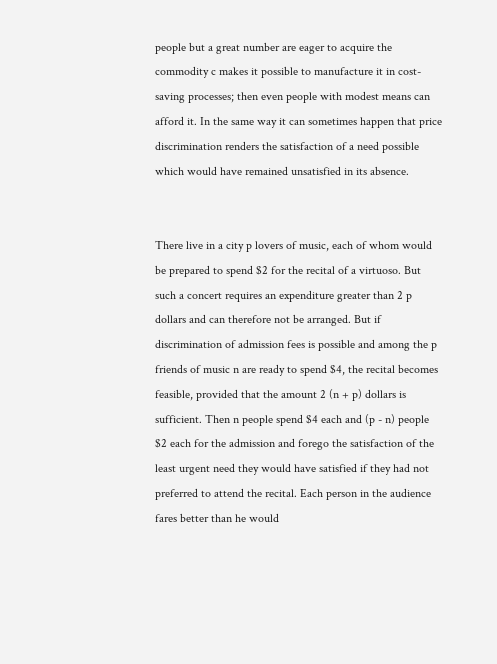people but a great number are eager to acquire the commodity c makes it possible to manufacture it in cost-saving processes; then even people with modest means can afford it. In the same way it can sometimes happen that price discrimination renders the satisfaction of a need possible which would have remained unsatisfied in its absence.


There live in a city p lovers of music, each of whom would be prepared to spend $2 for the recital of a virtuoso. But such a concert requires an expenditure greater than 2 p dollars and can therefore not be arranged. But if discrimination of admission fees is possible and among the p friends of music n are ready to spend $4, the recital becomes feasible, provided that the amount 2 (n + p) dollars is sufficient. Then n people spend $4 each and (p - n) people $2 each for the admission and forego the satisfaction of the least urgent need they would have satisfied if they had not preferred to attend the recital. Each person in the audience fares better than he would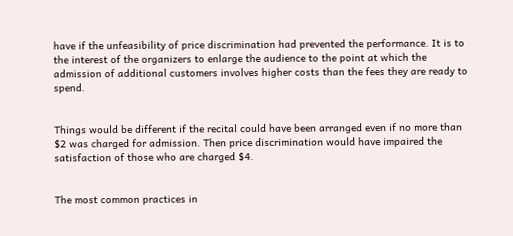have if the unfeasibility of price discrimination had prevented the performance. It is to the interest of the organizers to enlarge the audience to the point at which the admission of additional customers involves higher costs than the fees they are ready to spend.


Things would be different if the recital could have been arranged even if no more than $2 was charged for admission. Then price discrimination would have impaired the satisfaction of those who are charged $4.


The most common practices in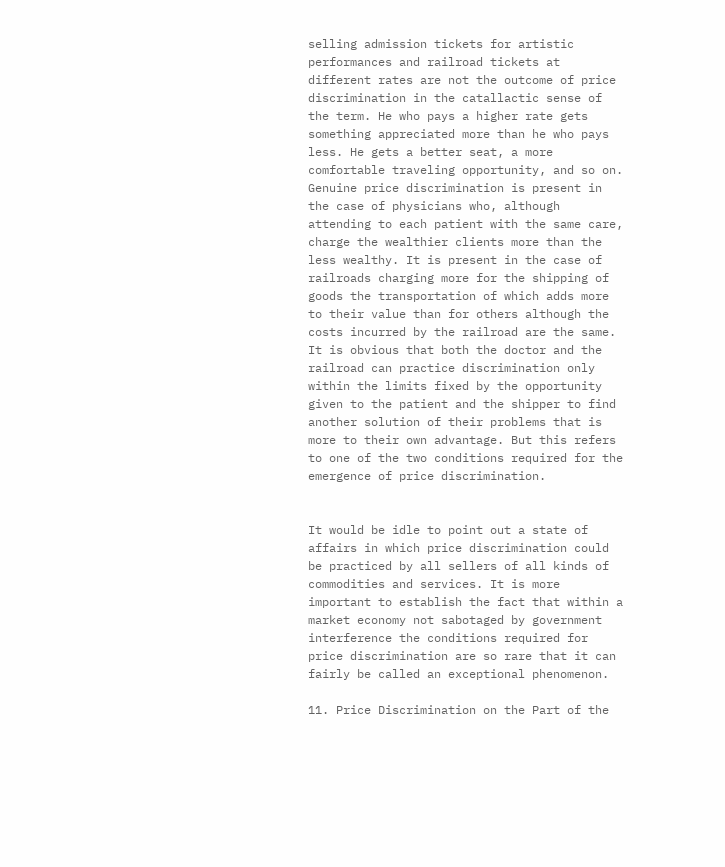selling admission tickets for artistic performances and railroad tickets at different rates are not the outcome of price discrimination in the catallactic sense of the term. He who pays a higher rate gets something appreciated more than he who pays less. He gets a better seat, a more comfortable traveling opportunity, and so on. Genuine price discrimination is present in the case of physicians who, although attending to each patient with the same care, charge the wealthier clients more than the less wealthy. It is present in the case of railroads charging more for the shipping of goods the transportation of which adds more to their value than for others although the costs incurred by the railroad are the same. It is obvious that both the doctor and the railroad can practice discrimination only within the limits fixed by the opportunity given to the patient and the shipper to find another solution of their problems that is more to their own advantage. But this refers to one of the two conditions required for the emergence of price discrimination.


It would be idle to point out a state of affairs in which price discrimination could be practiced by all sellers of all kinds of commodities and services. It is more important to establish the fact that within a market economy not sabotaged by government interference the conditions required for price discrimination are so rare that it can fairly be called an exceptional phenomenon.

11. Price Discrimination on the Part of the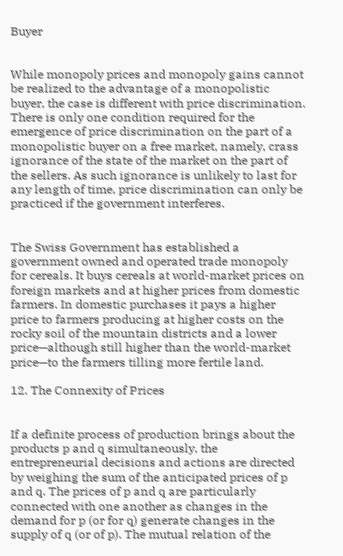Buyer


While monopoly prices and monopoly gains cannot be realized to the advantage of a monopolistic buyer, the case is different with price discrimination. There is only one condition required for the emergence of price discrimination on the part of a monopolistic buyer on a free market, namely, crass ignorance of the state of the market on the part of the sellers. As such ignorance is unlikely to last for any length of time, price discrimination can only be practiced if the government interferes.


The Swiss Government has established a government owned and operated trade monopoly for cereals. It buys cereals at world-market prices on foreign markets and at higher prices from domestic farmers. In domestic purchases it pays a higher price to farmers producing at higher costs on the rocky soil of the mountain districts and a lower price—although still higher than the world-market price—to the farmers tilling more fertile land.

12. The Connexity of Prices


If a definite process of production brings about the products p and q simultaneously, the entrepreneurial decisions and actions are directed by weighing the sum of the anticipated prices of p and q. The prices of p and q are particularly connected with one another as changes in the demand for p (or for q) generate changes in the supply of q (or of p). The mutual relation of the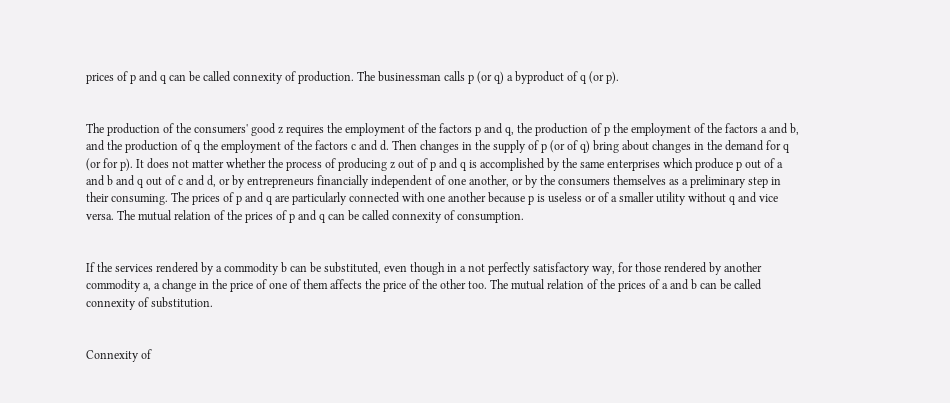prices of p and q can be called connexity of production. The businessman calls p (or q) a byproduct of q (or p).


The production of the consumers' good z requires the employment of the factors p and q, the production of p the employment of the factors a and b, and the production of q the employment of the factors c and d. Then changes in the supply of p (or of q) bring about changes in the demand for q (or for p). It does not matter whether the process of producing z out of p and q is accomplished by the same enterprises which produce p out of a and b and q out of c and d, or by entrepreneurs financially independent of one another, or by the consumers themselves as a preliminary step in their consuming. The prices of p and q are particularly connected with one another because p is useless or of a smaller utility without q and vice versa. The mutual relation of the prices of p and q can be called connexity of consumption.


If the services rendered by a commodity b can be substituted, even though in a not perfectly satisfactory way, for those rendered by another commodity a, a change in the price of one of them affects the price of the other too. The mutual relation of the prices of a and b can be called connexity of substitution.


Connexity of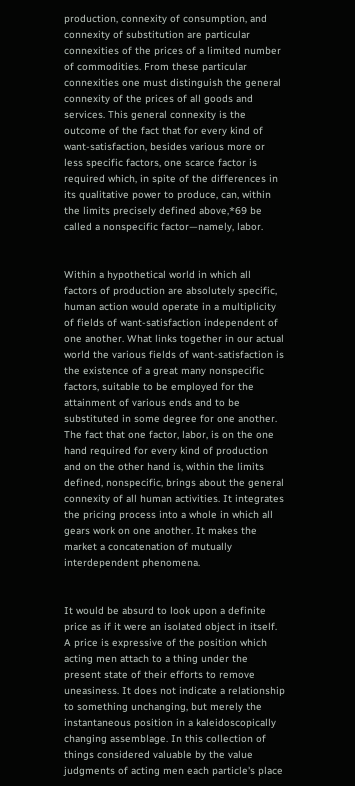production, connexity of consumption, and connexity of substitution are particular connexities of the prices of a limited number of commodities. From these particular connexities one must distinguish the general connexity of the prices of all goods and services. This general connexity is the outcome of the fact that for every kind of want-satisfaction, besides various more or less specific factors, one scarce factor is required which, in spite of the differences in its qualitative power to produce, can, within the limits precisely defined above,*69 be called a nonspecific factor—namely, labor.


Within a hypothetical world in which all factors of production are absolutely specific, human action would operate in a multiplicity of fields of want-satisfaction independent of one another. What links together in our actual world the various fields of want-satisfaction is the existence of a great many nonspecific factors, suitable to be employed for the attainment of various ends and to be substituted in some degree for one another. The fact that one factor, labor, is on the one hand required for every kind of production and on the other hand is, within the limits defined, nonspecific, brings about the general connexity of all human activities. It integrates the pricing process into a whole in which all gears work on one another. It makes the market a concatenation of mutually interdependent phenomena.


It would be absurd to look upon a definite price as if it were an isolated object in itself. A price is expressive of the position which acting men attach to a thing under the present state of their efforts to remove uneasiness. It does not indicate a relationship to something unchanging, but merely the instantaneous position in a kaleidoscopically changing assemblage. In this collection of things considered valuable by the value judgments of acting men each particle's place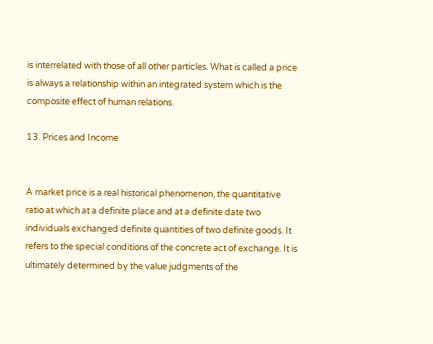is interrelated with those of all other particles. What is called a price is always a relationship within an integrated system which is the composite effect of human relations.

13. Prices and Income


A market price is a real historical phenomenon, the quantitative ratio at which at a definite place and at a definite date two individuals exchanged definite quantities of two definite goods. It refers to the special conditions of the concrete act of exchange. It is ultimately determined by the value judgments of the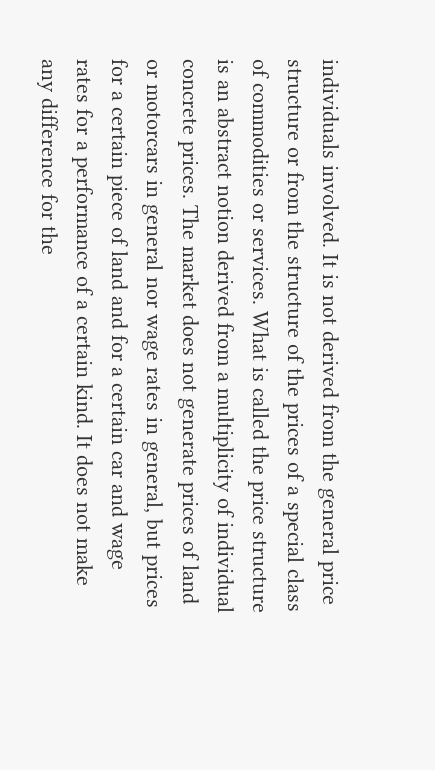individuals involved. It is not derived from the general price structure or from the structure of the prices of a special class of commodities or services. What is called the price structure is an abstract notion derived from a multiplicity of individual concrete prices. The market does not generate prices of land or motorcars in general nor wage rates in general, but prices for a certain piece of land and for a certain car and wage rates for a performance of a certain kind. It does not make any difference for the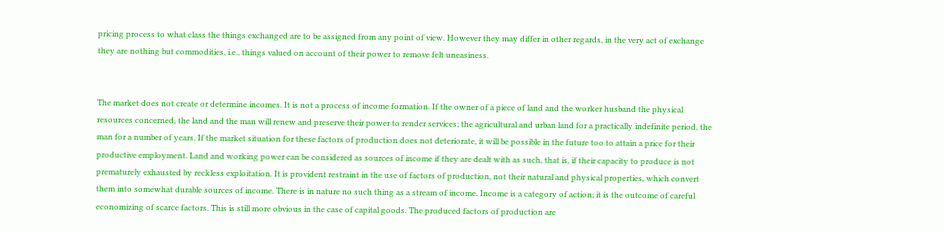pricing process to what class the things exchanged are to be assigned from any point of view. However they may differ in other regards, in the very act of exchange they are nothing but commodities, i.e., things valued on account of their power to remove felt uneasiness.


The market does not create or determine incomes. It is not a process of income formation. If the owner of a piece of land and the worker husband the physical resources concerned, the land and the man will renew and preserve their power to render services; the agricultural and urban land for a practically indefinite period, the man for a number of years. If the market situation for these factors of production does not deteriorate, it will be possible in the future too to attain a price for their productive employment. Land and working power can be considered as sources of income if they are dealt with as such, that is, if their capacity to produce is not prematurely exhausted by reckless exploitation. It is provident restraint in the use of factors of production, not their natural and physical properties, which convert them into somewhat durable sources of income. There is in nature no such thing as a stream of income. Income is a category of action; it is the outcome of careful economizing of scarce factors. This is still more obvious in the case of capital goods. The produced factors of production are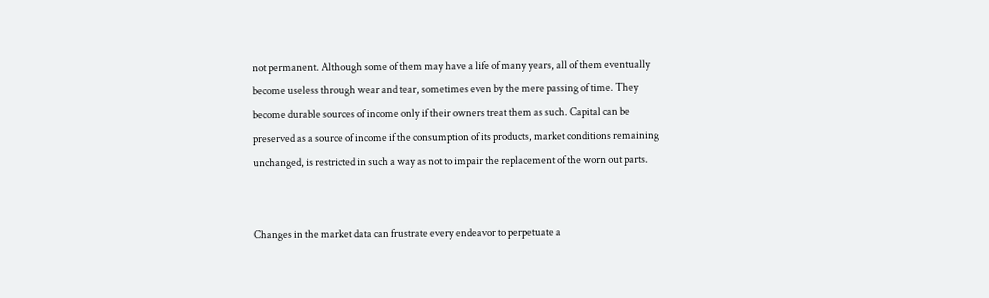not permanent. Although some of them may have a life of many years, all of them eventually become useless through wear and tear, sometimes even by the mere passing of time. They become durable sources of income only if their owners treat them as such. Capital can be preserved as a source of income if the consumption of its products, market conditions remaining unchanged, is restricted in such a way as not to impair the replacement of the worn out parts.


Changes in the market data can frustrate every endeavor to perpetuate a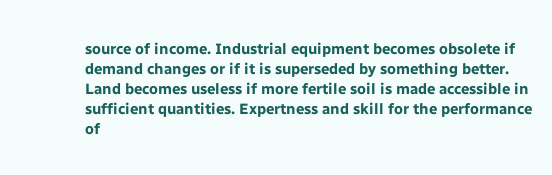source of income. Industrial equipment becomes obsolete if demand changes or if it is superseded by something better. Land becomes useless if more fertile soil is made accessible in sufficient quantities. Expertness and skill for the performance of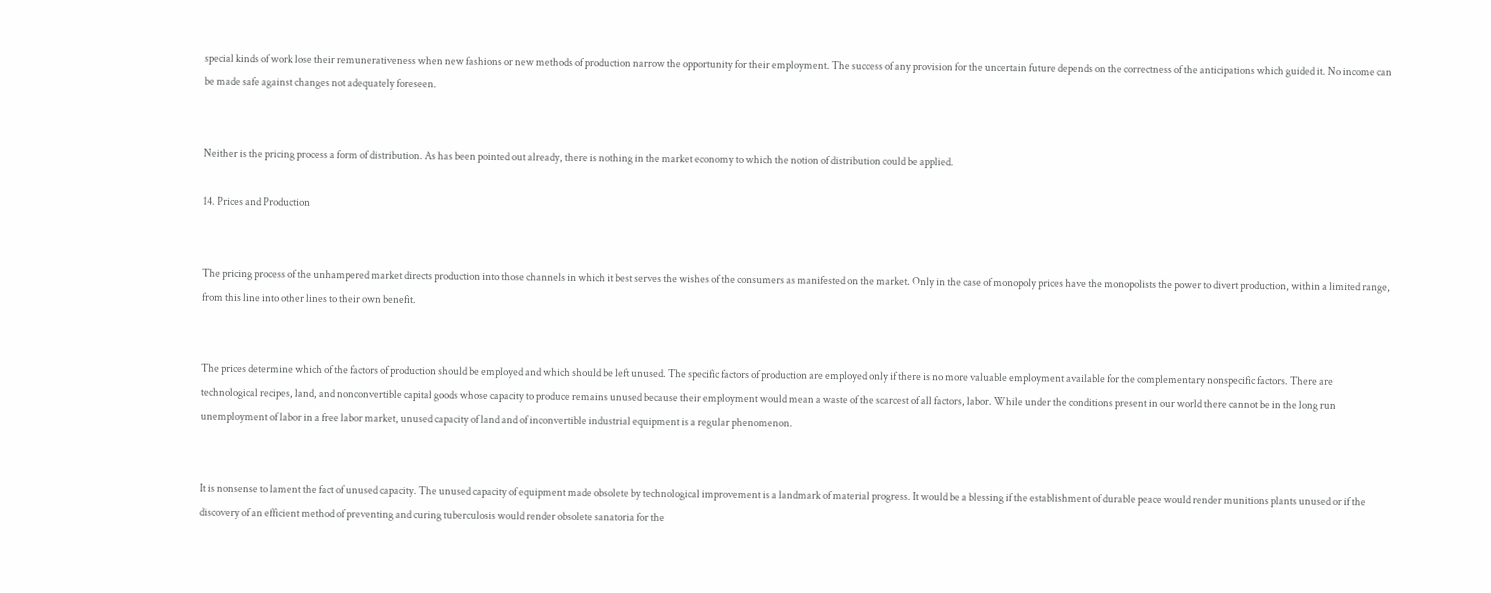special kinds of work lose their remunerativeness when new fashions or new methods of production narrow the opportunity for their employment. The success of any provision for the uncertain future depends on the correctness of the anticipations which guided it. No income can be made safe against changes not adequately foreseen.


Neither is the pricing process a form of distribution. As has been pointed out already, there is nothing in the market economy to which the notion of distribution could be applied.

14. Prices and Production


The pricing process of the unhampered market directs production into those channels in which it best serves the wishes of the consumers as manifested on the market. Only in the case of monopoly prices have the monopolists the power to divert production, within a limited range, from this line into other lines to their own benefit.


The prices determine which of the factors of production should be employed and which should be left unused. The specific factors of production are employed only if there is no more valuable employment available for the complementary nonspecific factors. There are technological recipes, land, and nonconvertible capital goods whose capacity to produce remains unused because their employment would mean a waste of the scarcest of all factors, labor. While under the conditions present in our world there cannot be in the long run unemployment of labor in a free labor market, unused capacity of land and of inconvertible industrial equipment is a regular phenomenon.


It is nonsense to lament the fact of unused capacity. The unused capacity of equipment made obsolete by technological improvement is a landmark of material progress. It would be a blessing if the establishment of durable peace would render munitions plants unused or if the discovery of an efficient method of preventing and curing tuberculosis would render obsolete sanatoria for the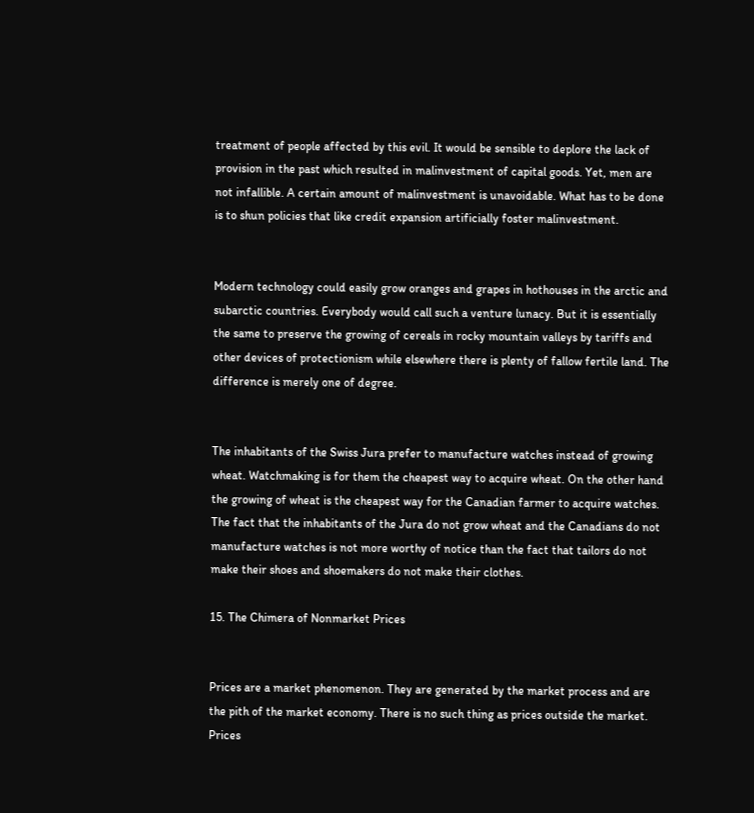treatment of people affected by this evil. It would be sensible to deplore the lack of provision in the past which resulted in malinvestment of capital goods. Yet, men are not infallible. A certain amount of malinvestment is unavoidable. What has to be done is to shun policies that like credit expansion artificially foster malinvestment.


Modern technology could easily grow oranges and grapes in hothouses in the arctic and subarctic countries. Everybody would call such a venture lunacy. But it is essentially the same to preserve the growing of cereals in rocky mountain valleys by tariffs and other devices of protectionism while elsewhere there is plenty of fallow fertile land. The difference is merely one of degree.


The inhabitants of the Swiss Jura prefer to manufacture watches instead of growing wheat. Watchmaking is for them the cheapest way to acquire wheat. On the other hand the growing of wheat is the cheapest way for the Canadian farmer to acquire watches. The fact that the inhabitants of the Jura do not grow wheat and the Canadians do not manufacture watches is not more worthy of notice than the fact that tailors do not make their shoes and shoemakers do not make their clothes.

15. The Chimera of Nonmarket Prices


Prices are a market phenomenon. They are generated by the market process and are the pith of the market economy. There is no such thing as prices outside the market. Prices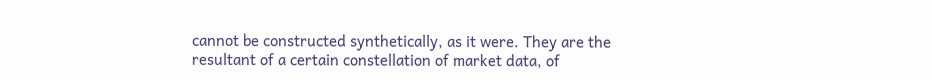cannot be constructed synthetically, as it were. They are the resultant of a certain constellation of market data, of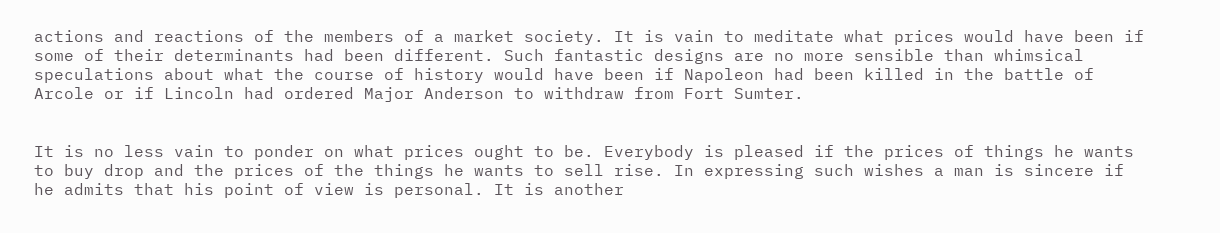actions and reactions of the members of a market society. It is vain to meditate what prices would have been if some of their determinants had been different. Such fantastic designs are no more sensible than whimsical speculations about what the course of history would have been if Napoleon had been killed in the battle of Arcole or if Lincoln had ordered Major Anderson to withdraw from Fort Sumter.


It is no less vain to ponder on what prices ought to be. Everybody is pleased if the prices of things he wants to buy drop and the prices of the things he wants to sell rise. In expressing such wishes a man is sincere if he admits that his point of view is personal. It is another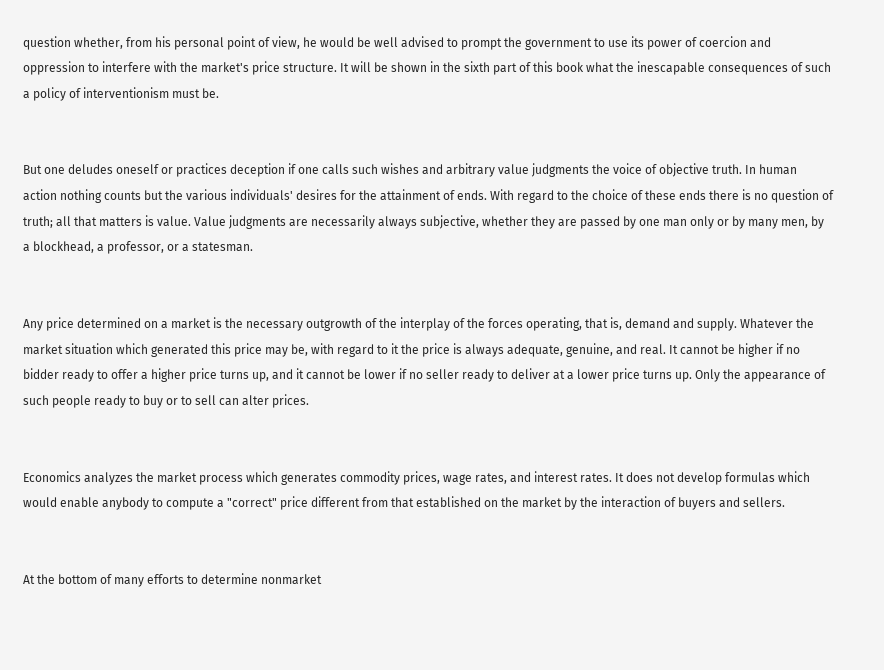question whether, from his personal point of view, he would be well advised to prompt the government to use its power of coercion and oppression to interfere with the market's price structure. It will be shown in the sixth part of this book what the inescapable consequences of such a policy of interventionism must be.


But one deludes oneself or practices deception if one calls such wishes and arbitrary value judgments the voice of objective truth. In human action nothing counts but the various individuals' desires for the attainment of ends. With regard to the choice of these ends there is no question of truth; all that matters is value. Value judgments are necessarily always subjective, whether they are passed by one man only or by many men, by a blockhead, a professor, or a statesman.


Any price determined on a market is the necessary outgrowth of the interplay of the forces operating, that is, demand and supply. Whatever the market situation which generated this price may be, with regard to it the price is always adequate, genuine, and real. It cannot be higher if no bidder ready to offer a higher price turns up, and it cannot be lower if no seller ready to deliver at a lower price turns up. Only the appearance of such people ready to buy or to sell can alter prices.


Economics analyzes the market process which generates commodity prices, wage rates, and interest rates. It does not develop formulas which would enable anybody to compute a "correct" price different from that established on the market by the interaction of buyers and sellers.


At the bottom of many efforts to determine nonmarket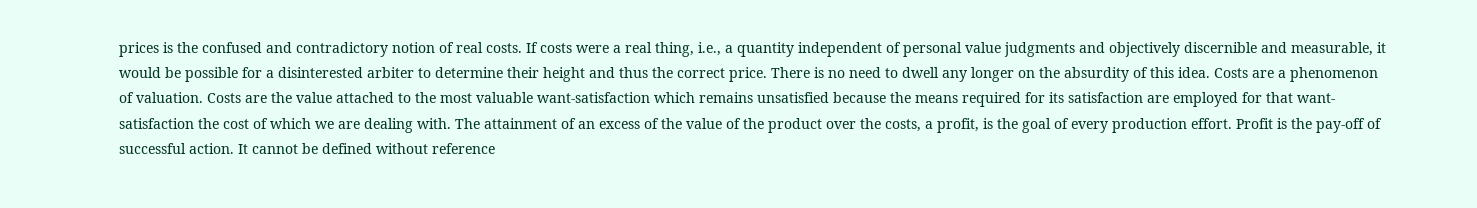prices is the confused and contradictory notion of real costs. If costs were a real thing, i.e., a quantity independent of personal value judgments and objectively discernible and measurable, it would be possible for a disinterested arbiter to determine their height and thus the correct price. There is no need to dwell any longer on the absurdity of this idea. Costs are a phenomenon of valuation. Costs are the value attached to the most valuable want-satisfaction which remains unsatisfied because the means required for its satisfaction are employed for that want-satisfaction the cost of which we are dealing with. The attainment of an excess of the value of the product over the costs, a profit, is the goal of every production effort. Profit is the pay-off of successful action. It cannot be defined without reference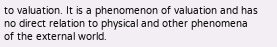to valuation. It is a phenomenon of valuation and has no direct relation to physical and other phenomena of the external world.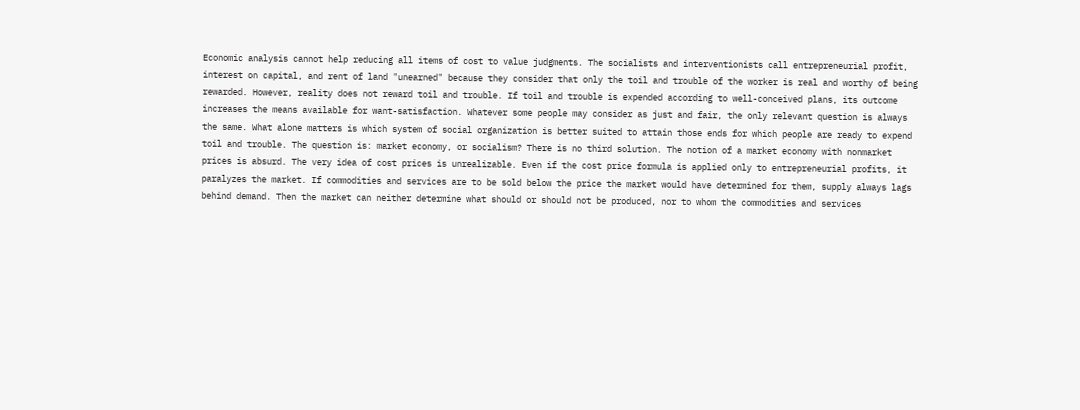Economic analysis cannot help reducing all items of cost to value judgments. The socialists and interventionists call entrepreneurial profit, interest on capital, and rent of land "unearned" because they consider that only the toil and trouble of the worker is real and worthy of being rewarded. However, reality does not reward toil and trouble. If toil and trouble is expended according to well-conceived plans, its outcome increases the means available for want-satisfaction. Whatever some people may consider as just and fair, the only relevant question is always the same. What alone matters is which system of social organization is better suited to attain those ends for which people are ready to expend toil and trouble. The question is: market economy, or socialism? There is no third solution. The notion of a market economy with nonmarket prices is absurd. The very idea of cost prices is unrealizable. Even if the cost price formula is applied only to entrepreneurial profits, it paralyzes the market. If commodities and services are to be sold below the price the market would have determined for them, supply always lags behind demand. Then the market can neither determine what should or should not be produced, nor to whom the commodities and services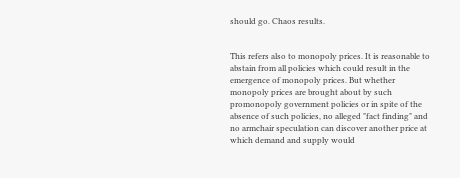should go. Chaos results.


This refers also to monopoly prices. It is reasonable to abstain from all policies which could result in the emergence of monopoly prices. But whether monopoly prices are brought about by such promonopoly government policies or in spite of the absence of such policies, no alleged "fact finding" and no armchair speculation can discover another price at which demand and supply would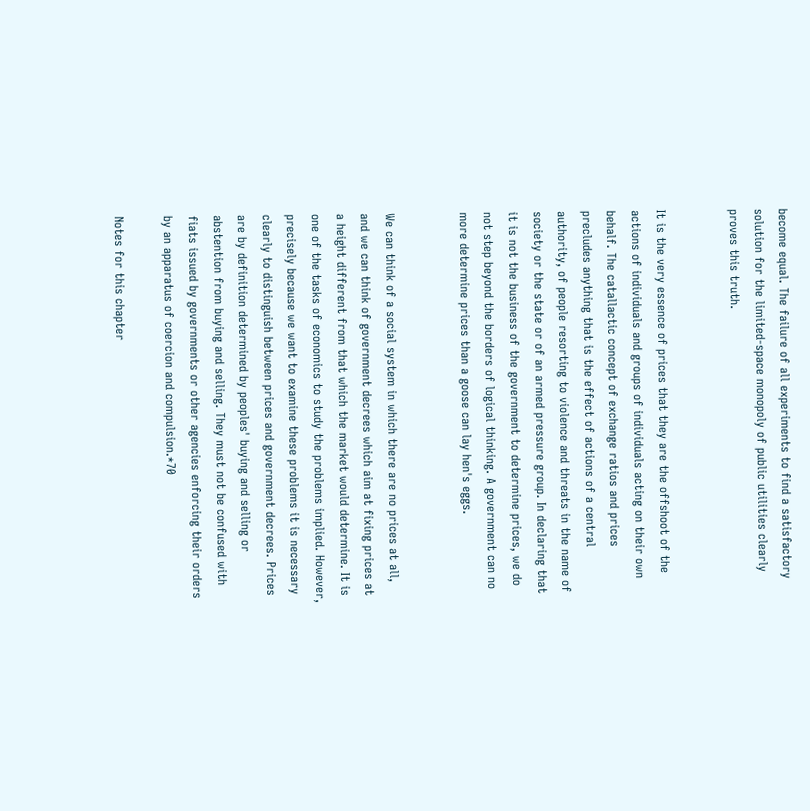become equal. The failure of all experiments to find a satisfactory solution for the limited-space monopoly of public utilities clearly proves this truth.


It is the very essence of prices that they are the offshoot of the actions of individuals and groups of individuals acting on their own behalf. The catallactic concept of exchange ratios and prices precludes anything that is the effect of actions of a central authority, of people resorting to violence and threats in the name of society or the state or of an armed pressure group. In declaring that it is not the business of the government to determine prices, we do not step beyond the borders of logical thinking. A government can no more determine prices than a goose can lay hen's eggs.


We can think of a social system in which there are no prices at all, and we can think of government decrees which aim at fixing prices at a height different from that which the market would determine. It is one of the tasks of economics to study the problems implied. However, precisely because we want to examine these problems it is necessary clearly to distinguish between prices and government decrees. Prices are by definition determined by peoples' buying and selling or abstention from buying and selling. They must not be confused with fiats issued by governments or other agencies enforcing their orders by an apparatus of coercion and compulsion.*70

Notes for this chapter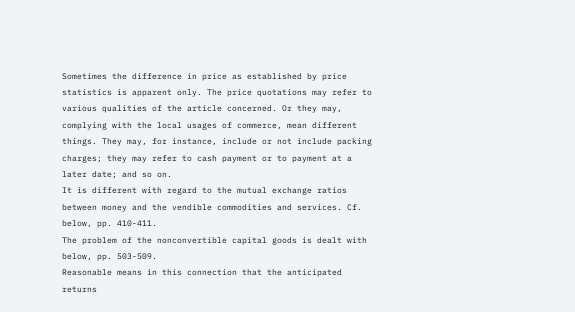Sometimes the difference in price as established by price statistics is apparent only. The price quotations may refer to various qualities of the article concerned. Or they may, complying with the local usages of commerce, mean different things. They may, for instance, include or not include packing charges; they may refer to cash payment or to payment at a later date; and so on.
It is different with regard to the mutual exchange ratios between money and the vendible commodities and services. Cf. below, pp. 410-411.
The problem of the nonconvertible capital goods is dealt with below, pp. 503-509.
Reasonable means in this connection that the anticipated returns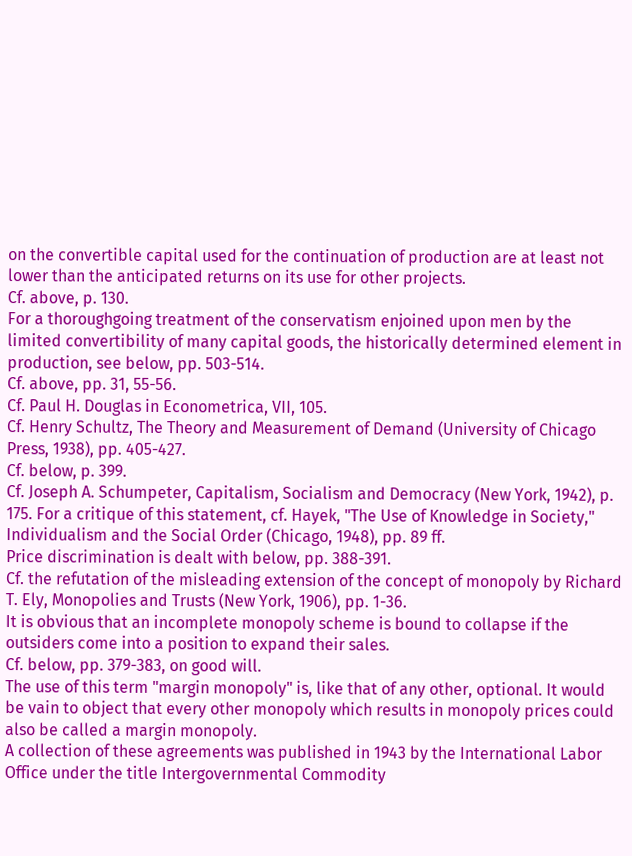on the convertible capital used for the continuation of production are at least not lower than the anticipated returns on its use for other projects.
Cf. above, p. 130.
For a thoroughgoing treatment of the conservatism enjoined upon men by the limited convertibility of many capital goods, the historically determined element in production, see below, pp. 503-514.
Cf. above, pp. 31, 55-56.
Cf. Paul H. Douglas in Econometrica, VII, 105.
Cf. Henry Schultz, The Theory and Measurement of Demand (University of Chicago Press, 1938), pp. 405-427.
Cf. below, p. 399.
Cf. Joseph A. Schumpeter, Capitalism, Socialism and Democracy (New York, 1942), p. 175. For a critique of this statement, cf. Hayek, "The Use of Knowledge in Society," Individualism and the Social Order (Chicago, 1948), pp. 89 ff.
Price discrimination is dealt with below, pp. 388-391.
Cf. the refutation of the misleading extension of the concept of monopoly by Richard T. Ely, Monopolies and Trusts (New York, 1906), pp. 1-36.
It is obvious that an incomplete monopoly scheme is bound to collapse if the outsiders come into a position to expand their sales.
Cf. below, pp. 379-383, on good will.
The use of this term "margin monopoly" is, like that of any other, optional. It would be vain to object that every other monopoly which results in monopoly prices could also be called a margin monopoly.
A collection of these agreements was published in 1943 by the International Labor Office under the title Intergovernmental Commodity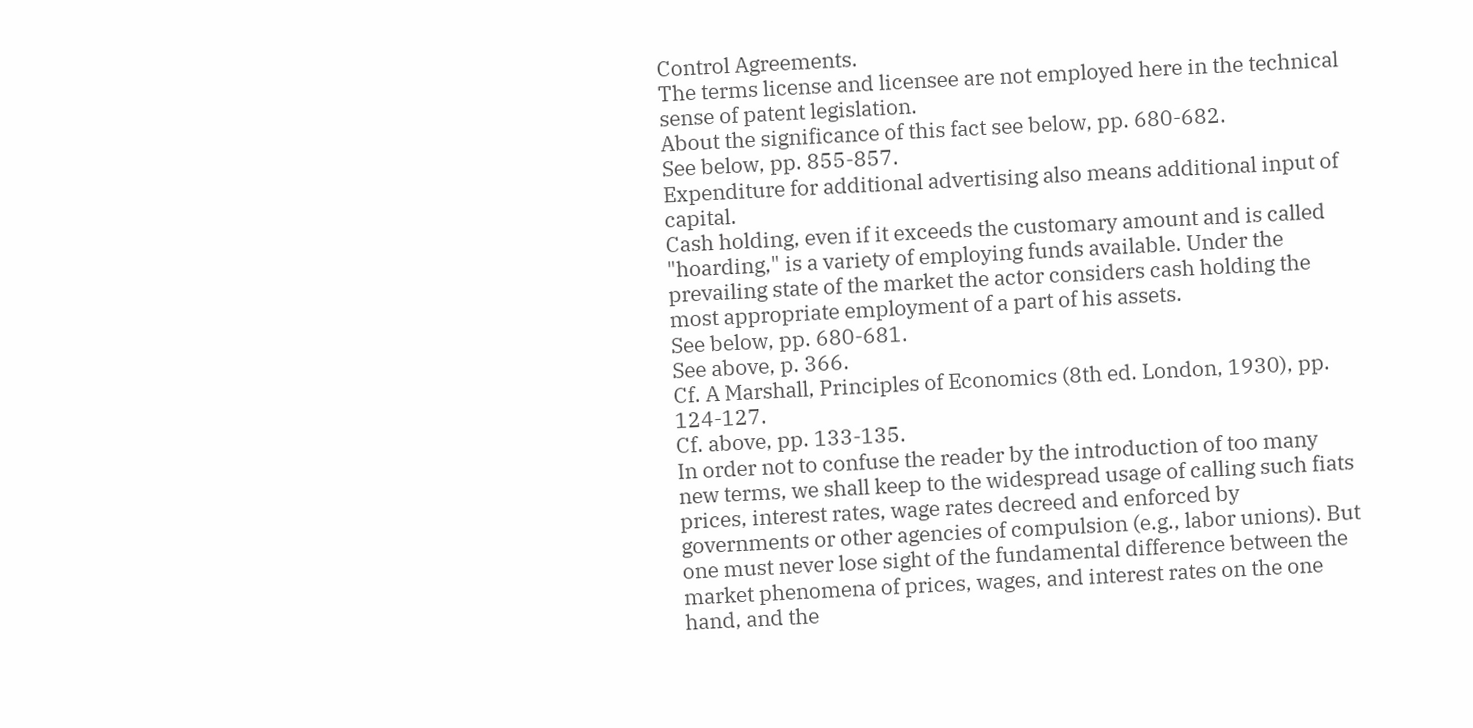Control Agreements.
The terms license and licensee are not employed here in the technical sense of patent legislation.
About the significance of this fact see below, pp. 680-682.
See below, pp. 855-857.
Expenditure for additional advertising also means additional input of capital.
Cash holding, even if it exceeds the customary amount and is called "hoarding," is a variety of employing funds available. Under the prevailing state of the market the actor considers cash holding the most appropriate employment of a part of his assets.
See below, pp. 680-681.
See above, p. 366.
Cf. A Marshall, Principles of Economics (8th ed. London, 1930), pp. 124-127.
Cf. above, pp. 133-135.
In order not to confuse the reader by the introduction of too many new terms, we shall keep to the widespread usage of calling such fiats prices, interest rates, wage rates decreed and enforced by governments or other agencies of compulsion (e.g., labor unions). But one must never lose sight of the fundamental difference between the market phenomena of prices, wages, and interest rates on the one hand, and the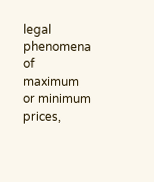legal phenomena of maximum or minimum prices,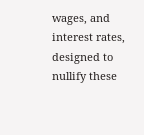wages, and interest rates, designed to nullify these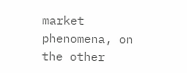market phenomena, on the other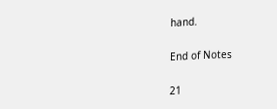hand.

End of Notes

21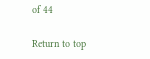of 44

Return to top